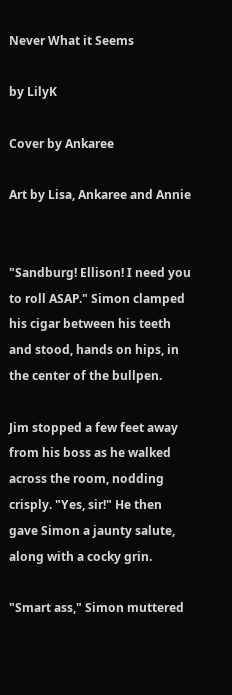Never What it Seems

by LilyK

Cover by Ankaree

Art by Lisa, Ankaree and Annie


"Sandburg! Ellison! I need you to roll ASAP." Simon clamped his cigar between his teeth and stood, hands on hips, in the center of the bullpen.

Jim stopped a few feet away from his boss as he walked across the room, nodding crisply. "Yes, sir!" He then gave Simon a jaunty salute, along with a cocky grin.

"Smart ass," Simon muttered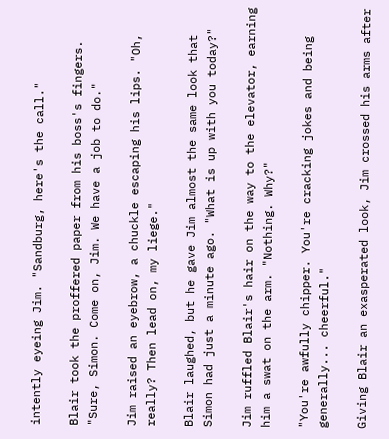intently eyeing Jim. "Sandburg, here's the call."

Blair took the proffered paper from his boss's fingers. "Sure, Simon. Come on, Jim. We have a job to do."

Jim raised an eyebrow, a chuckle escaping his lips. "Oh, really? Then lead on, my liege."

Blair laughed, but he gave Jim almost the same look that Simon had just a minute ago. "What is up with you today?"

Jim ruffled Blair's hair on the way to the elevator, earning him a swat on the arm. "Nothing. Why?"

"You're awfully chipper. You're cracking jokes and being generally... cheerful."

Giving Blair an exasperated look, Jim crossed his arms after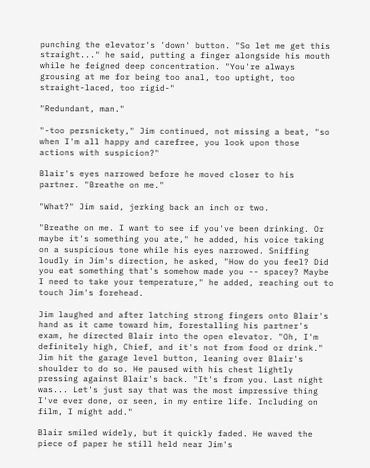punching the elevator's 'down' button. "So let me get this straight..." he said, putting a finger alongside his mouth while he feigned deep concentration. "You're always grousing at me for being too anal, too uptight, too straight-laced, too rigid-"

"Redundant, man."

"-too persnickety," Jim continued, not missing a beat, "so when I'm all happy and carefree, you look upon those actions with suspicion?"

Blair's eyes narrowed before he moved closer to his partner. "Breathe on me."

"What?" Jim said, jerking back an inch or two.

"Breathe on me. I want to see if you've been drinking. Or maybe it's something you ate," he added, his voice taking on a suspicious tone while his eyes narrowed. Sniffing loudly in Jim's direction, he asked, "How do you feel? Did you eat something that's somehow made you -- spacey? Maybe I need to take your temperature," he added, reaching out to touch Jim's forehead.

Jim laughed and after latching strong fingers onto Blair's hand as it came toward him, forestalling his partner's exam, he directed Blair into the open elevator. "Oh, I'm definitely high, Chief, and it's not from food or drink." Jim hit the garage level button, leaning over Blair's shoulder to do so. He paused with his chest lightly pressing against Blair's back. "It's from you. Last night was... Let's just say that was the most impressive thing I've ever done, or seen, in my entire life. Including on film, I might add."

Blair smiled widely, but it quickly faded. He waved the piece of paper he still held near Jim's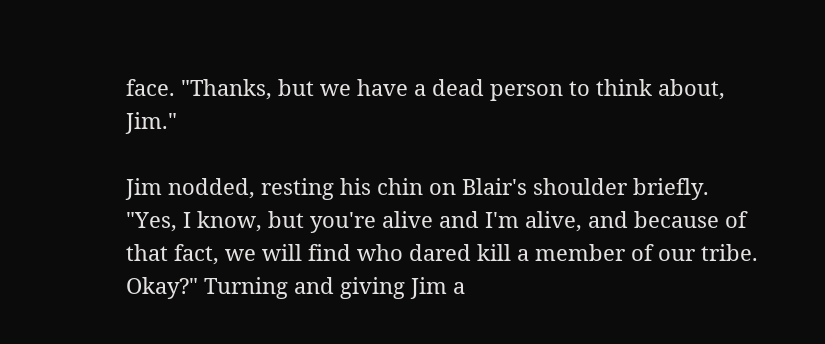face. "Thanks, but we have a dead person to think about, Jim."

Jim nodded, resting his chin on Blair's shoulder briefly. "Yes, I know, but you're alive and I'm alive, and because of that fact, we will find who dared kill a member of our tribe. Okay?" Turning and giving Jim a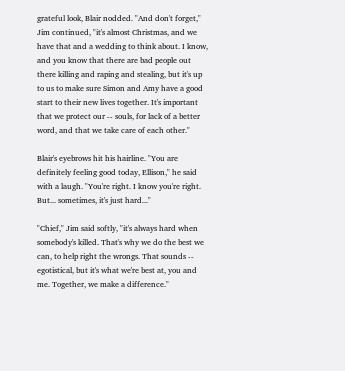grateful look, Blair nodded. "And don't forget," Jim continued, "it's almost Christmas, and we have that and a wedding to think about. I know, and you know that there are bad people out there killing and raping and stealing, but it's up to us to make sure Simon and Amy have a good start to their new lives together. It's important that we protect our -- souls, for lack of a better word, and that we take care of each other."

Blair's eyebrows hit his hairline. "You are definitely feeling good today, Ellison," he said with a laugh. "You're right. I know you're right. But... sometimes, it's just hard..."

"Chief," Jim said softly, "it's always hard when somebody's killed. That's why we do the best we can, to help right the wrongs. That sounds -- egotistical, but it's what we're best at, you and me. Together, we make a difference."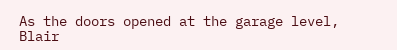As the doors opened at the garage level, Blair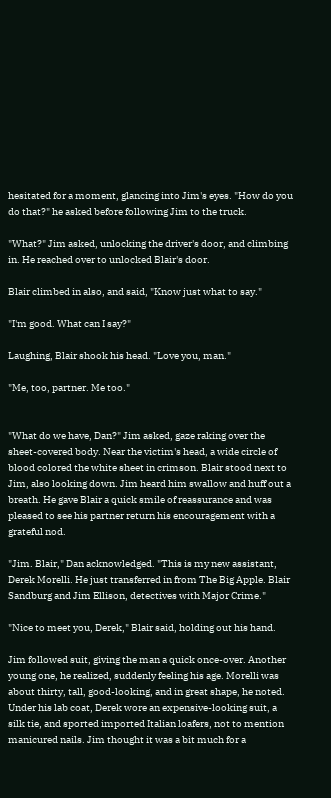hesitated for a moment, glancing into Jim's eyes. "How do you do that?" he asked before following Jim to the truck.

"What?" Jim asked, unlocking the driver's door, and climbing in. He reached over to unlocked Blair's door.

Blair climbed in also, and said, "Know just what to say."

"I'm good. What can I say?"

Laughing, Blair shook his head. "Love you, man."

"Me, too, partner. Me too."


"What do we have, Dan?" Jim asked, gaze raking over the sheet-covered body. Near the victim's head, a wide circle of blood colored the white sheet in crimson. Blair stood next to Jim, also looking down. Jim heard him swallow and huff out a breath. He gave Blair a quick smile of reassurance and was pleased to see his partner return his encouragement with a grateful nod.

"Jim. Blair," Dan acknowledged. "This is my new assistant, Derek Morelli. He just transferred in from The Big Apple. Blair Sandburg and Jim Ellison, detectives with Major Crime."

"Nice to meet you, Derek," Blair said, holding out his hand.

Jim followed suit, giving the man a quick once-over. Another young one, he realized, suddenly feeling his age. Morelli was about thirty, tall, good-looking, and in great shape, he noted. Under his lab coat, Derek wore an expensive-looking suit, a silk tie, and sported imported Italian loafers, not to mention manicured nails. Jim thought it was a bit much for a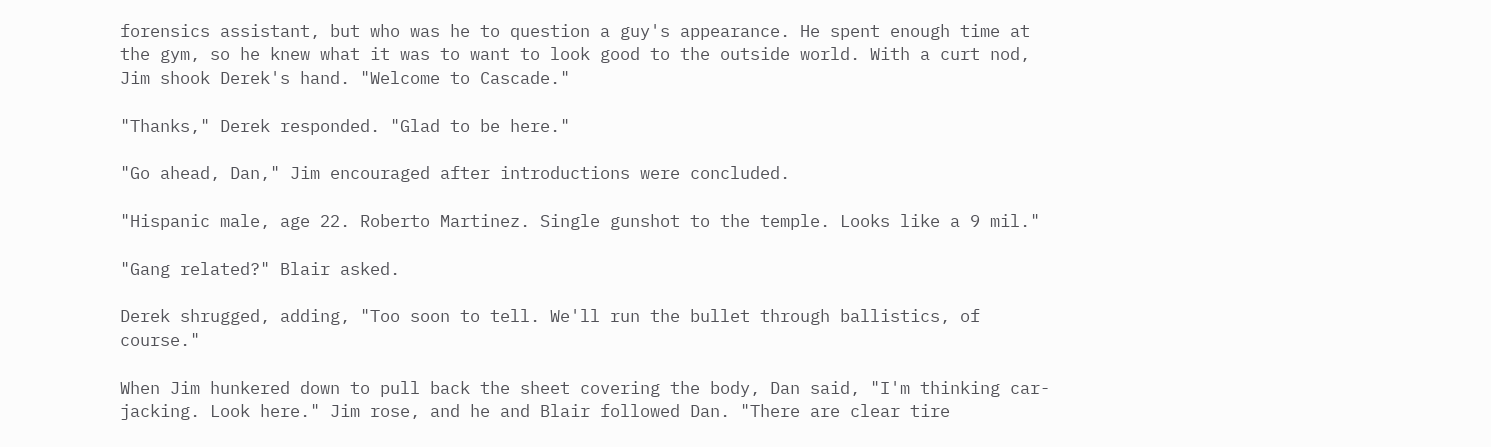forensics assistant, but who was he to question a guy's appearance. He spent enough time at the gym, so he knew what it was to want to look good to the outside world. With a curt nod, Jim shook Derek's hand. "Welcome to Cascade."

"Thanks," Derek responded. "Glad to be here."

"Go ahead, Dan," Jim encouraged after introductions were concluded.

"Hispanic male, age 22. Roberto Martinez. Single gunshot to the temple. Looks like a 9 mil."

"Gang related?" Blair asked.

Derek shrugged, adding, "Too soon to tell. We'll run the bullet through ballistics, of course."

When Jim hunkered down to pull back the sheet covering the body, Dan said, "I'm thinking car-jacking. Look here." Jim rose, and he and Blair followed Dan. "There are clear tire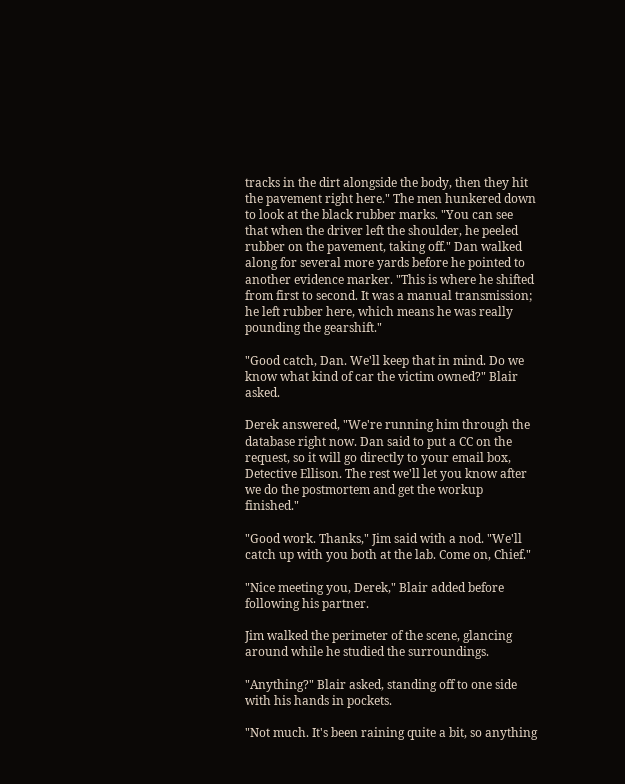tracks in the dirt alongside the body, then they hit the pavement right here." The men hunkered down to look at the black rubber marks. "You can see that when the driver left the shoulder, he peeled rubber on the pavement, taking off." Dan walked along for several more yards before he pointed to another evidence marker. "This is where he shifted from first to second. It was a manual transmission; he left rubber here, which means he was really pounding the gearshift."

"Good catch, Dan. We'll keep that in mind. Do we know what kind of car the victim owned?" Blair asked.

Derek answered, "We're running him through the database right now. Dan said to put a CC on the request, so it will go directly to your email box, Detective Ellison. The rest we'll let you know after we do the postmortem and get the workup finished."

"Good work. Thanks," Jim said with a nod. "We'll catch up with you both at the lab. Come on, Chief."

"Nice meeting you, Derek," Blair added before following his partner.

Jim walked the perimeter of the scene, glancing around while he studied the surroundings.

"Anything?" Blair asked, standing off to one side with his hands in pockets.

"Not much. It's been raining quite a bit, so anything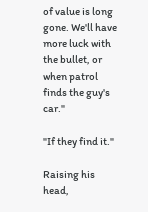of value is long gone. We'll have more luck with the bullet, or when patrol finds the guy's car."

"If they find it."

Raising his head,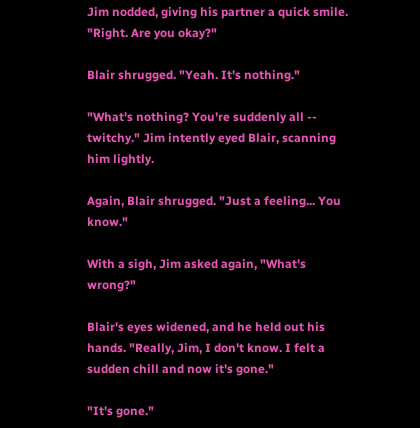Jim nodded, giving his partner a quick smile. "Right. Are you okay?"

Blair shrugged. "Yeah. It's nothing."

"What's nothing? You're suddenly all -- twitchy." Jim intently eyed Blair, scanning him lightly.

Again, Blair shrugged. "Just a feeling... You know."

With a sigh, Jim asked again, "What's wrong?"

Blair's eyes widened, and he held out his hands. "Really, Jim, I don't know. I felt a sudden chill and now it's gone."

"It's gone."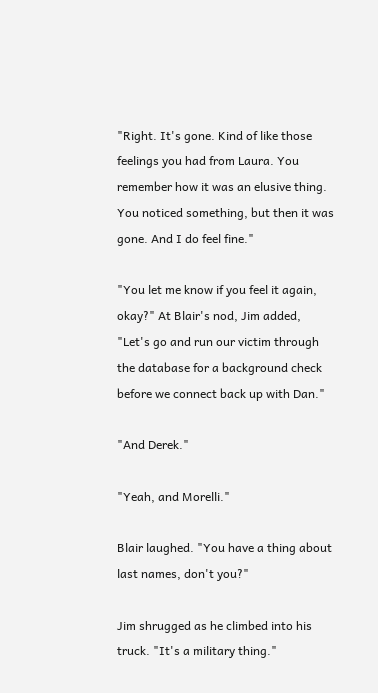"Right. It's gone. Kind of like those feelings you had from Laura. You remember how it was an elusive thing. You noticed something, but then it was gone. And I do feel fine."

"You let me know if you feel it again, okay?" At Blair's nod, Jim added, "Let's go and run our victim through the database for a background check before we connect back up with Dan."

"And Derek."

"Yeah, and Morelli."

Blair laughed. "You have a thing about last names, don't you?"

Jim shrugged as he climbed into his truck. "It's a military thing."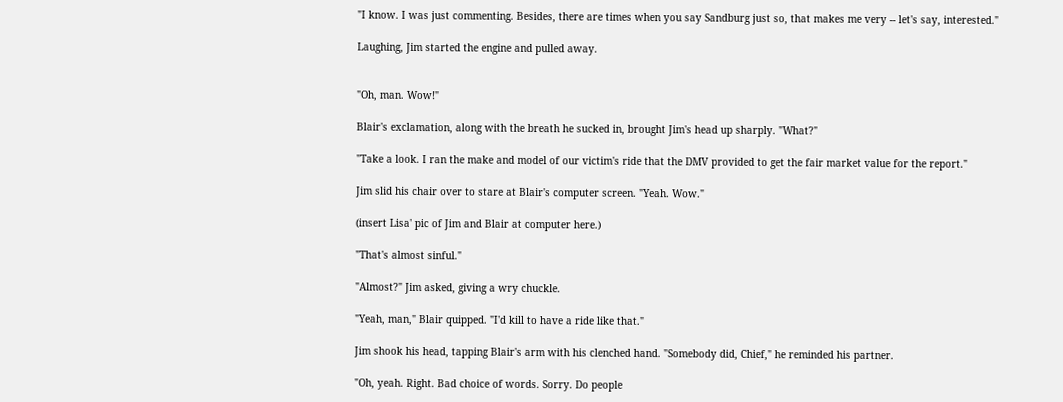"I know. I was just commenting. Besides, there are times when you say Sandburg just so, that makes me very -- let's say, interested."

Laughing, Jim started the engine and pulled away.


"Oh, man. Wow!"

Blair's exclamation, along with the breath he sucked in, brought Jim's head up sharply. "What?"

"Take a look. I ran the make and model of our victim's ride that the DMV provided to get the fair market value for the report."

Jim slid his chair over to stare at Blair's computer screen. "Yeah. Wow."

(insert Lisa' pic of Jim and Blair at computer here.)

"That's almost sinful."

"Almost?" Jim asked, giving a wry chuckle.

"Yeah, man," Blair quipped. "I'd kill to have a ride like that."

Jim shook his head, tapping Blair's arm with his clenched hand. "Somebody did, Chief," he reminded his partner.

"Oh, yeah. Right. Bad choice of words. Sorry. Do people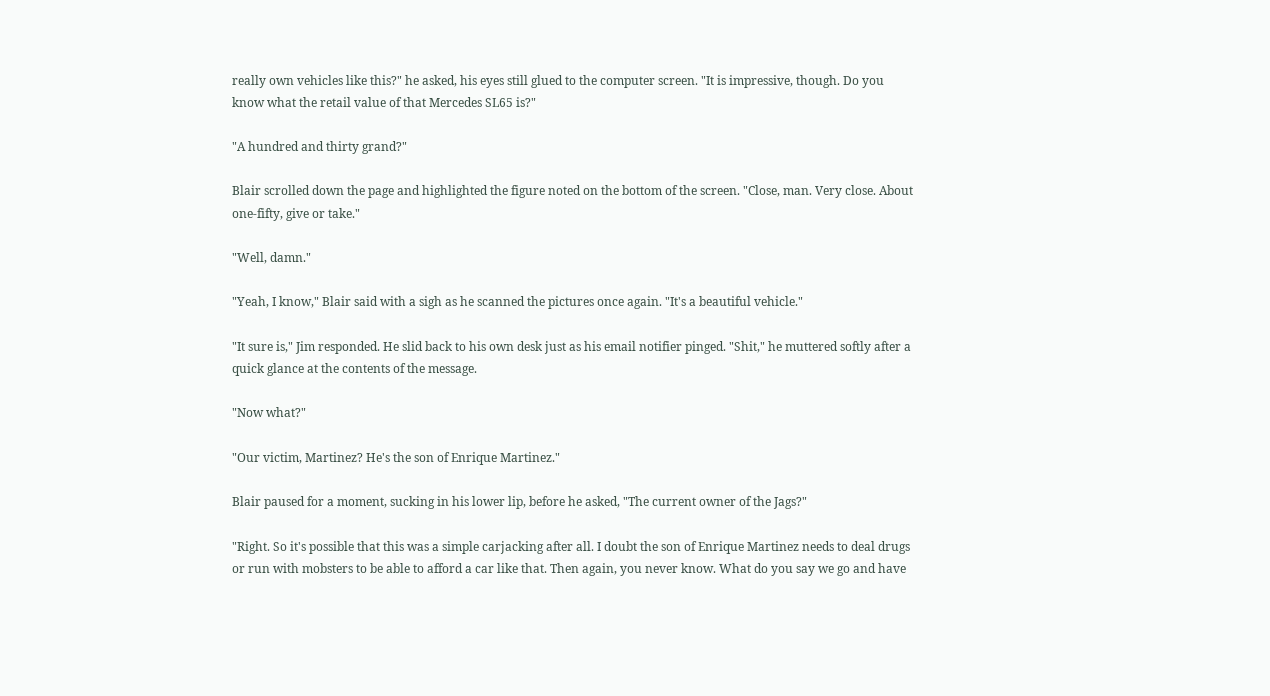really own vehicles like this?" he asked, his eyes still glued to the computer screen. "It is impressive, though. Do you know what the retail value of that Mercedes SL65 is?"

"A hundred and thirty grand?"

Blair scrolled down the page and highlighted the figure noted on the bottom of the screen. "Close, man. Very close. About one-fifty, give or take."

"Well, damn."

"Yeah, I know," Blair said with a sigh as he scanned the pictures once again. "It's a beautiful vehicle."

"It sure is," Jim responded. He slid back to his own desk just as his email notifier pinged. "Shit," he muttered softly after a quick glance at the contents of the message.

"Now what?"

"Our victim, Martinez? He's the son of Enrique Martinez."

Blair paused for a moment, sucking in his lower lip, before he asked, "The current owner of the Jags?"

"Right. So it's possible that this was a simple carjacking after all. I doubt the son of Enrique Martinez needs to deal drugs or run with mobsters to be able to afford a car like that. Then again, you never know. What do you say we go and have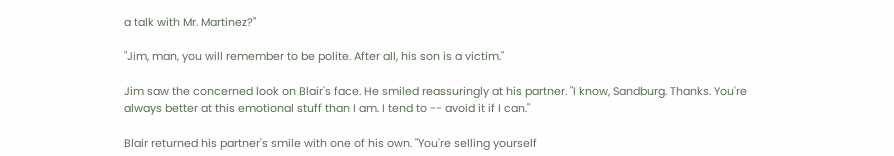a talk with Mr. Martinez?"

"Jim, man, you will remember to be polite. After all, his son is a victim."

Jim saw the concerned look on Blair's face. He smiled reassuringly at his partner. "I know, Sandburg. Thanks. You're always better at this emotional stuff than I am. I tend to -- avoid it if I can."

Blair returned his partner's smile with one of his own. "You're selling yourself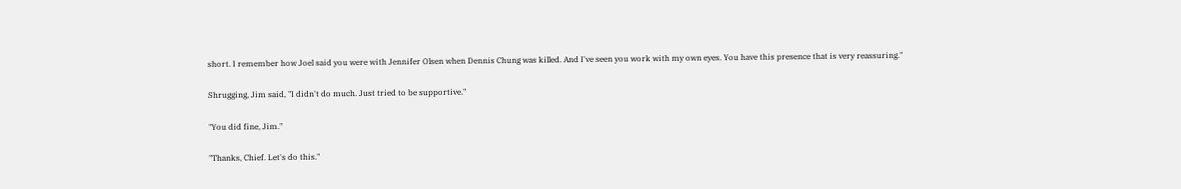short. I remember how Joel said you were with Jennifer Olsen when Dennis Chung was killed. And I've seen you work with my own eyes. You have this presence that is very reassuring."

Shrugging, Jim said, "I didn't do much. Just tried to be supportive."

"You did fine, Jim."

"Thanks, Chief. Let's do this."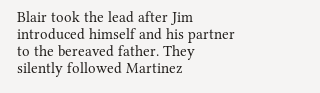Blair took the lead after Jim introduced himself and his partner to the bereaved father. They silently followed Martinez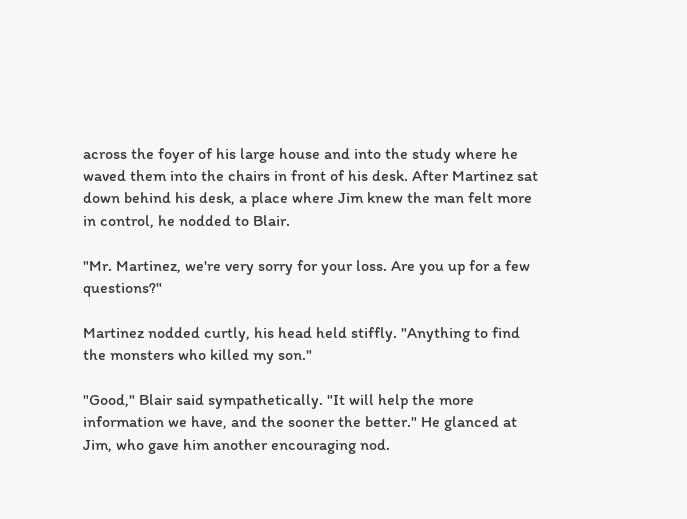across the foyer of his large house and into the study where he waved them into the chairs in front of his desk. After Martinez sat down behind his desk, a place where Jim knew the man felt more in control, he nodded to Blair.

"Mr. Martinez, we're very sorry for your loss. Are you up for a few questions?"

Martinez nodded curtly, his head held stiffly. "Anything to find the monsters who killed my son."

"Good," Blair said sympathetically. "It will help the more information we have, and the sooner the better." He glanced at Jim, who gave him another encouraging nod.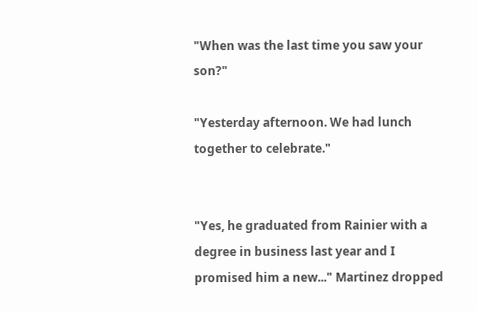"When was the last time you saw your son?"

"Yesterday afternoon. We had lunch together to celebrate."


"Yes, he graduated from Rainier with a degree in business last year and I promised him a new..." Martinez dropped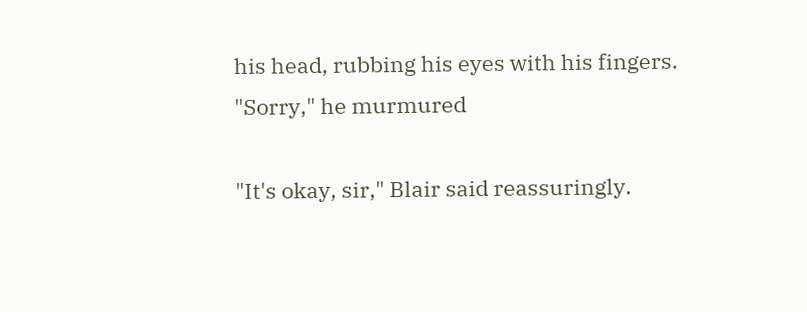his head, rubbing his eyes with his fingers. "Sorry," he murmured

"It's okay, sir," Blair said reassuringly.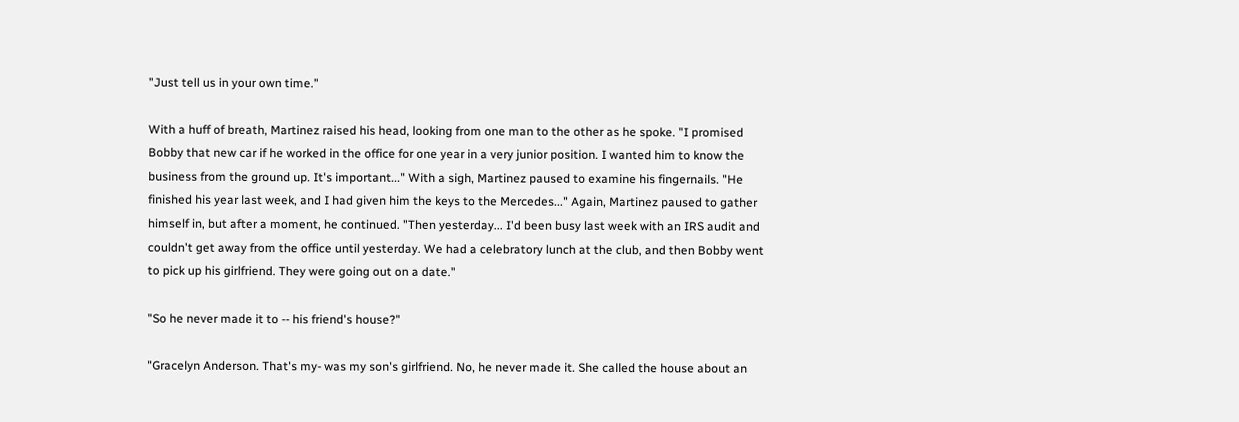"Just tell us in your own time."

With a huff of breath, Martinez raised his head, looking from one man to the other as he spoke. "I promised Bobby that new car if he worked in the office for one year in a very junior position. I wanted him to know the business from the ground up. It's important..." With a sigh, Martinez paused to examine his fingernails. "He finished his year last week, and I had given him the keys to the Mercedes..." Again, Martinez paused to gather himself in, but after a moment, he continued. "Then yesterday... I'd been busy last week with an IRS audit and couldn't get away from the office until yesterday. We had a celebratory lunch at the club, and then Bobby went to pick up his girlfriend. They were going out on a date."

"So he never made it to -- his friend's house?"

"Gracelyn Anderson. That's my- was my son's girlfriend. No, he never made it. She called the house about an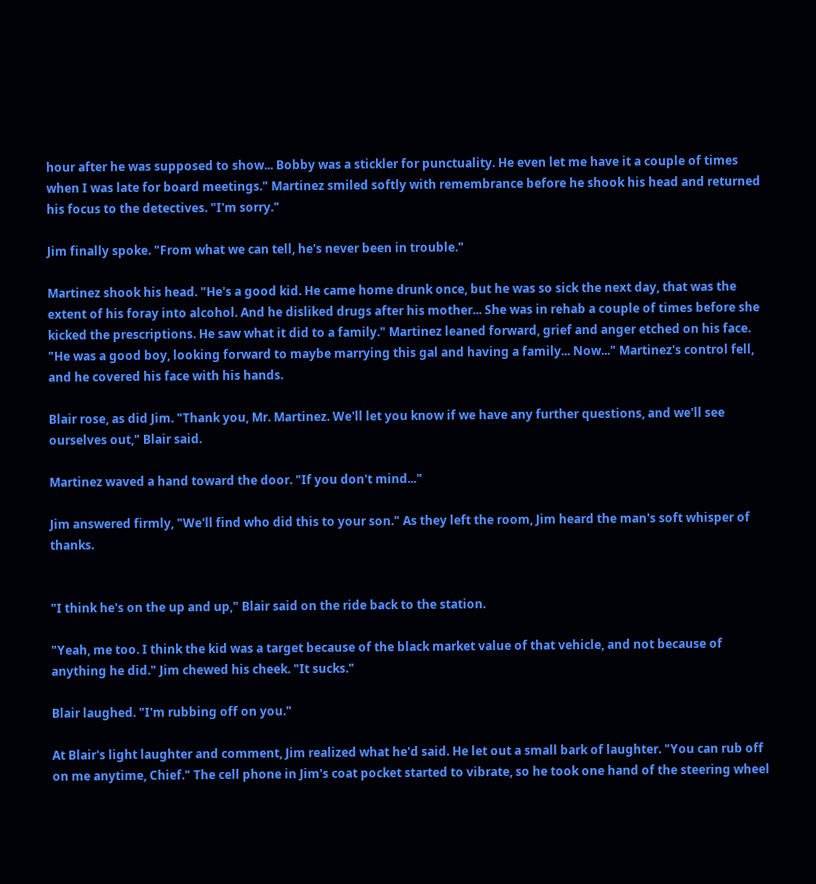hour after he was supposed to show... Bobby was a stickler for punctuality. He even let me have it a couple of times when I was late for board meetings." Martinez smiled softly with remembrance before he shook his head and returned his focus to the detectives. "I'm sorry."

Jim finally spoke. "From what we can tell, he's never been in trouble."

Martinez shook his head. "He's a good kid. He came home drunk once, but he was so sick the next day, that was the extent of his foray into alcohol. And he disliked drugs after his mother... She was in rehab a couple of times before she kicked the prescriptions. He saw what it did to a family." Martinez leaned forward, grief and anger etched on his face. "He was a good boy, looking forward to maybe marrying this gal and having a family... Now..." Martinez's control fell, and he covered his face with his hands.

Blair rose, as did Jim. "Thank you, Mr. Martinez. We'll let you know if we have any further questions, and we'll see ourselves out," Blair said.

Martinez waved a hand toward the door. "If you don't mind..."

Jim answered firmly, "We'll find who did this to your son." As they left the room, Jim heard the man's soft whisper of thanks.


"I think he's on the up and up," Blair said on the ride back to the station.

"Yeah, me too. I think the kid was a target because of the black market value of that vehicle, and not because of anything he did." Jim chewed his cheek. "It sucks."

Blair laughed. "I'm rubbing off on you."

At Blair's light laughter and comment, Jim realized what he'd said. He let out a small bark of laughter. "You can rub off on me anytime, Chief." The cell phone in Jim's coat pocket started to vibrate, so he took one hand of the steering wheel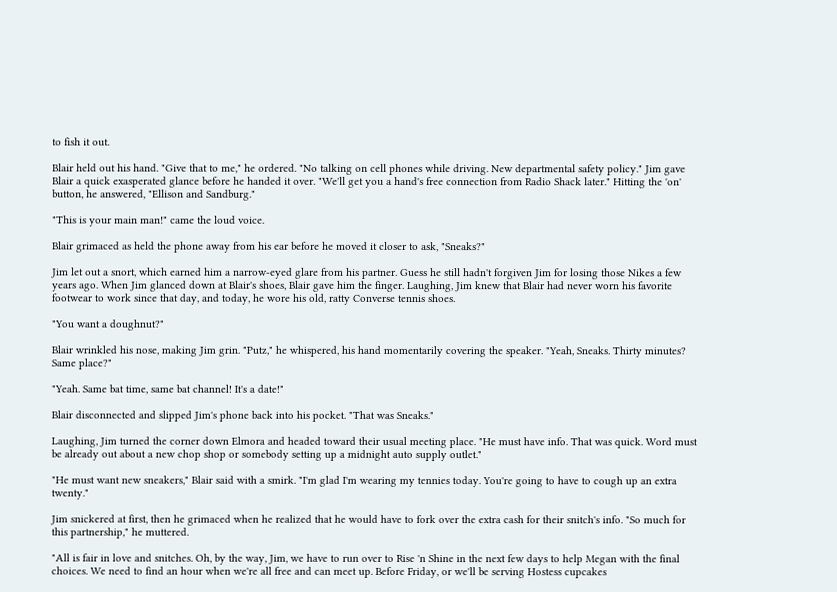to fish it out.

Blair held out his hand. "Give that to me," he ordered. "No talking on cell phones while driving. New departmental safety policy." Jim gave Blair a quick exasperated glance before he handed it over. "We'll get you a hand's free connection from Radio Shack later." Hitting the 'on' button, he answered, "Ellison and Sandburg."

"This is your main man!" came the loud voice.

Blair grimaced as held the phone away from his ear before he moved it closer to ask, "Sneaks?"

Jim let out a snort, which earned him a narrow-eyed glare from his partner. Guess he still hadn't forgiven Jim for losing those Nikes a few years ago. When Jim glanced down at Blair's shoes, Blair gave him the finger. Laughing, Jim knew that Blair had never worn his favorite footwear to work since that day, and today, he wore his old, ratty Converse tennis shoes.

"You want a doughnut?"

Blair wrinkled his nose, making Jim grin. "Putz," he whispered, his hand momentarily covering the speaker. "Yeah, Sneaks. Thirty minutes? Same place?"

"Yeah. Same bat time, same bat channel! It's a date!"

Blair disconnected and slipped Jim's phone back into his pocket. "That was Sneaks."

Laughing, Jim turned the corner down Elmora and headed toward their usual meeting place. "He must have info. That was quick. Word must be already out about a new chop shop or somebody setting up a midnight auto supply outlet."

"He must want new sneakers," Blair said with a smirk. "I'm glad I'm wearing my tennies today. You're going to have to cough up an extra twenty."

Jim snickered at first, then he grimaced when he realized that he would have to fork over the extra cash for their snitch's info. "So much for this partnership," he muttered.

"All is fair in love and snitches. Oh, by the way, Jim, we have to run over to Rise 'n Shine in the next few days to help Megan with the final choices. We need to find an hour when we're all free and can meet up. Before Friday, or we'll be serving Hostess cupcakes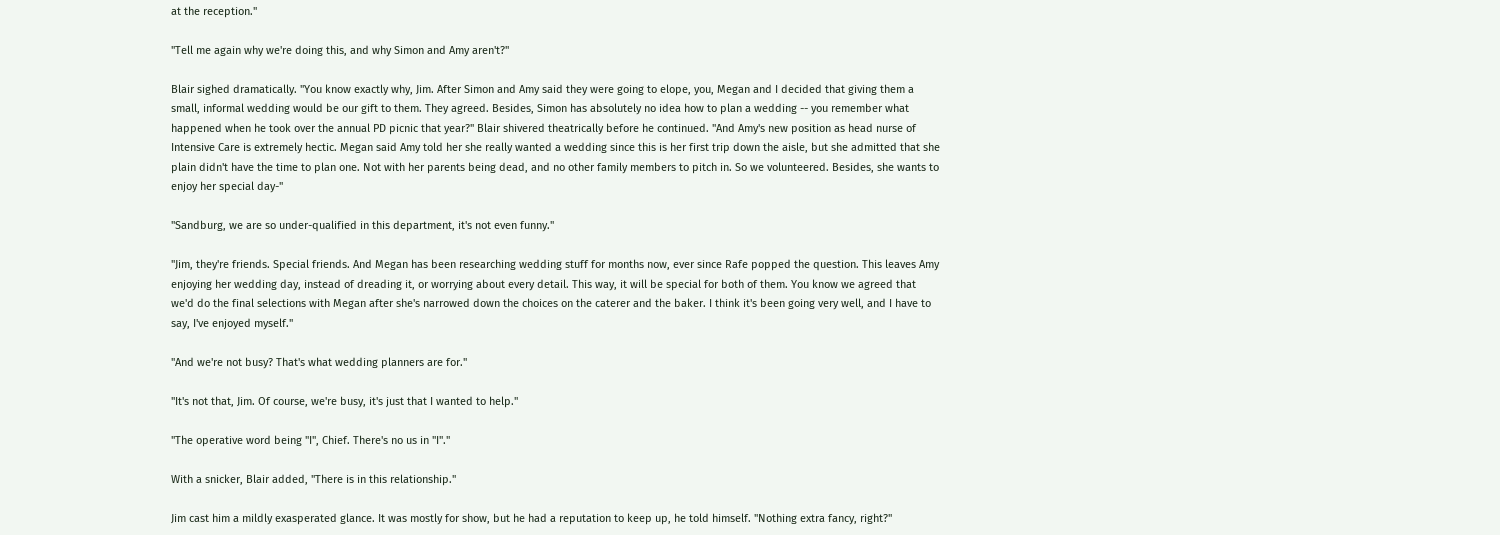at the reception."

"Tell me again why we're doing this, and why Simon and Amy aren't?"

Blair sighed dramatically. "You know exactly why, Jim. After Simon and Amy said they were going to elope, you, Megan and I decided that giving them a small, informal wedding would be our gift to them. They agreed. Besides, Simon has absolutely no idea how to plan a wedding -- you remember what happened when he took over the annual PD picnic that year?" Blair shivered theatrically before he continued. "And Amy's new position as head nurse of Intensive Care is extremely hectic. Megan said Amy told her she really wanted a wedding since this is her first trip down the aisle, but she admitted that she plain didn't have the time to plan one. Not with her parents being dead, and no other family members to pitch in. So we volunteered. Besides, she wants to enjoy her special day-"

"Sandburg, we are so under-qualified in this department, it's not even funny."

"Jim, they're friends. Special friends. And Megan has been researching wedding stuff for months now, ever since Rafe popped the question. This leaves Amy enjoying her wedding day, instead of dreading it, or worrying about every detail. This way, it will be special for both of them. You know we agreed that we'd do the final selections with Megan after she's narrowed down the choices on the caterer and the baker. I think it's been going very well, and I have to say, I've enjoyed myself."

"And we're not busy? That's what wedding planners are for."

"It's not that, Jim. Of course, we're busy, it's just that I wanted to help."

"The operative word being "I", Chief. There's no us in "I"."

With a snicker, Blair added, "There is in this relationship."

Jim cast him a mildly exasperated glance. It was mostly for show, but he had a reputation to keep up, he told himself. "Nothing extra fancy, right?"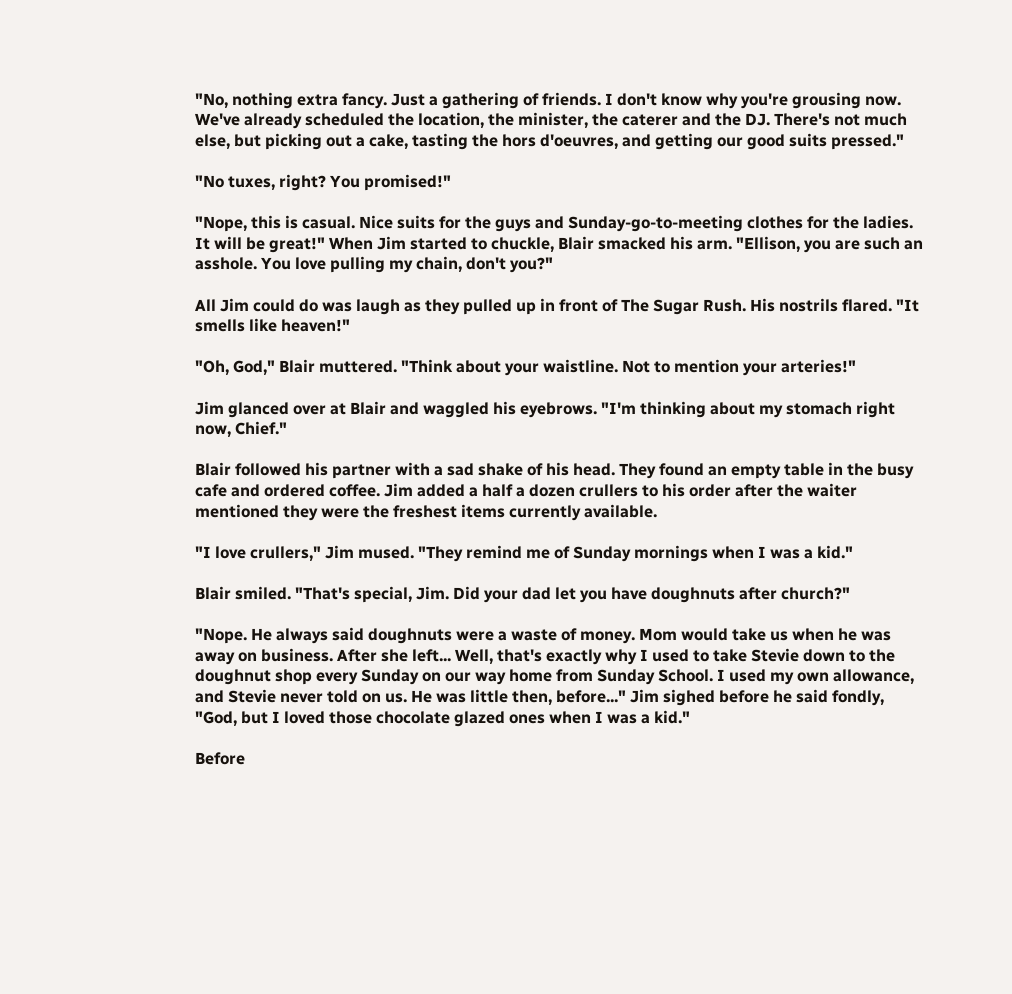"No, nothing extra fancy. Just a gathering of friends. I don't know why you're grousing now. We've already scheduled the location, the minister, the caterer and the DJ. There's not much else, but picking out a cake, tasting the hors d'oeuvres, and getting our good suits pressed."

"No tuxes, right? You promised!"

"Nope, this is casual. Nice suits for the guys and Sunday-go-to-meeting clothes for the ladies. It will be great!" When Jim started to chuckle, Blair smacked his arm. "Ellison, you are such an asshole. You love pulling my chain, don't you?"

All Jim could do was laugh as they pulled up in front of The Sugar Rush. His nostrils flared. "It smells like heaven!"

"Oh, God," Blair muttered. "Think about your waistline. Not to mention your arteries!"

Jim glanced over at Blair and waggled his eyebrows. "I'm thinking about my stomach right now, Chief."

Blair followed his partner with a sad shake of his head. They found an empty table in the busy cafe and ordered coffee. Jim added a half a dozen crullers to his order after the waiter mentioned they were the freshest items currently available.

"I love crullers," Jim mused. "They remind me of Sunday mornings when I was a kid."

Blair smiled. "That's special, Jim. Did your dad let you have doughnuts after church?"

"Nope. He always said doughnuts were a waste of money. Mom would take us when he was away on business. After she left... Well, that's exactly why I used to take Stevie down to the doughnut shop every Sunday on our way home from Sunday School. I used my own allowance, and Stevie never told on us. He was little then, before..." Jim sighed before he said fondly, "God, but I loved those chocolate glazed ones when I was a kid."

Before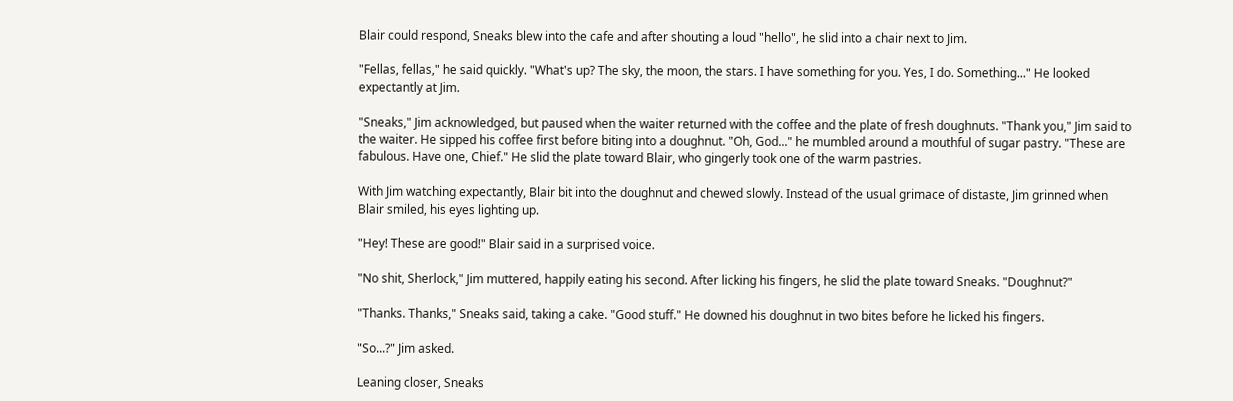Blair could respond, Sneaks blew into the cafe and after shouting a loud "hello", he slid into a chair next to Jim.

"Fellas, fellas," he said quickly. "What's up? The sky, the moon, the stars. I have something for you. Yes, I do. Something..." He looked expectantly at Jim.

"Sneaks," Jim acknowledged, but paused when the waiter returned with the coffee and the plate of fresh doughnuts. "Thank you," Jim said to the waiter. He sipped his coffee first before biting into a doughnut. "Oh, God..." he mumbled around a mouthful of sugar pastry. "These are fabulous. Have one, Chief." He slid the plate toward Blair, who gingerly took one of the warm pastries.

With Jim watching expectantly, Blair bit into the doughnut and chewed slowly. Instead of the usual grimace of distaste, Jim grinned when Blair smiled, his eyes lighting up.

"Hey! These are good!" Blair said in a surprised voice.

"No shit, Sherlock," Jim muttered, happily eating his second. After licking his fingers, he slid the plate toward Sneaks. "Doughnut?"

"Thanks. Thanks," Sneaks said, taking a cake. "Good stuff." He downed his doughnut in two bites before he licked his fingers.

"So...?" Jim asked.

Leaning closer, Sneaks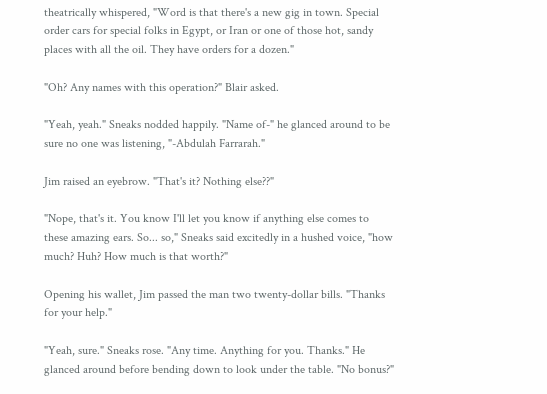theatrically whispered, "Word is that there's a new gig in town. Special order cars for special folks in Egypt, or Iran or one of those hot, sandy places with all the oil. They have orders for a dozen."

"Oh? Any names with this operation?" Blair asked.

"Yeah, yeah." Sneaks nodded happily. "Name of-" he glanced around to be sure no one was listening, "-Abdulah Farrarah."

Jim raised an eyebrow. "That's it? Nothing else??"

"Nope, that's it. You know I'll let you know if anything else comes to these amazing ears. So... so," Sneaks said excitedly in a hushed voice, "how much? Huh? How much is that worth?"

Opening his wallet, Jim passed the man two twenty-dollar bills. "Thanks for your help."

"Yeah, sure." Sneaks rose. "Any time. Anything for you. Thanks." He glanced around before bending down to look under the table. "No bonus?"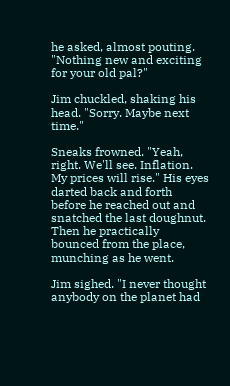he asked, almost pouting. "Nothing new and exciting for your old pal?"

Jim chuckled, shaking his head. "Sorry. Maybe next time."

Sneaks frowned. "Yeah, right. We'll see. Inflation. My prices will rise." His eyes darted back and forth before he reached out and snatched the last doughnut. Then he practically bounced from the place, munching as he went.

Jim sighed. "I never thought anybody on the planet had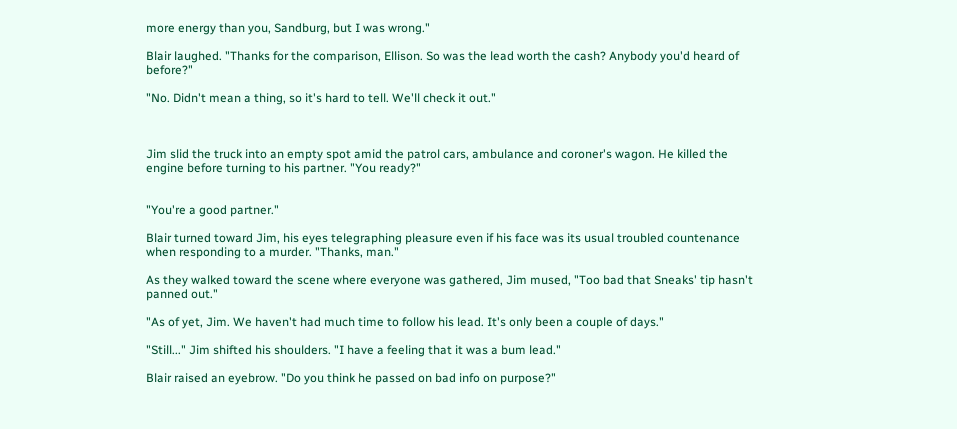more energy than you, Sandburg, but I was wrong."

Blair laughed. "Thanks for the comparison, Ellison. So was the lead worth the cash? Anybody you'd heard of before?"

"No. Didn't mean a thing, so it's hard to tell. We'll check it out."



Jim slid the truck into an empty spot amid the patrol cars, ambulance and coroner's wagon. He killed the engine before turning to his partner. "You ready?"


"You're a good partner."

Blair turned toward Jim, his eyes telegraphing pleasure even if his face was its usual troubled countenance when responding to a murder. "Thanks, man."

As they walked toward the scene where everyone was gathered, Jim mused, "Too bad that Sneaks' tip hasn't panned out."

"As of yet, Jim. We haven't had much time to follow his lead. It's only been a couple of days."

"Still..." Jim shifted his shoulders. "I have a feeling that it was a bum lead."

Blair raised an eyebrow. "Do you think he passed on bad info on purpose?"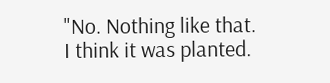"No. Nothing like that. I think it was planted.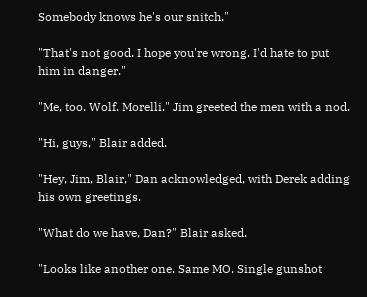Somebody knows he's our snitch."

"That's not good. I hope you're wrong. I'd hate to put him in danger."

"Me, too. Wolf. Morelli." Jim greeted the men with a nod.

"Hi, guys," Blair added.

"Hey, Jim, Blair," Dan acknowledged, with Derek adding his own greetings.

"What do we have, Dan?" Blair asked.

"Looks like another one. Same MO. Single gunshot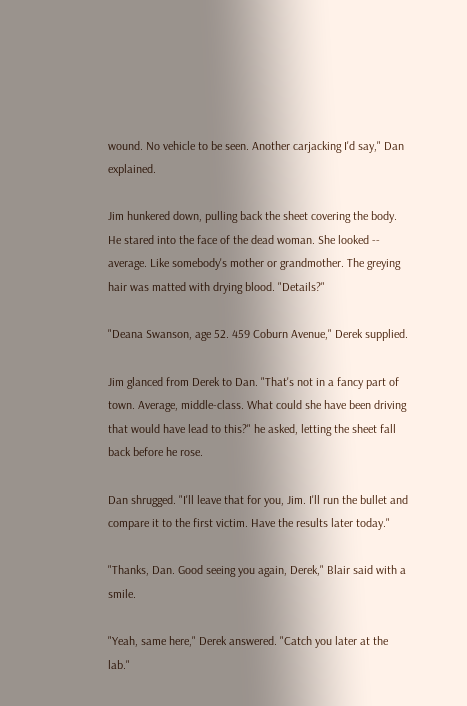wound. No vehicle to be seen. Another carjacking I'd say," Dan explained.

Jim hunkered down, pulling back the sheet covering the body. He stared into the face of the dead woman. She looked -- average. Like somebody's mother or grandmother. The greying hair was matted with drying blood. "Details?"

"Deana Swanson, age 52. 459 Coburn Avenue," Derek supplied.

Jim glanced from Derek to Dan. "That's not in a fancy part of town. Average, middle-class. What could she have been driving that would have lead to this?" he asked, letting the sheet fall back before he rose.

Dan shrugged. "I'll leave that for you, Jim. I'll run the bullet and compare it to the first victim. Have the results later today."

"Thanks, Dan. Good seeing you again, Derek," Blair said with a smile.

"Yeah, same here," Derek answered. "Catch you later at the lab."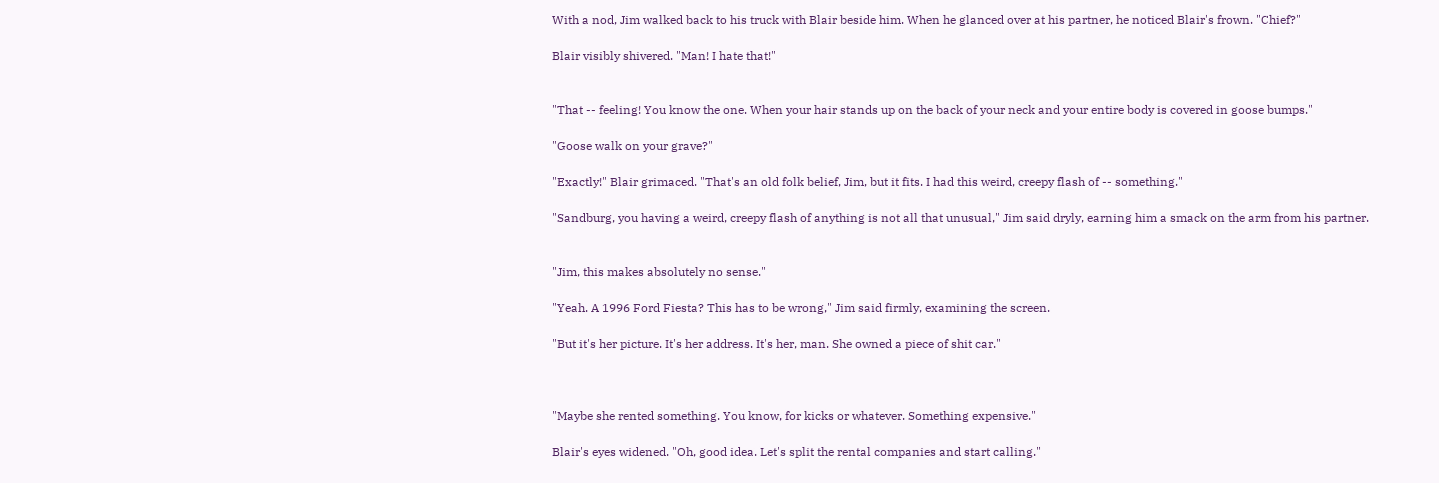With a nod, Jim walked back to his truck with Blair beside him. When he glanced over at his partner, he noticed Blair's frown. "Chief?"

Blair visibly shivered. "Man! I hate that!"


"That -- feeling! You know the one. When your hair stands up on the back of your neck and your entire body is covered in goose bumps."

"Goose walk on your grave?"

"Exactly!" Blair grimaced. "That's an old folk belief, Jim, but it fits. I had this weird, creepy flash of -- something."

"Sandburg, you having a weird, creepy flash of anything is not all that unusual," Jim said dryly, earning him a smack on the arm from his partner.


"Jim, this makes absolutely no sense."

"Yeah. A 1996 Ford Fiesta? This has to be wrong," Jim said firmly, examining the screen.

"But it's her picture. It's her address. It's her, man. She owned a piece of shit car."



"Maybe she rented something. You know, for kicks or whatever. Something expensive."

Blair's eyes widened. "Oh, good idea. Let's split the rental companies and start calling."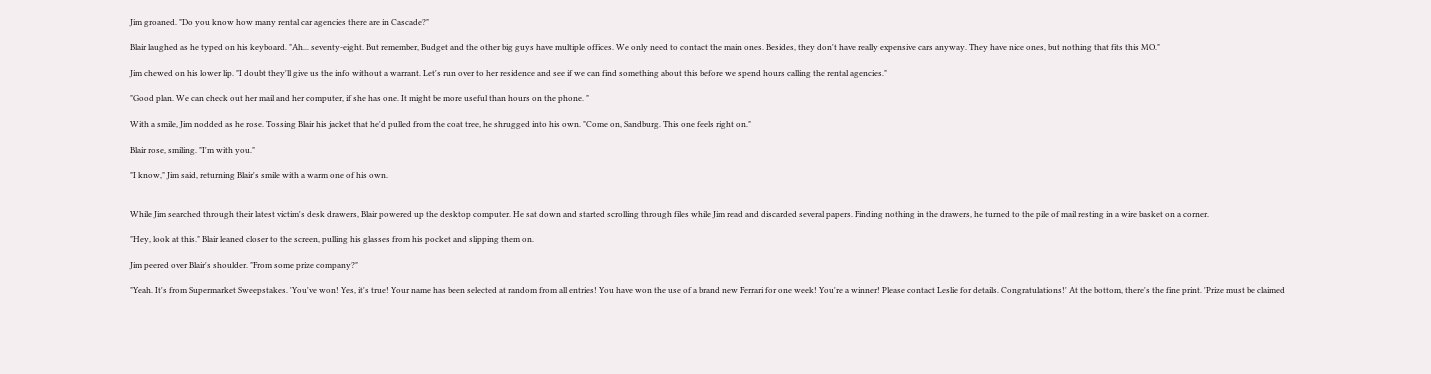Jim groaned. "Do you know how many rental car agencies there are in Cascade?"

Blair laughed as he typed on his keyboard. "Ah... seventy-eight. But remember, Budget and the other big guys have multiple offices. We only need to contact the main ones. Besides, they don't have really expensive cars anyway. They have nice ones, but nothing that fits this MO."

Jim chewed on his lower lip. "I doubt they'll give us the info without a warrant. Let's run over to her residence and see if we can find something about this before we spend hours calling the rental agencies."

"Good plan. We can check out her mail and her computer, if she has one. It might be more useful than hours on the phone. "

With a smile, Jim nodded as he rose. Tossing Blair his jacket that he'd pulled from the coat tree, he shrugged into his own. "Come on, Sandburg. This one feels right on."

Blair rose, smiling. "I'm with you."

"I know," Jim said, returning Blair's smile with a warm one of his own.


While Jim searched through their latest victim's desk drawers, Blair powered up the desktop computer. He sat down and started scrolling through files while Jim read and discarded several papers. Finding nothing in the drawers, he turned to the pile of mail resting in a wire basket on a corner.

"Hey, look at this." Blair leaned closer to the screen, pulling his glasses from his pocket and slipping them on.

Jim peered over Blair's shoulder. "From some prize company?"

"Yeah. It's from Supermarket Sweepstakes. 'You've won! Yes, it's true! Your name has been selected at random from all entries! You have won the use of a brand new Ferrari for one week! You're a winner! Please contact Leslie for details. Congratulations!' At the bottom, there's the fine print. 'Prize must be claimed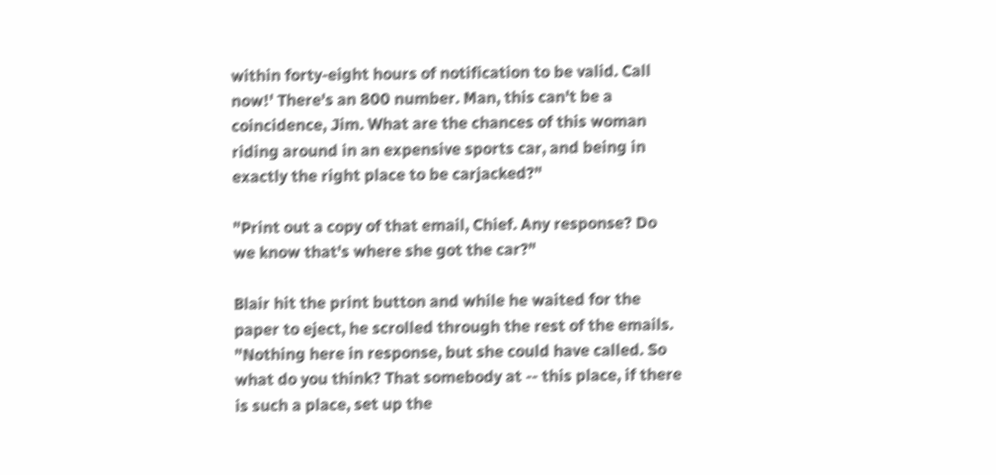within forty-eight hours of notification to be valid. Call now!' There's an 800 number. Man, this can't be a coincidence, Jim. What are the chances of this woman riding around in an expensive sports car, and being in exactly the right place to be carjacked?"

"Print out a copy of that email, Chief. Any response? Do we know that's where she got the car?"

Blair hit the print button and while he waited for the paper to eject, he scrolled through the rest of the emails. "Nothing here in response, but she could have called. So what do you think? That somebody at -- this place, if there is such a place, set up the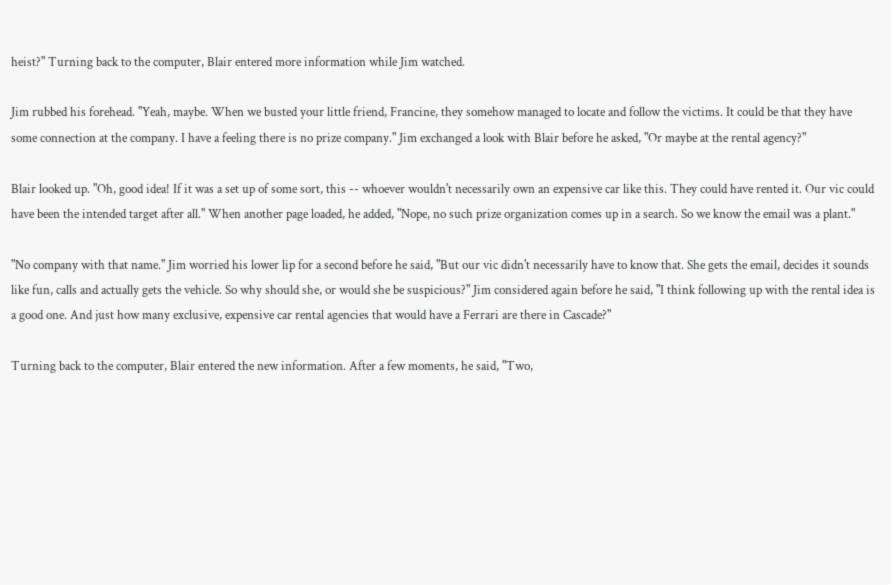heist?" Turning back to the computer, Blair entered more information while Jim watched.

Jim rubbed his forehead. "Yeah, maybe. When we busted your little friend, Francine, they somehow managed to locate and follow the victims. It could be that they have some connection at the company. I have a feeling there is no prize company." Jim exchanged a look with Blair before he asked, "Or maybe at the rental agency?"

Blair looked up. "Oh, good idea! If it was a set up of some sort, this -- whoever wouldn't necessarily own an expensive car like this. They could have rented it. Our vic could have been the intended target after all." When another page loaded, he added, "Nope, no such prize organization comes up in a search. So we know the email was a plant."

"No company with that name." Jim worried his lower lip for a second before he said, "But our vic didn't necessarily have to know that. She gets the email, decides it sounds like fun, calls and actually gets the vehicle. So why should she, or would she be suspicious?" Jim considered again before he said, "I think following up with the rental idea is a good one. And just how many exclusive, expensive car rental agencies that would have a Ferrari are there in Cascade?"

Turning back to the computer, Blair entered the new information. After a few moments, he said, "Two,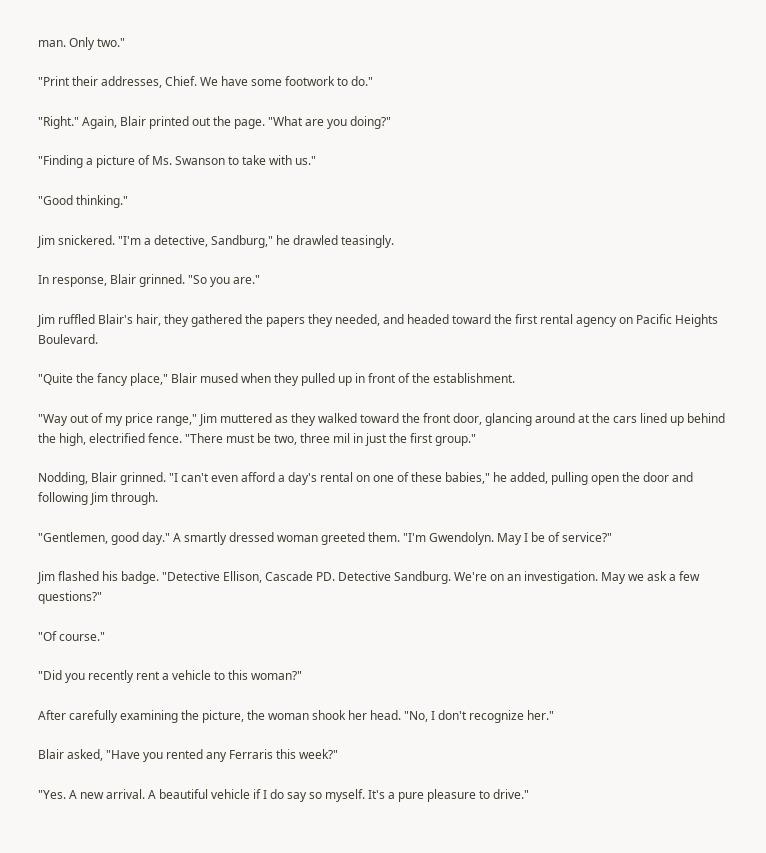man. Only two."

"Print their addresses, Chief. We have some footwork to do."

"Right." Again, Blair printed out the page. "What are you doing?"

"Finding a picture of Ms. Swanson to take with us."

"Good thinking."

Jim snickered. "I'm a detective, Sandburg," he drawled teasingly.

In response, Blair grinned. "So you are."

Jim ruffled Blair's hair, they gathered the papers they needed, and headed toward the first rental agency on Pacific Heights Boulevard.

"Quite the fancy place," Blair mused when they pulled up in front of the establishment.

"Way out of my price range," Jim muttered as they walked toward the front door, glancing around at the cars lined up behind the high, electrified fence. "There must be two, three mil in just the first group."

Nodding, Blair grinned. "I can't even afford a day's rental on one of these babies," he added, pulling open the door and following Jim through.

"Gentlemen, good day." A smartly dressed woman greeted them. "I'm Gwendolyn. May I be of service?"

Jim flashed his badge. "Detective Ellison, Cascade PD. Detective Sandburg. We're on an investigation. May we ask a few questions?"

"Of course."

"Did you recently rent a vehicle to this woman?"

After carefully examining the picture, the woman shook her head. "No, I don't recognize her."

Blair asked, "Have you rented any Ferraris this week?"

"Yes. A new arrival. A beautiful vehicle if I do say so myself. It's a pure pleasure to drive."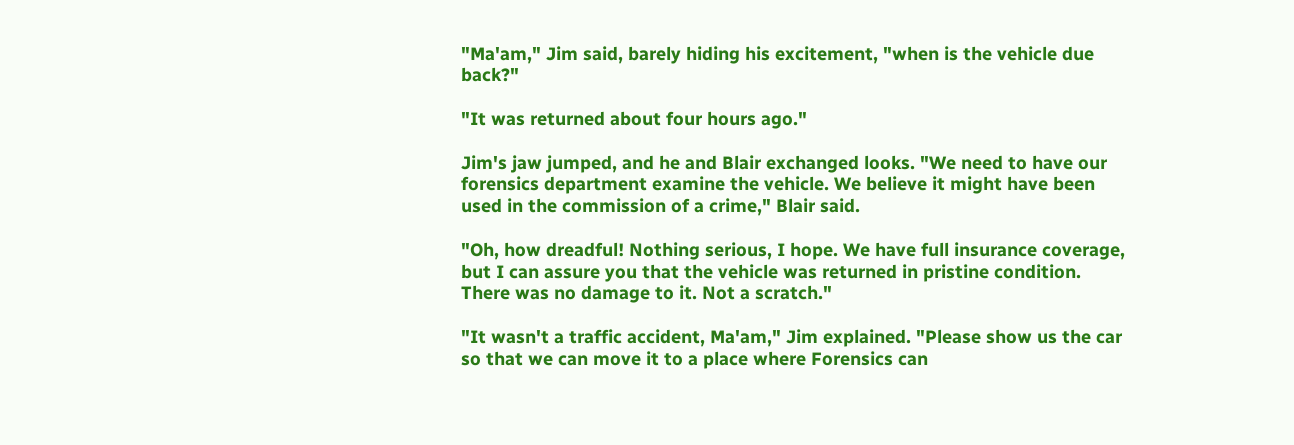"Ma'am," Jim said, barely hiding his excitement, "when is the vehicle due back?"

"It was returned about four hours ago."

Jim's jaw jumped, and he and Blair exchanged looks. "We need to have our forensics department examine the vehicle. We believe it might have been used in the commission of a crime," Blair said.

"Oh, how dreadful! Nothing serious, I hope. We have full insurance coverage, but I can assure you that the vehicle was returned in pristine condition. There was no damage to it. Not a scratch."

"It wasn't a traffic accident, Ma'am," Jim explained. "Please show us the car so that we can move it to a place where Forensics can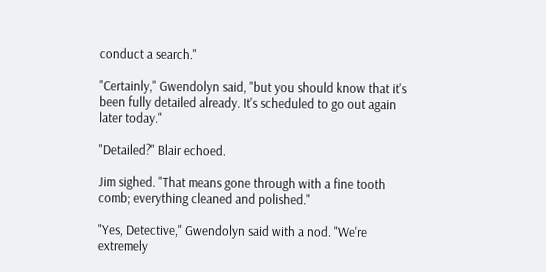conduct a search."

"Certainly," Gwendolyn said, "but you should know that it's been fully detailed already. It's scheduled to go out again later today."

"Detailed?" Blair echoed.

Jim sighed. "That means gone through with a fine tooth comb; everything cleaned and polished."

"Yes, Detective," Gwendolyn said with a nod. "We're extremely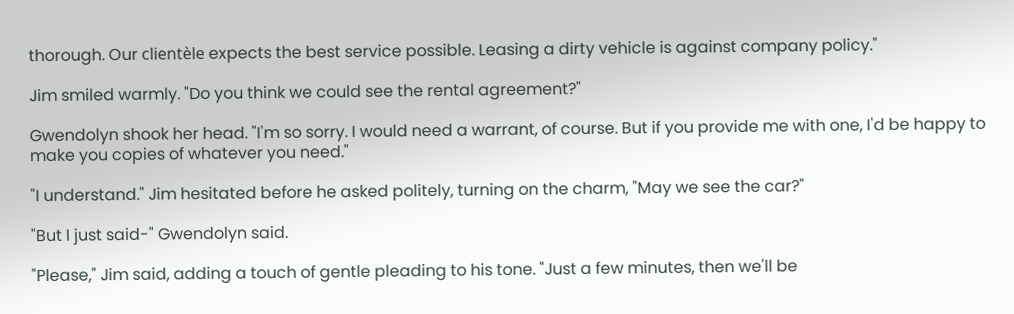thorough. Our clientèle expects the best service possible. Leasing a dirty vehicle is against company policy."

Jim smiled warmly. "Do you think we could see the rental agreement?"

Gwendolyn shook her head. "I'm so sorry. I would need a warrant, of course. But if you provide me with one, I'd be happy to make you copies of whatever you need."

"I understand." Jim hesitated before he asked politely, turning on the charm, "May we see the car?"

"But I just said-" Gwendolyn said.

"Please," Jim said, adding a touch of gentle pleading to his tone. "Just a few minutes, then we'll be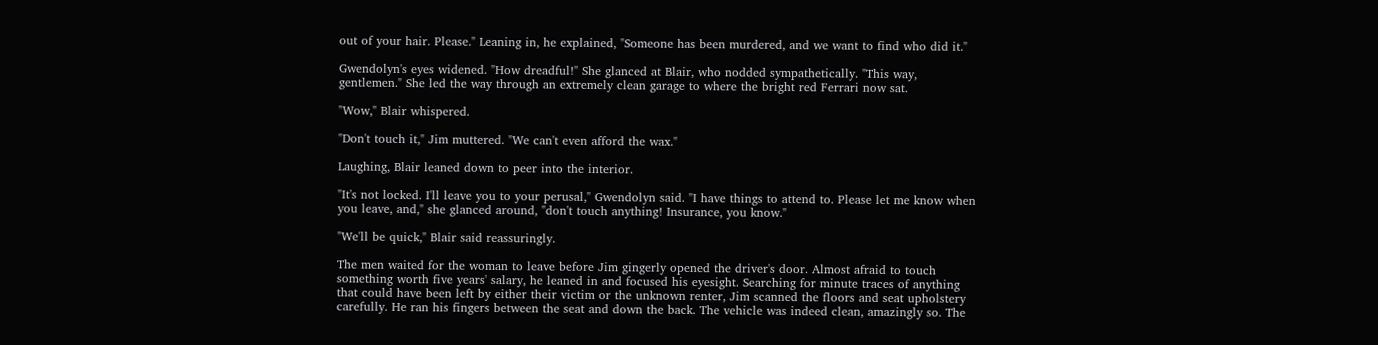out of your hair. Please." Leaning in, he explained, "Someone has been murdered, and we want to find who did it."

Gwendolyn's eyes widened. "How dreadful!" She glanced at Blair, who nodded sympathetically. "This way, gentlemen." She led the way through an extremely clean garage to where the bright red Ferrari now sat.

"Wow," Blair whispered.

"Don't touch it," Jim muttered. "We can't even afford the wax."

Laughing, Blair leaned down to peer into the interior.

"It's not locked. I'll leave you to your perusal," Gwendolyn said. "I have things to attend to. Please let me know when you leave, and," she glanced around, "don't touch anything! Insurance, you know."

"We'll be quick," Blair said reassuringly.

The men waited for the woman to leave before Jim gingerly opened the driver's door. Almost afraid to touch something worth five years' salary, he leaned in and focused his eyesight. Searching for minute traces of anything that could have been left by either their victim or the unknown renter, Jim scanned the floors and seat upholstery carefully. He ran his fingers between the seat and down the back. The vehicle was indeed clean, amazingly so. The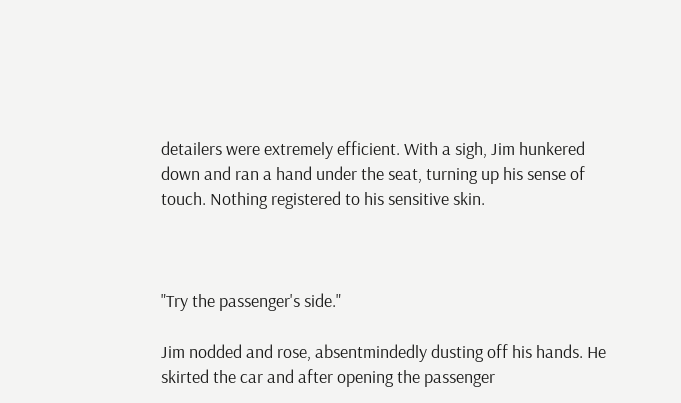detailers were extremely efficient. With a sigh, Jim hunkered down and ran a hand under the seat, turning up his sense of touch. Nothing registered to his sensitive skin.



"Try the passenger's side."

Jim nodded and rose, absentmindedly dusting off his hands. He skirted the car and after opening the passenger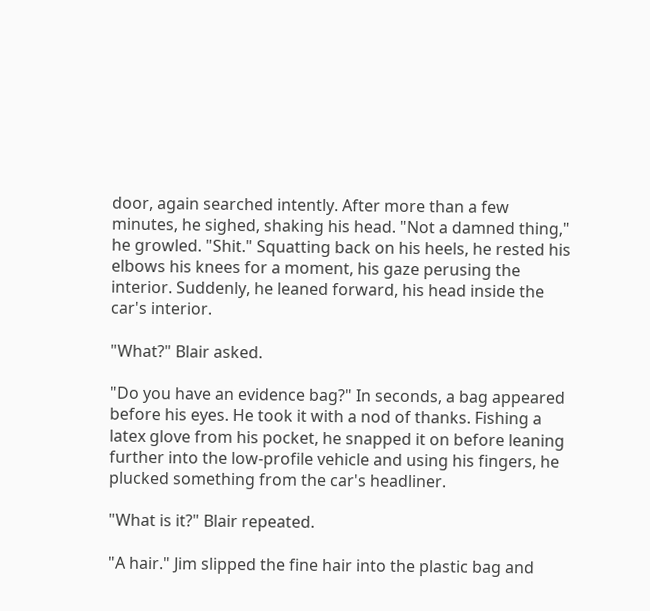door, again searched intently. After more than a few minutes, he sighed, shaking his head. "Not a damned thing," he growled. "Shit." Squatting back on his heels, he rested his elbows his knees for a moment, his gaze perusing the interior. Suddenly, he leaned forward, his head inside the car's interior.

"What?" Blair asked.

"Do you have an evidence bag?" In seconds, a bag appeared before his eyes. He took it with a nod of thanks. Fishing a latex glove from his pocket, he snapped it on before leaning further into the low-profile vehicle and using his fingers, he plucked something from the car's headliner.

"What is it?" Blair repeated.

"A hair." Jim slipped the fine hair into the plastic bag and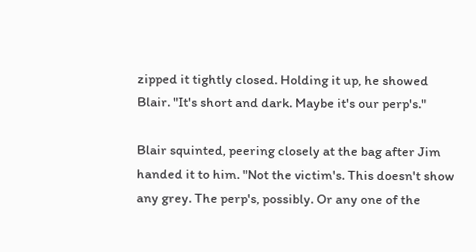zipped it tightly closed. Holding it up, he showed Blair. "It's short and dark. Maybe it's our perp's."

Blair squinted, peering closely at the bag after Jim handed it to him. "Not the victim's. This doesn't show any grey. The perp's, possibly. Or any one of the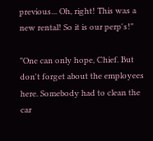previous... Oh, right! This was a new rental! So it is our perp's!"

"One can only hope, Chief. But don't forget about the employees here. Somebody had to clean the car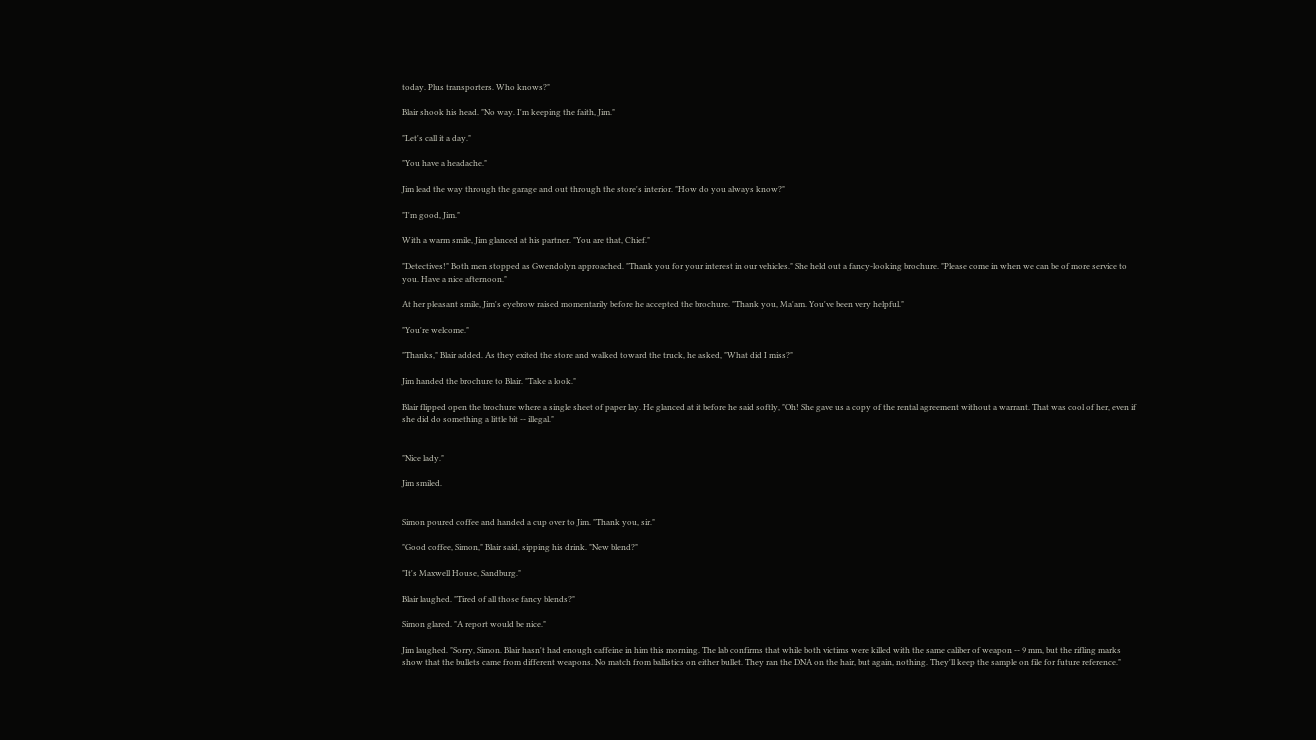today. Plus transporters. Who knows?"

Blair shook his head. "No way. I'm keeping the faith, Jim."

"Let's call it a day."

"You have a headache."

Jim lead the way through the garage and out through the store's interior. "How do you always know?"

"I'm good, Jim."

With a warm smile, Jim glanced at his partner. "You are that, Chief."

"Detectives!" Both men stopped as Gwendolyn approached. "Thank you for your interest in our vehicles." She held out a fancy-looking brochure. "Please come in when we can be of more service to you. Have a nice afternoon."

At her pleasant smile, Jim's eyebrow raised momentarily before he accepted the brochure. "Thank you, Ma'am. You've been very helpful."

"You're welcome."

"Thanks," Blair added. As they exited the store and walked toward the truck, he asked, "What did I miss?"

Jim handed the brochure to Blair. "Take a look."

Blair flipped open the brochure where a single sheet of paper lay. He glanced at it before he said softly, "Oh! She gave us a copy of the rental agreement without a warrant. That was cool of her, even if she did do something a little bit -- illegal."


"Nice lady."

Jim smiled.


Simon poured coffee and handed a cup over to Jim. "Thank you, sir."

"Good coffee, Simon," Blair said, sipping his drink. "New blend?"

"It's Maxwell House, Sandburg."

Blair laughed. "Tired of all those fancy blends?"

Simon glared. "A report would be nice."

Jim laughed. "Sorry, Simon. Blair hasn't had enough caffeine in him this morning. The lab confirms that while both victims were killed with the same caliber of weapon -- 9 mm, but the rifling marks show that the bullets came from different weapons. No match from ballistics on either bullet. They ran the DNA on the hair, but again, nothing. They'll keep the sample on file for future reference."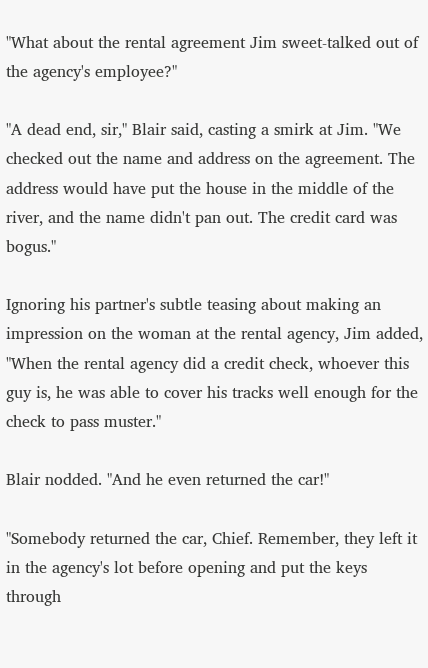"What about the rental agreement Jim sweet-talked out of the agency's employee?"

"A dead end, sir," Blair said, casting a smirk at Jim. "We checked out the name and address on the agreement. The address would have put the house in the middle of the river, and the name didn't pan out. The credit card was bogus."

Ignoring his partner's subtle teasing about making an impression on the woman at the rental agency, Jim added, "When the rental agency did a credit check, whoever this guy is, he was able to cover his tracks well enough for the check to pass muster."

Blair nodded. "And he even returned the car!"

"Somebody returned the car, Chief. Remember, they left it in the agency's lot before opening and put the keys through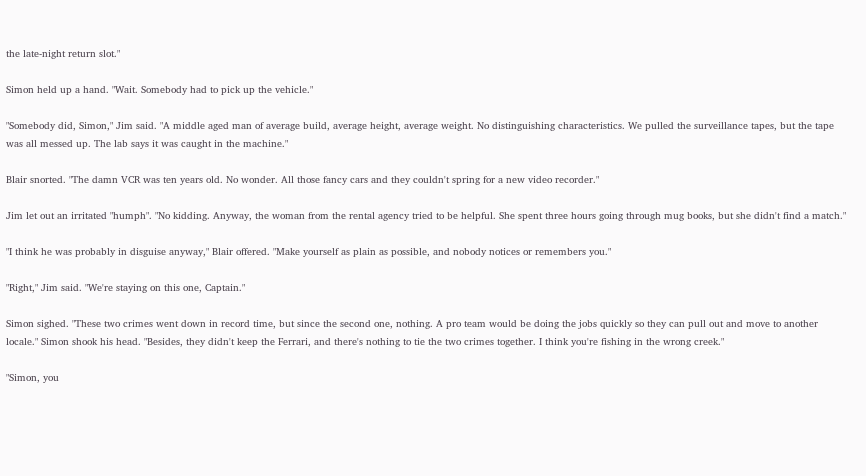the late-night return slot."

Simon held up a hand. "Wait. Somebody had to pick up the vehicle."

"Somebody did, Simon," Jim said. "A middle aged man of average build, average height, average weight. No distinguishing characteristics. We pulled the surveillance tapes, but the tape was all messed up. The lab says it was caught in the machine."

Blair snorted. "The damn VCR was ten years old. No wonder. All those fancy cars and they couldn't spring for a new video recorder."

Jim let out an irritated "humph". "No kidding. Anyway, the woman from the rental agency tried to be helpful. She spent three hours going through mug books, but she didn't find a match."

"I think he was probably in disguise anyway," Blair offered. "Make yourself as plain as possible, and nobody notices or remembers you."

"Right," Jim said. "We're staying on this one, Captain."

Simon sighed. "These two crimes went down in record time, but since the second one, nothing. A pro team would be doing the jobs quickly so they can pull out and move to another locale." Simon shook his head. "Besides, they didn't keep the Ferrari, and there's nothing to tie the two crimes together. I think you're fishing in the wrong creek."

"Simon, you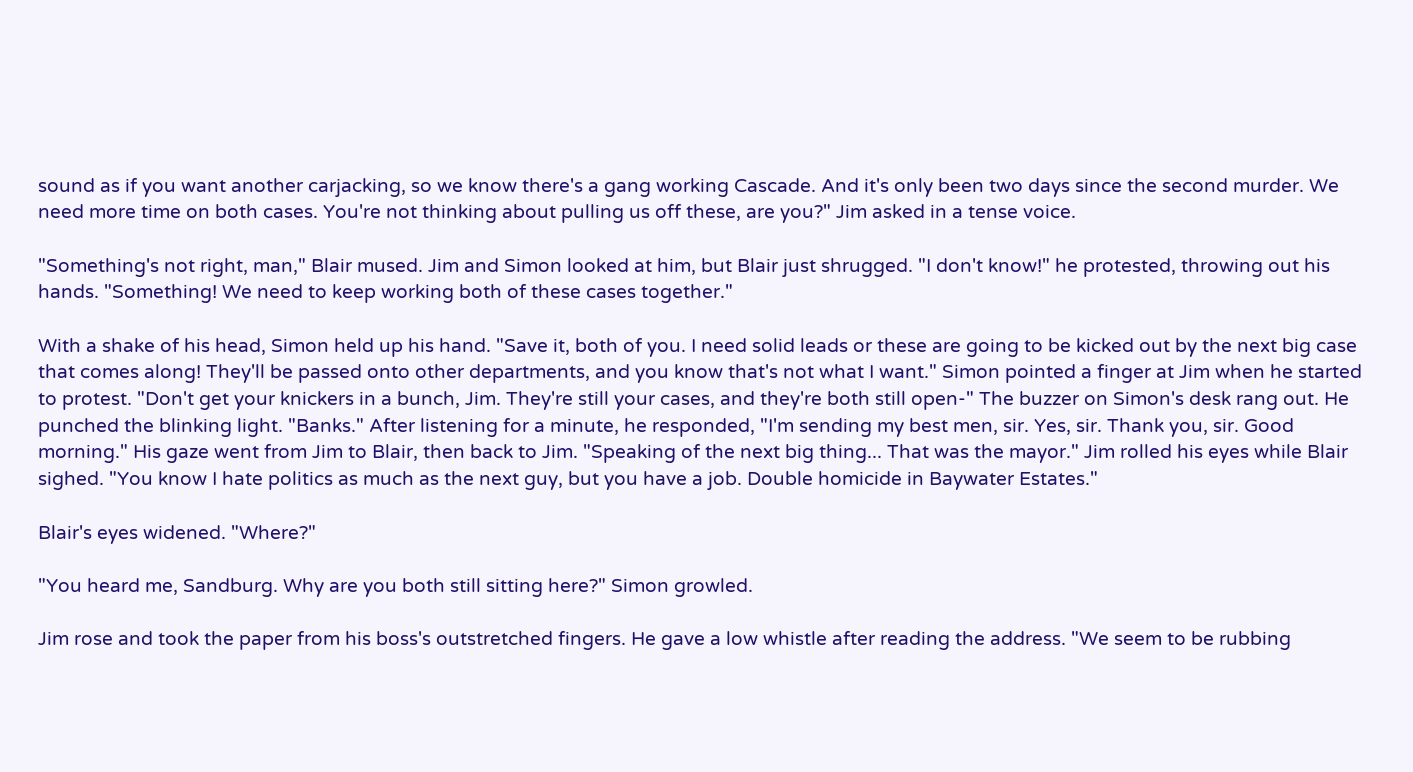sound as if you want another carjacking, so we know there's a gang working Cascade. And it's only been two days since the second murder. We need more time on both cases. You're not thinking about pulling us off these, are you?" Jim asked in a tense voice.

"Something's not right, man," Blair mused. Jim and Simon looked at him, but Blair just shrugged. "I don't know!" he protested, throwing out his hands. "Something! We need to keep working both of these cases together."

With a shake of his head, Simon held up his hand. "Save it, both of you. I need solid leads or these are going to be kicked out by the next big case that comes along! They'll be passed onto other departments, and you know that's not what I want." Simon pointed a finger at Jim when he started to protest. "Don't get your knickers in a bunch, Jim. They're still your cases, and they're both still open-" The buzzer on Simon's desk rang out. He punched the blinking light. "Banks." After listening for a minute, he responded, "I'm sending my best men, sir. Yes, sir. Thank you, sir. Good morning." His gaze went from Jim to Blair, then back to Jim. "Speaking of the next big thing... That was the mayor." Jim rolled his eyes while Blair sighed. "You know I hate politics as much as the next guy, but you have a job. Double homicide in Baywater Estates."

Blair's eyes widened. "Where?"

"You heard me, Sandburg. Why are you both still sitting here?" Simon growled.

Jim rose and took the paper from his boss's outstretched fingers. He gave a low whistle after reading the address. "We seem to be rubbing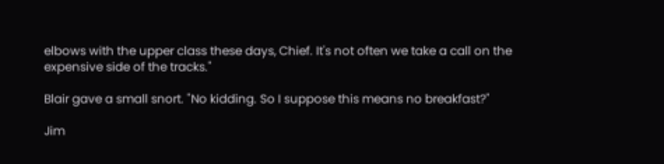elbows with the upper class these days, Chief. It's not often we take a call on the expensive side of the tracks."

Blair gave a small snort. "No kidding. So I suppose this means no breakfast?"

Jim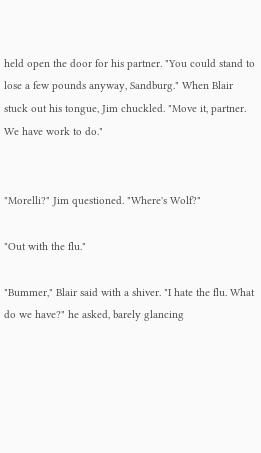held open the door for his partner. "You could stand to lose a few pounds anyway, Sandburg." When Blair stuck out his tongue, Jim chuckled. "Move it, partner. We have work to do."


"Morelli?" Jim questioned. "Where's Wolf?"

"Out with the flu."

"Bummer," Blair said with a shiver. "I hate the flu. What do we have?" he asked, barely glancing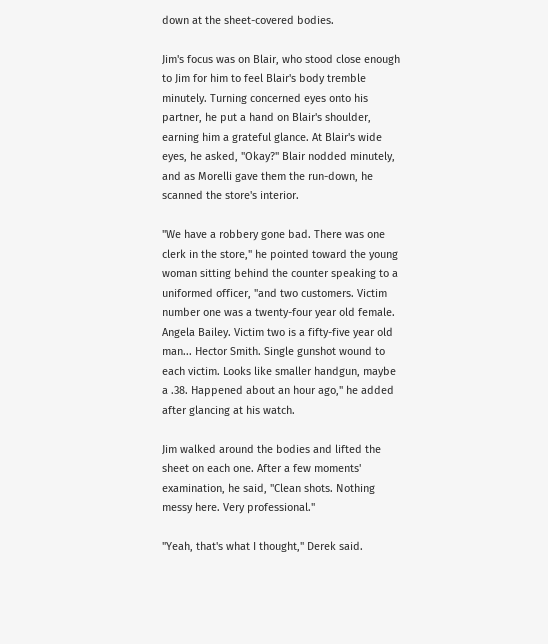down at the sheet-covered bodies.

Jim's focus was on Blair, who stood close enough to Jim for him to feel Blair's body tremble minutely. Turning concerned eyes onto his partner, he put a hand on Blair's shoulder, earning him a grateful glance. At Blair's wide eyes, he asked, "Okay?" Blair nodded minutely, and as Morelli gave them the run-down, he scanned the store's interior.

"We have a robbery gone bad. There was one clerk in the store," he pointed toward the young woman sitting behind the counter speaking to a uniformed officer, "and two customers. Victim number one was a twenty-four year old female. Angela Bailey. Victim two is a fifty-five year old man... Hector Smith. Single gunshot wound to each victim. Looks like smaller handgun, maybe a .38. Happened about an hour ago," he added after glancing at his watch.

Jim walked around the bodies and lifted the sheet on each one. After a few moments' examination, he said, "Clean shots. Nothing messy here. Very professional."

"Yeah, that's what I thought," Derek said.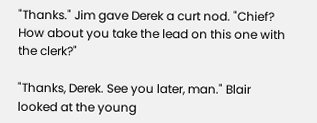"Thanks." Jim gave Derek a curt nod. "Chief? How about you take the lead on this one with the clerk?"

"Thanks, Derek. See you later, man." Blair looked at the young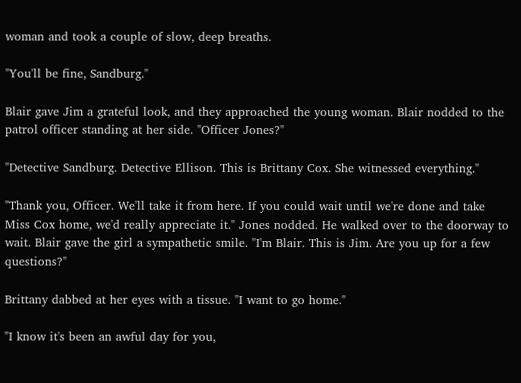woman and took a couple of slow, deep breaths.

"You'll be fine, Sandburg."

Blair gave Jim a grateful look, and they approached the young woman. Blair nodded to the patrol officer standing at her side. "Officer Jones?"

"Detective Sandburg. Detective Ellison. This is Brittany Cox. She witnessed everything."

"Thank you, Officer. We'll take it from here. If you could wait until we're done and take Miss Cox home, we'd really appreciate it." Jones nodded. He walked over to the doorway to wait. Blair gave the girl a sympathetic smile. "I'm Blair. This is Jim. Are you up for a few questions?"

Brittany dabbed at her eyes with a tissue. "I want to go home."

"I know it's been an awful day for you,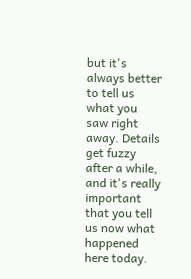but it's always better to tell us what you saw right away. Details get fuzzy after a while, and it's really important that you tell us now what happened here today.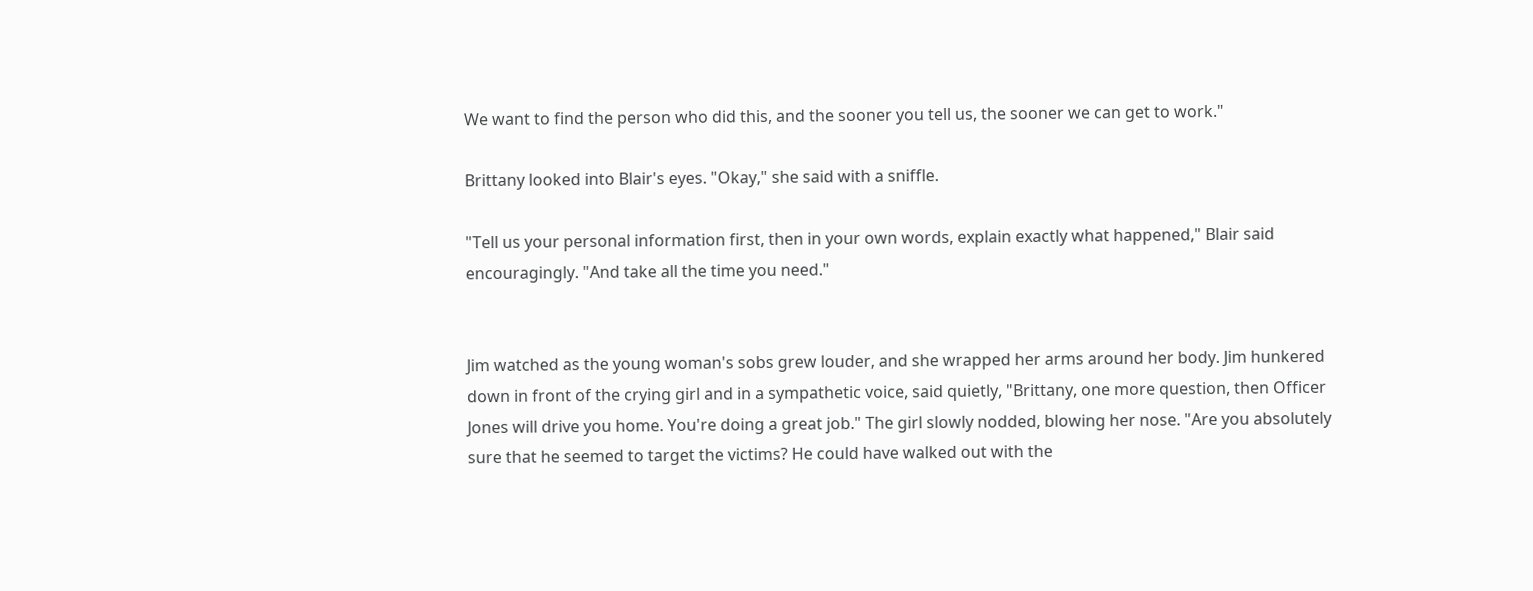We want to find the person who did this, and the sooner you tell us, the sooner we can get to work."

Brittany looked into Blair's eyes. "Okay," she said with a sniffle.

"Tell us your personal information first, then in your own words, explain exactly what happened," Blair said encouragingly. "And take all the time you need."


Jim watched as the young woman's sobs grew louder, and she wrapped her arms around her body. Jim hunkered down in front of the crying girl and in a sympathetic voice, said quietly, "Brittany, one more question, then Officer Jones will drive you home. You're doing a great job." The girl slowly nodded, blowing her nose. "Are you absolutely sure that he seemed to target the victims? He could have walked out with the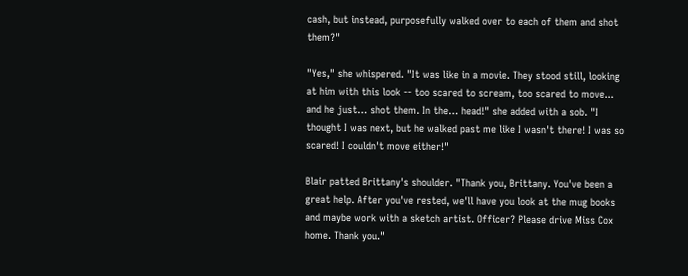cash, but instead, purposefully walked over to each of them and shot them?"

"Yes," she whispered. "It was like in a movie. They stood still, looking at him with this look -- too scared to scream, too scared to move... and he just… shot them. In the… head!" she added with a sob. "I thought I was next, but he walked past me like I wasn't there! I was so scared! I couldn't move either!"

Blair patted Brittany's shoulder. "Thank you, Brittany. You've been a great help. After you've rested, we'll have you look at the mug books and maybe work with a sketch artist. Officer? Please drive Miss Cox home. Thank you."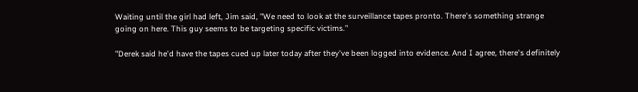Waiting until the girl had left, Jim said, "We need to look at the surveillance tapes pronto. There's something strange going on here. This guy seems to be targeting specific victims."

"Derek said he'd have the tapes cued up later today after they've been logged into evidence. And I agree, there's definitely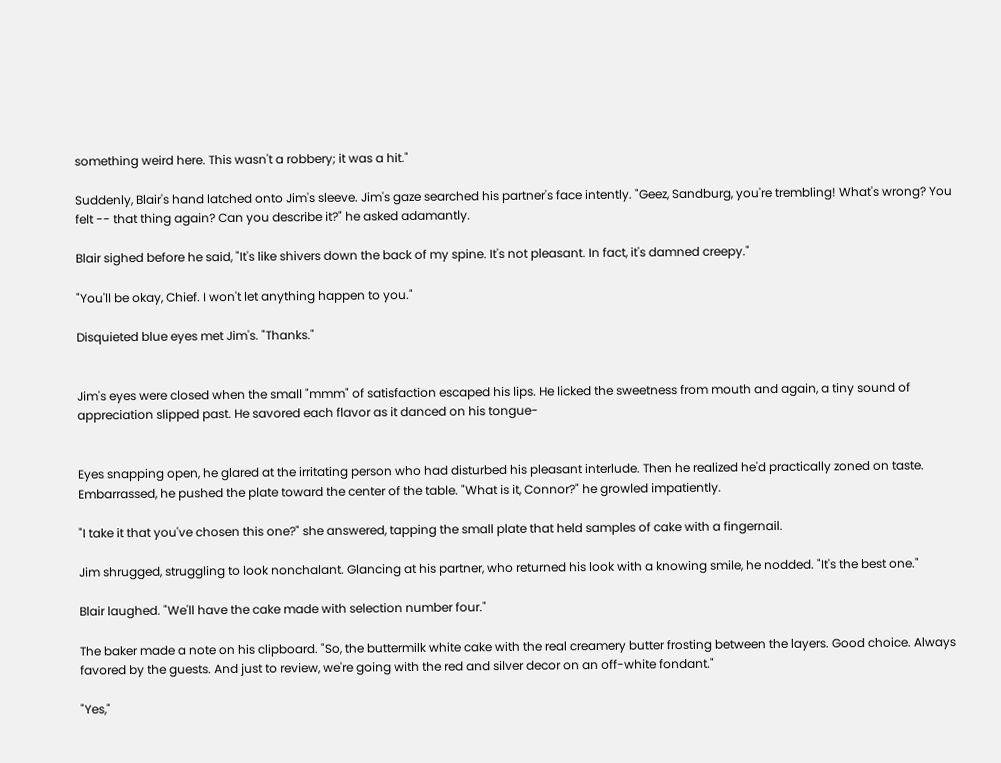something weird here. This wasn't a robbery; it was a hit."

Suddenly, Blair's hand latched onto Jim's sleeve. Jim's gaze searched his partner's face intently. "Geez, Sandburg, you're trembling! What's wrong? You felt -- that thing again? Can you describe it?" he asked adamantly.

Blair sighed before he said, "It's like shivers down the back of my spine. It's not pleasant. In fact, it's damned creepy."

"You'll be okay, Chief. I won't let anything happen to you."

Disquieted blue eyes met Jim's. "Thanks."


Jim's eyes were closed when the small "mmm" of satisfaction escaped his lips. He licked the sweetness from mouth and again, a tiny sound of appreciation slipped past. He savored each flavor as it danced on his tongue-


Eyes snapping open, he glared at the irritating person who had disturbed his pleasant interlude. Then he realized he'd practically zoned on taste. Embarrassed, he pushed the plate toward the center of the table. "What is it, Connor?" he growled impatiently.

"I take it that you've chosen this one?" she answered, tapping the small plate that held samples of cake with a fingernail.

Jim shrugged, struggling to look nonchalant. Glancing at his partner, who returned his look with a knowing smile, he nodded. "It's the best one."

Blair laughed. "We'll have the cake made with selection number four."

The baker made a note on his clipboard. "So, the buttermilk white cake with the real creamery butter frosting between the layers. Good choice. Always favored by the guests. And just to review, we're going with the red and silver decor on an off-white fondant."

"Yes,"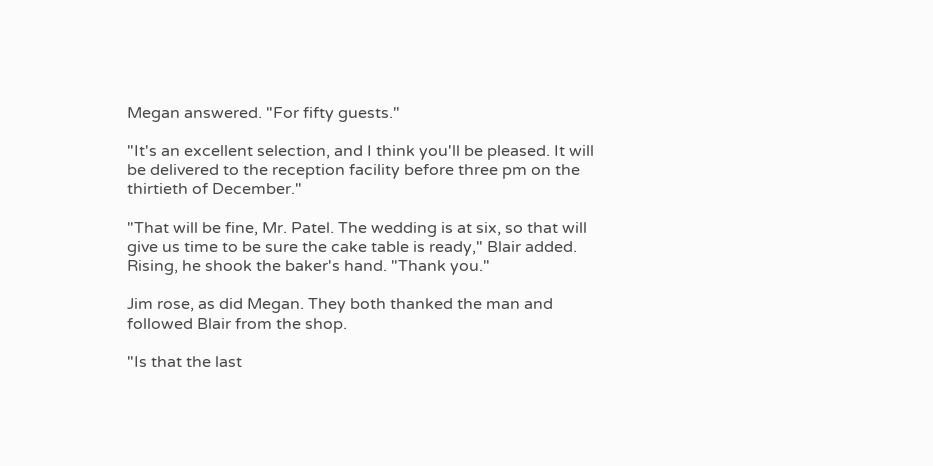Megan answered. "For fifty guests."

"It's an excellent selection, and I think you'll be pleased. It will be delivered to the reception facility before three pm on the thirtieth of December."

"That will be fine, Mr. Patel. The wedding is at six, so that will give us time to be sure the cake table is ready," Blair added. Rising, he shook the baker's hand. "Thank you."

Jim rose, as did Megan. They both thanked the man and followed Blair from the shop.

"Is that the last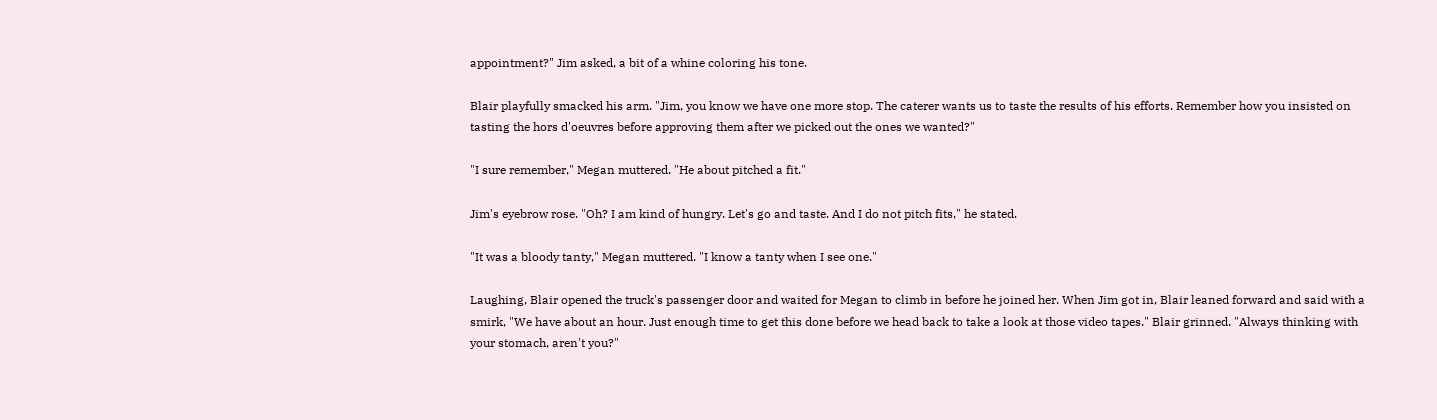appointment?" Jim asked, a bit of a whine coloring his tone.

Blair playfully smacked his arm. "Jim, you know we have one more stop. The caterer wants us to taste the results of his efforts. Remember how you insisted on tasting the hors d'oeuvres before approving them after we picked out the ones we wanted?"

"I sure remember," Megan muttered. "He about pitched a fit."

Jim's eyebrow rose. "Oh? I am kind of hungry. Let's go and taste. And I do not pitch fits," he stated.

"It was a bloody tanty," Megan muttered. "I know a tanty when I see one."

Laughing, Blair opened the truck's passenger door and waited for Megan to climb in before he joined her. When Jim got in, Blair leaned forward and said with a smirk, "We have about an hour. Just enough time to get this done before we head back to take a look at those video tapes." Blair grinned. "Always thinking with your stomach, aren't you?"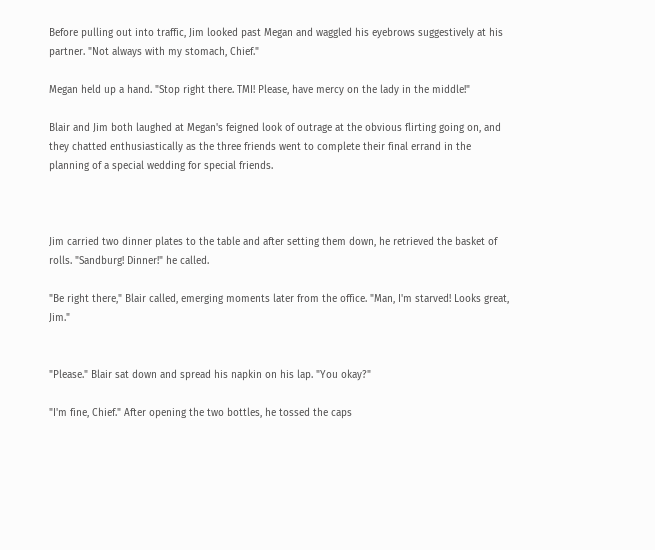Before pulling out into traffic, Jim looked past Megan and waggled his eyebrows suggestively at his partner. "Not always with my stomach, Chief."

Megan held up a hand. "Stop right there. TMI! Please, have mercy on the lady in the middle!"

Blair and Jim both laughed at Megan's feigned look of outrage at the obvious flirting going on, and they chatted enthusiastically as the three friends went to complete their final errand in the planning of a special wedding for special friends.



Jim carried two dinner plates to the table and after setting them down, he retrieved the basket of rolls. "Sandburg! Dinner!" he called.

"Be right there," Blair called, emerging moments later from the office. "Man, I'm starved! Looks great, Jim."


"Please." Blair sat down and spread his napkin on his lap. "You okay?"

"I'm fine, Chief." After opening the two bottles, he tossed the caps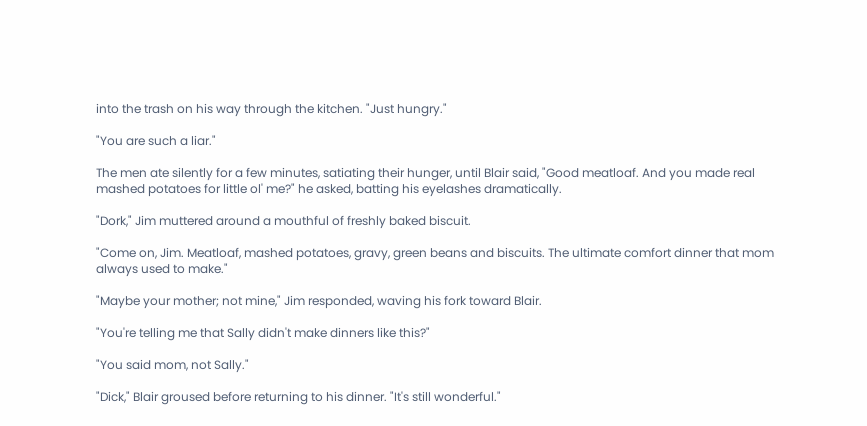into the trash on his way through the kitchen. "Just hungry."

"You are such a liar."

The men ate silently for a few minutes, satiating their hunger, until Blair said, "Good meatloaf. And you made real mashed potatoes for little ol' me?" he asked, batting his eyelashes dramatically.

"Dork," Jim muttered around a mouthful of freshly baked biscuit.

"Come on, Jim. Meatloaf, mashed potatoes, gravy, green beans and biscuits. The ultimate comfort dinner that mom always used to make."

"Maybe your mother; not mine," Jim responded, waving his fork toward Blair.

"You're telling me that Sally didn't make dinners like this?"

"You said mom, not Sally."

"Dick," Blair groused before returning to his dinner. "It's still wonderful."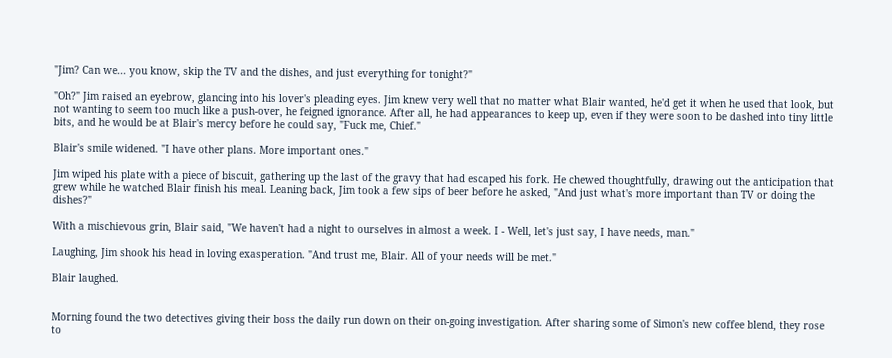"Jim? Can we... you know, skip the TV and the dishes, and just everything for tonight?"

"Oh?" Jim raised an eyebrow, glancing into his lover's pleading eyes. Jim knew very well that no matter what Blair wanted, he'd get it when he used that look, but not wanting to seem too much like a push-over, he feigned ignorance. After all, he had appearances to keep up, even if they were soon to be dashed into tiny little bits, and he would be at Blair's mercy before he could say, "Fuck me, Chief."

Blair's smile widened. "I have other plans. More important ones."

Jim wiped his plate with a piece of biscuit, gathering up the last of the gravy that had escaped his fork. He chewed thoughtfully, drawing out the anticipation that grew while he watched Blair finish his meal. Leaning back, Jim took a few sips of beer before he asked, "And just what's more important than TV or doing the dishes?"

With a mischievous grin, Blair said, "We haven't had a night to ourselves in almost a week. I - Well, let's just say, I have needs, man."

Laughing, Jim shook his head in loving exasperation. "And trust me, Blair. All of your needs will be met."

Blair laughed.


Morning found the two detectives giving their boss the daily run down on their on-going investigation. After sharing some of Simon's new coffee blend, they rose to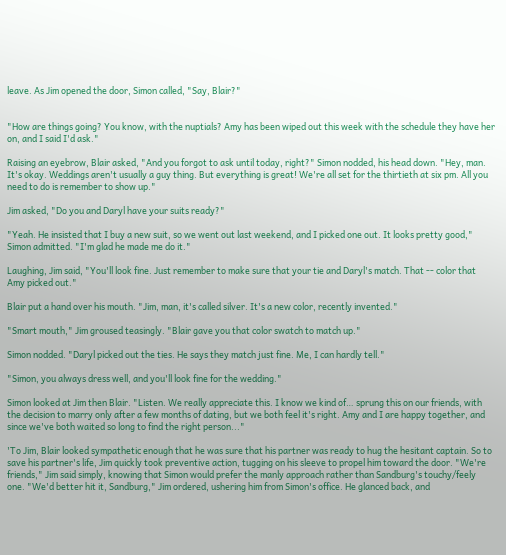leave. As Jim opened the door, Simon called, "Say, Blair?"


"How are things going? You know, with the nuptials? Amy has been wiped out this week with the schedule they have her on, and I said I'd ask."

Raising an eyebrow, Blair asked, "And you forgot to ask until today, right?" Simon nodded, his head down. "Hey, man. It's okay. Weddings aren't usually a guy thing. But everything is great! We're all set for the thirtieth at six pm. All you need to do is remember to show up."

Jim asked, "Do you and Daryl have your suits ready?"

"Yeah. He insisted that I buy a new suit, so we went out last weekend, and I picked one out. It looks pretty good," Simon admitted. "I'm glad he made me do it."

Laughing, Jim said, "You'll look fine. Just remember to make sure that your tie and Daryl's match. That -- color that Amy picked out."

Blair put a hand over his mouth. "Jim, man, it's called silver. It's a new color, recently invented."

"Smart mouth," Jim groused teasingly. "Blair gave you that color swatch to match up."

Simon nodded. "Daryl picked out the ties. He says they match just fine. Me, I can hardly tell."

"Simon, you always dress well, and you'll look fine for the wedding."

Simon looked at Jim then Blair. "Listen. We really appreciate this. I know we kind of… sprung this on our friends, with the decision to marry only after a few months of dating, but we both feel it's right. Amy and I are happy together, and since we've both waited so long to find the right person..."

'To Jim, Blair looked sympathetic enough that he was sure that his partner was ready to hug the hesitant captain. So to save his partner's life, Jim quickly took preventive action, tugging on his sleeve to propel him toward the door. "We're friends," Jim said simply, knowing that Simon would prefer the manly approach rather than Sandburg's touchy/feely one. "We'd better hit it, Sandburg," Jim ordered, ushering him from Simon's office. He glanced back, and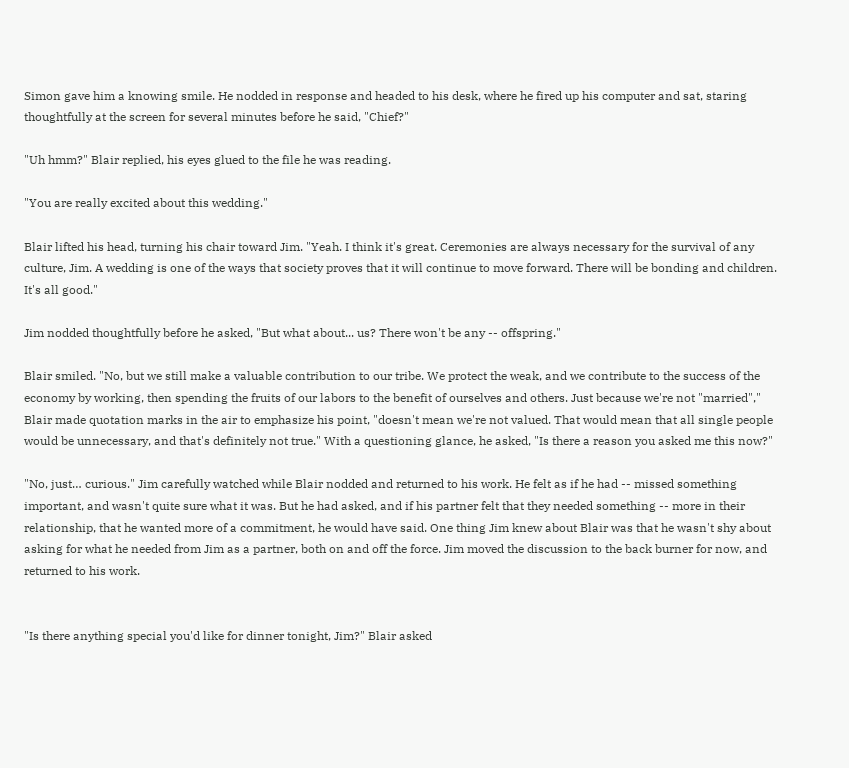Simon gave him a knowing smile. He nodded in response and headed to his desk, where he fired up his computer and sat, staring thoughtfully at the screen for several minutes before he said, "Chief?"

"Uh hmm?" Blair replied, his eyes glued to the file he was reading.

"You are really excited about this wedding."

Blair lifted his head, turning his chair toward Jim. "Yeah. I think it's great. Ceremonies are always necessary for the survival of any culture, Jim. A wedding is one of the ways that society proves that it will continue to move forward. There will be bonding and children. It's all good."

Jim nodded thoughtfully before he asked, "But what about... us? There won't be any -- offspring."

Blair smiled. "No, but we still make a valuable contribution to our tribe. We protect the weak, and we contribute to the success of the economy by working, then spending the fruits of our labors to the benefit of ourselves and others. Just because we're not "married"," Blair made quotation marks in the air to emphasize his point, "doesn't mean we're not valued. That would mean that all single people would be unnecessary, and that's definitely not true." With a questioning glance, he asked, "Is there a reason you asked me this now?"

"No, just… curious." Jim carefully watched while Blair nodded and returned to his work. He felt as if he had -- missed something important, and wasn't quite sure what it was. But he had asked, and if his partner felt that they needed something -- more in their relationship, that he wanted more of a commitment, he would have said. One thing Jim knew about Blair was that he wasn't shy about asking for what he needed from Jim as a partner, both on and off the force. Jim moved the discussion to the back burner for now, and returned to his work.


"Is there anything special you'd like for dinner tonight, Jim?" Blair asked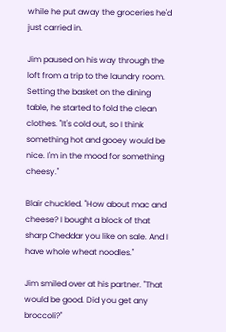while he put away the groceries he'd just carried in.

Jim paused on his way through the loft from a trip to the laundry room. Setting the basket on the dining table, he started to fold the clean clothes. "It's cold out, so I think something hot and gooey would be nice. I'm in the mood for something cheesy."

Blair chuckled. "How about mac and cheese? I bought a block of that sharp Cheddar you like on sale. And I have whole wheat noodles."

Jim smiled over at his partner. "That would be good. Did you get any broccoli?"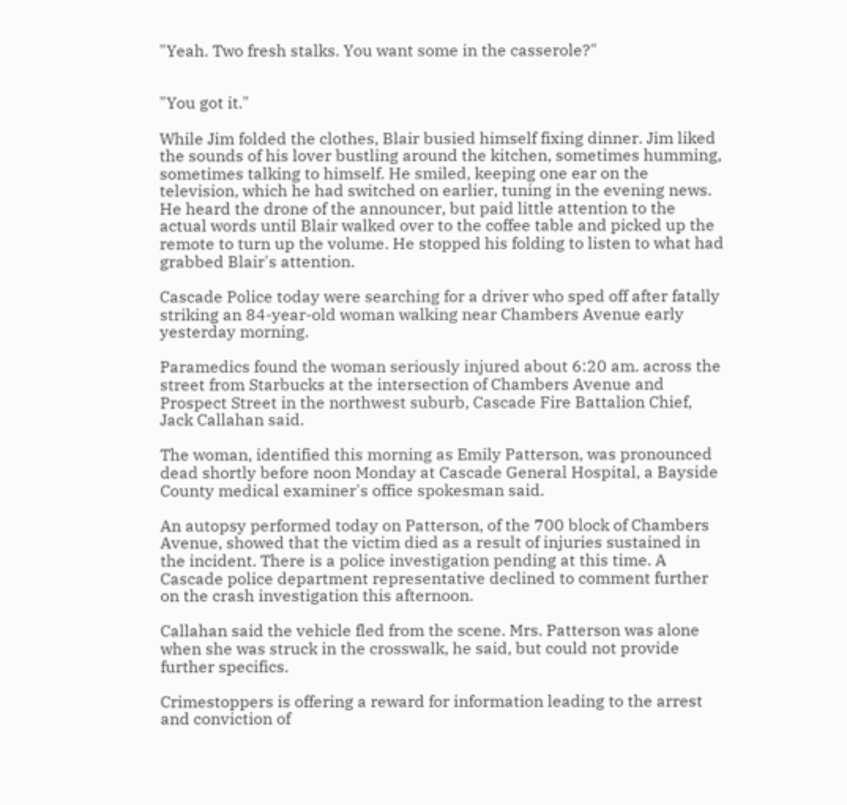"Yeah. Two fresh stalks. You want some in the casserole?"


"You got it."

While Jim folded the clothes, Blair busied himself fixing dinner. Jim liked the sounds of his lover bustling around the kitchen, sometimes humming, sometimes talking to himself. He smiled, keeping one ear on the television, which he had switched on earlier, tuning in the evening news. He heard the drone of the announcer, but paid little attention to the actual words until Blair walked over to the coffee table and picked up the remote to turn up the volume. He stopped his folding to listen to what had grabbed Blair's attention.

Cascade Police today were searching for a driver who sped off after fatally striking an 84-year-old woman walking near Chambers Avenue early yesterday morning.

Paramedics found the woman seriously injured about 6:20 am. across the street from Starbucks at the intersection of Chambers Avenue and Prospect Street in the northwest suburb, Cascade Fire Battalion Chief, Jack Callahan said.

The woman, identified this morning as Emily Patterson, was pronounced dead shortly before noon Monday at Cascade General Hospital, a Bayside County medical examiner's office spokesman said.

An autopsy performed today on Patterson, of the 700 block of Chambers Avenue, showed that the victim died as a result of injuries sustained in the incident. There is a police investigation pending at this time. A Cascade police department representative declined to comment further on the crash investigation this afternoon.

Callahan said the vehicle fled from the scene. Mrs. Patterson was alone when she was struck in the crosswalk, he said, but could not provide further specifics.

Crimestoppers is offering a reward for information leading to the arrest and conviction of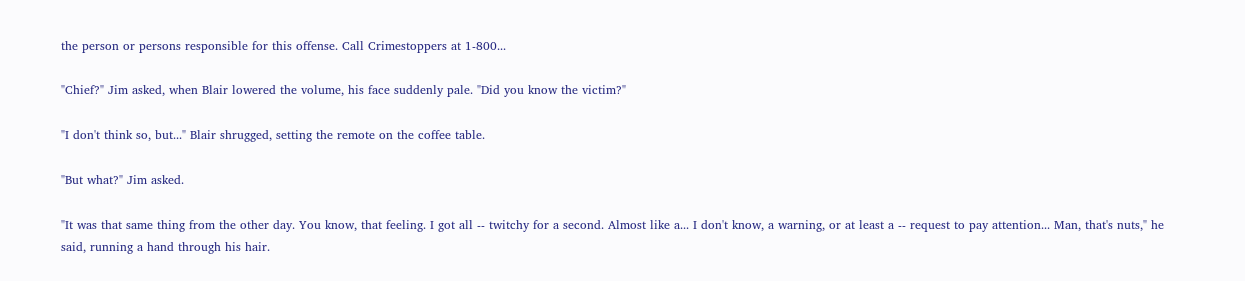the person or persons responsible for this offense. Call Crimestoppers at 1-800...

"Chief?" Jim asked, when Blair lowered the volume, his face suddenly pale. "Did you know the victim?"

"I don't think so, but..." Blair shrugged, setting the remote on the coffee table.

"But what?" Jim asked.

"It was that same thing from the other day. You know, that feeling. I got all -- twitchy for a second. Almost like a... I don't know, a warning, or at least a -- request to pay attention... Man, that's nuts," he said, running a hand through his hair.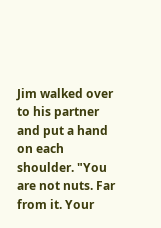Jim walked over to his partner and put a hand on each shoulder. "You are not nuts. Far from it. Your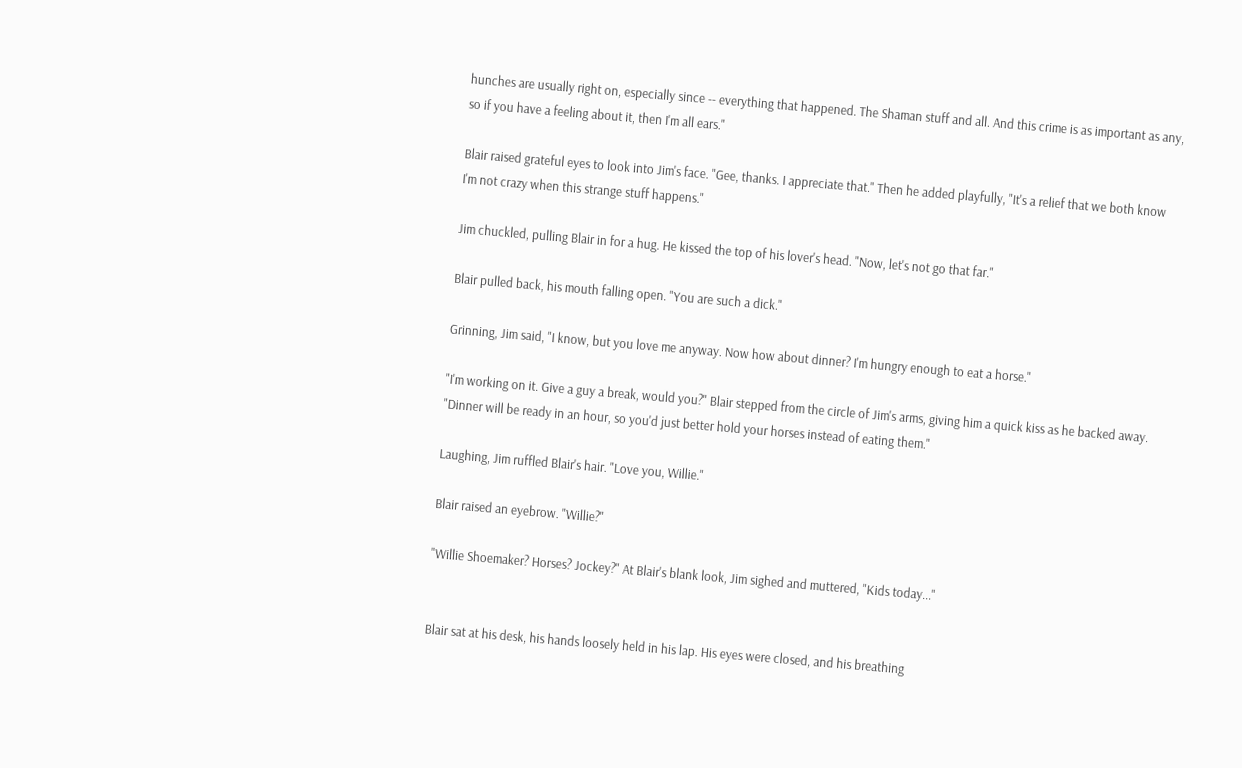hunches are usually right on, especially since -- everything that happened. The Shaman stuff and all. And this crime is as important as any, so if you have a feeling about it, then I'm all ears."

Blair raised grateful eyes to look into Jim's face. "Gee, thanks. I appreciate that." Then he added playfully, "It's a relief that we both know I'm not crazy when this strange stuff happens."

Jim chuckled, pulling Blair in for a hug. He kissed the top of his lover's head. "Now, let's not go that far."

Blair pulled back, his mouth falling open. "You are such a dick."

Grinning, Jim said, "I know, but you love me anyway. Now how about dinner? I'm hungry enough to eat a horse."

"I'm working on it. Give a guy a break, would you?" Blair stepped from the circle of Jim's arms, giving him a quick kiss as he backed away. "Dinner will be ready in an hour, so you'd just better hold your horses instead of eating them."

Laughing, Jim ruffled Blair's hair. "Love you, Willie."

Blair raised an eyebrow. "Willie?"

"Willie Shoemaker? Horses? Jockey?" At Blair's blank look, Jim sighed and muttered, "Kids today..."


Blair sat at his desk, his hands loosely held in his lap. His eyes were closed, and his breathing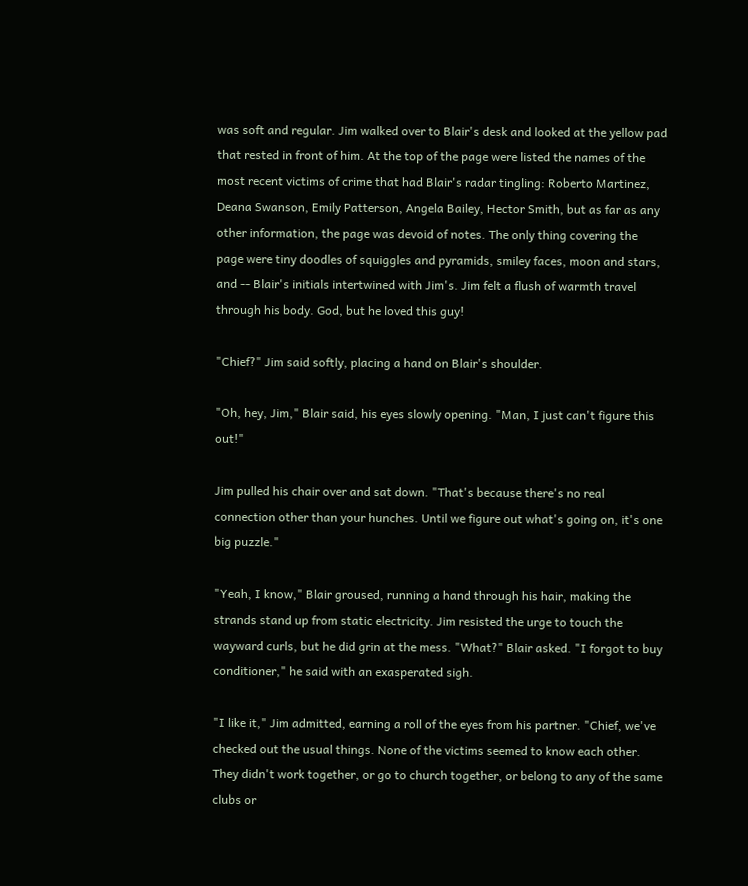was soft and regular. Jim walked over to Blair's desk and looked at the yellow pad that rested in front of him. At the top of the page were listed the names of the most recent victims of crime that had Blair's radar tingling: Roberto Martinez, Deana Swanson, Emily Patterson, Angela Bailey, Hector Smith, but as far as any other information, the page was devoid of notes. The only thing covering the page were tiny doodles of squiggles and pyramids, smiley faces, moon and stars, and -- Blair's initials intertwined with Jim's. Jim felt a flush of warmth travel through his body. God, but he loved this guy!

"Chief?" Jim said softly, placing a hand on Blair's shoulder.

"Oh, hey, Jim," Blair said, his eyes slowly opening. "Man, I just can't figure this out!"

Jim pulled his chair over and sat down. "That's because there's no real connection other than your hunches. Until we figure out what's going on, it's one big puzzle."

"Yeah, I know," Blair groused, running a hand through his hair, making the strands stand up from static electricity. Jim resisted the urge to touch the wayward curls, but he did grin at the mess. "What?" Blair asked. "I forgot to buy conditioner," he said with an exasperated sigh.

"I like it," Jim admitted, earning a roll of the eyes from his partner. "Chief, we've checked out the usual things. None of the victims seemed to know each other. They didn't work together, or go to church together, or belong to any of the same clubs or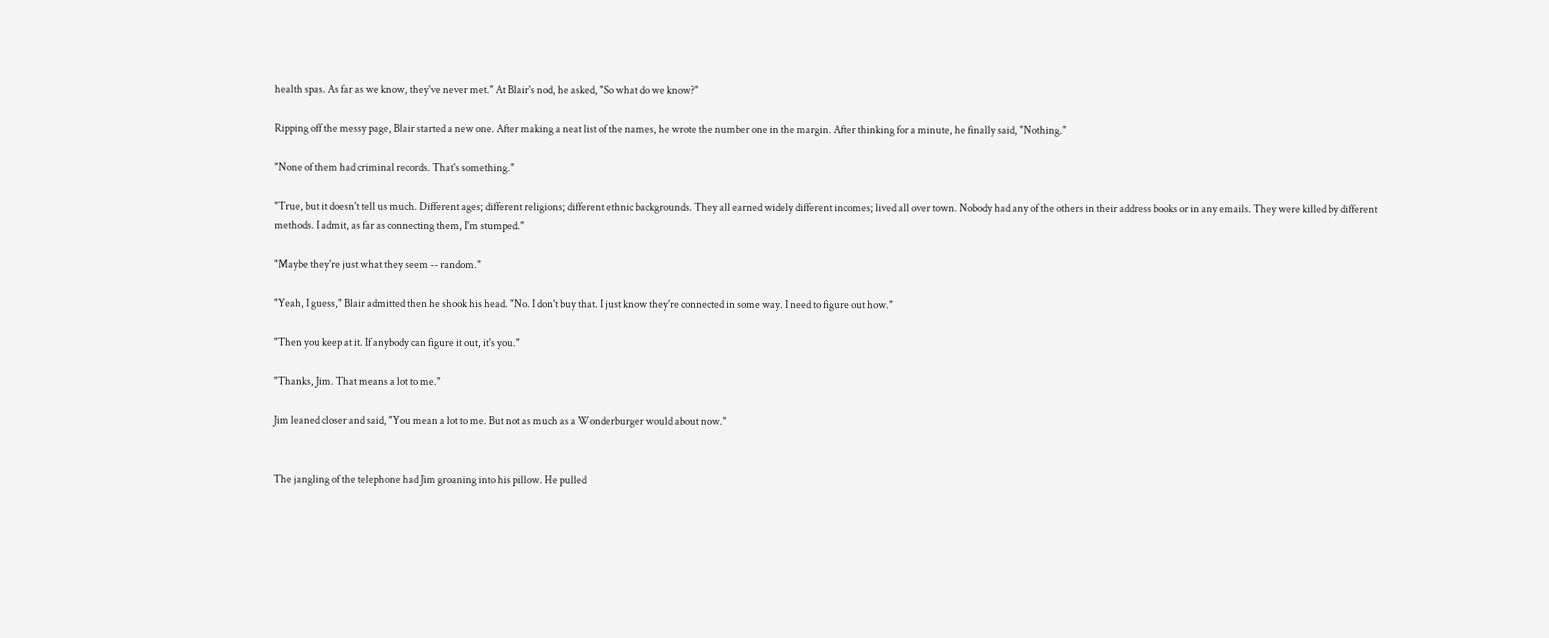health spas. As far as we know, they've never met." At Blair's nod, he asked, "So what do we know?"

Ripping off the messy page, Blair started a new one. After making a neat list of the names, he wrote the number one in the margin. After thinking for a minute, he finally said, "Nothing."

"None of them had criminal records. That's something."

"True, but it doesn't tell us much. Different ages; different religions; different ethnic backgrounds. They all earned widely different incomes; lived all over town. Nobody had any of the others in their address books or in any emails. They were killed by different methods. I admit, as far as connecting them, I'm stumped."

"Maybe they're just what they seem -- random."

"Yeah, I guess," Blair admitted then he shook his head. "No. I don't buy that. I just know they're connected in some way. I need to figure out how."

"Then you keep at it. If anybody can figure it out, it's you."

"Thanks, Jim. That means a lot to me."

Jim leaned closer and said, "You mean a lot to me. But not as much as a Wonderburger would about now."


The jangling of the telephone had Jim groaning into his pillow. He pulled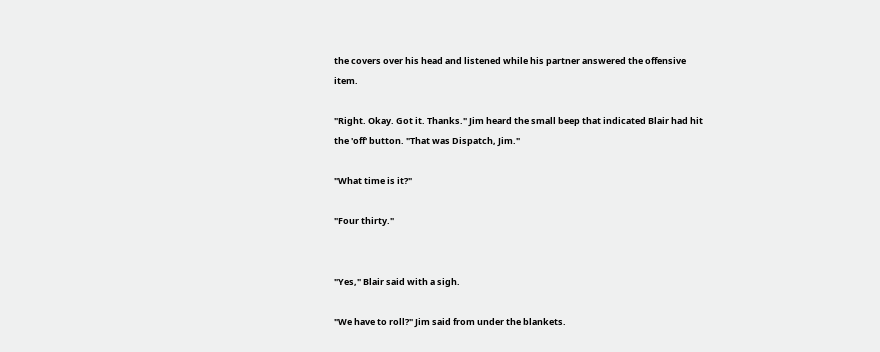the covers over his head and listened while his partner answered the offensive item.

"Right. Okay. Got it. Thanks." Jim heard the small beep that indicated Blair had hit the 'off' button. "That was Dispatch, Jim."

"What time is it?"

"Four thirty."


"Yes," Blair said with a sigh.

"We have to roll?" Jim said from under the blankets.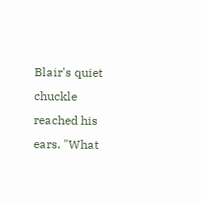Blair's quiet chuckle reached his ears. "What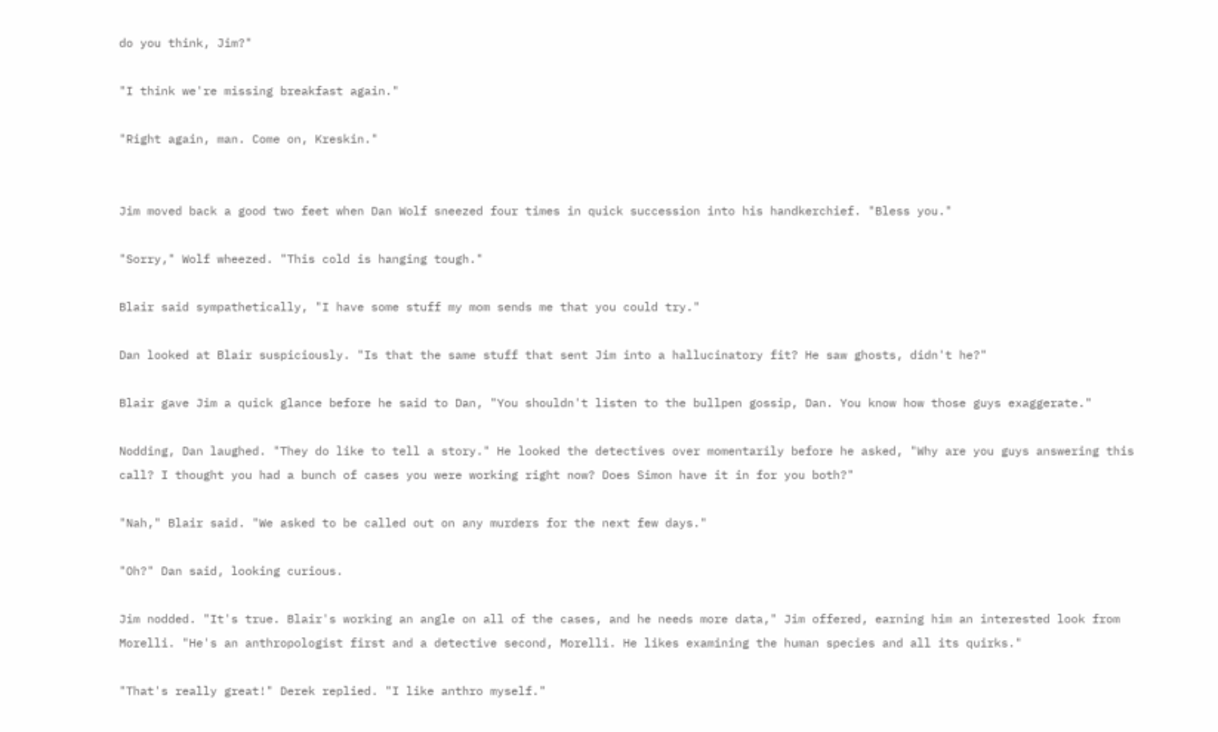do you think, Jim?"

"I think we're missing breakfast again."

"Right again, man. Come on, Kreskin."


Jim moved back a good two feet when Dan Wolf sneezed four times in quick succession into his handkerchief. "Bless you."

"Sorry," Wolf wheezed. "This cold is hanging tough."

Blair said sympathetically, "I have some stuff my mom sends me that you could try."

Dan looked at Blair suspiciously. "Is that the same stuff that sent Jim into a hallucinatory fit? He saw ghosts, didn't he?"

Blair gave Jim a quick glance before he said to Dan, "You shouldn't listen to the bullpen gossip, Dan. You know how those guys exaggerate."

Nodding, Dan laughed. "They do like to tell a story." He looked the detectives over momentarily before he asked, "Why are you guys answering this call? I thought you had a bunch of cases you were working right now? Does Simon have it in for you both?"

"Nah," Blair said. "We asked to be called out on any murders for the next few days."

"Oh?" Dan said, looking curious.

Jim nodded. "It's true. Blair's working an angle on all of the cases, and he needs more data," Jim offered, earning him an interested look from Morelli. "He's an anthropologist first and a detective second, Morelli. He likes examining the human species and all its quirks."

"That's really great!" Derek replied. "I like anthro myself."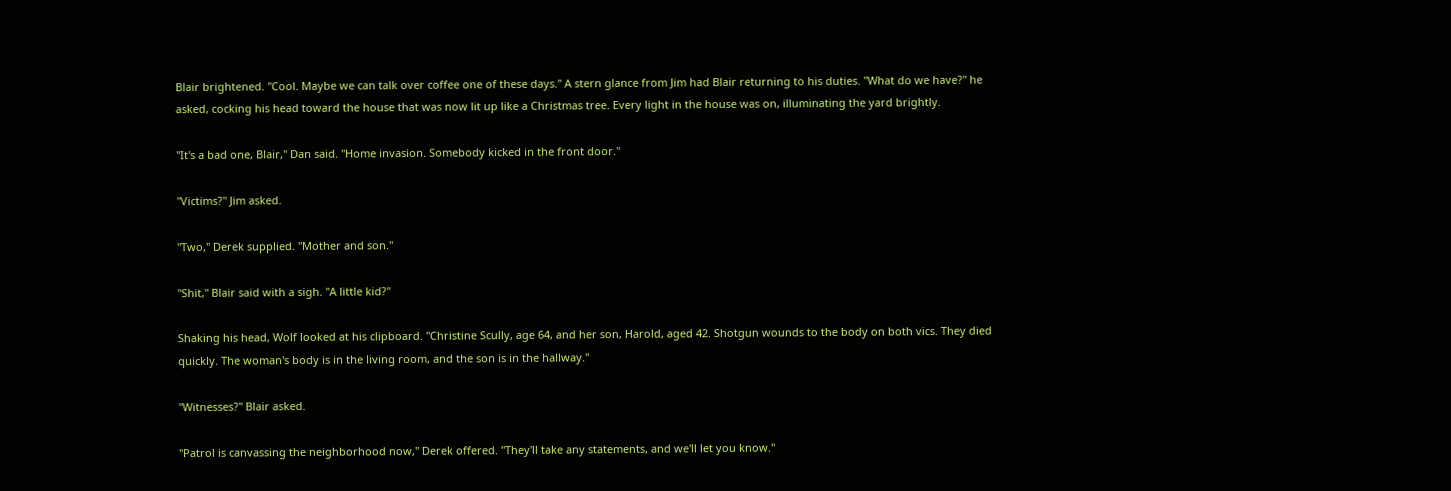Blair brightened. "Cool. Maybe we can talk over coffee one of these days." A stern glance from Jim had Blair returning to his duties. "What do we have?" he asked, cocking his head toward the house that was now lit up like a Christmas tree. Every light in the house was on, illuminating the yard brightly.

"It's a bad one, Blair," Dan said. "Home invasion. Somebody kicked in the front door."

"Victims?" Jim asked.

"Two," Derek supplied. "Mother and son."

"Shit," Blair said with a sigh. "A little kid?"

Shaking his head, Wolf looked at his clipboard. "Christine Scully, age 64, and her son, Harold, aged 42. Shotgun wounds to the body on both vics. They died quickly. The woman's body is in the living room, and the son is in the hallway."

"Witnesses?" Blair asked.

"Patrol is canvassing the neighborhood now," Derek offered. "They'll take any statements, and we'll let you know."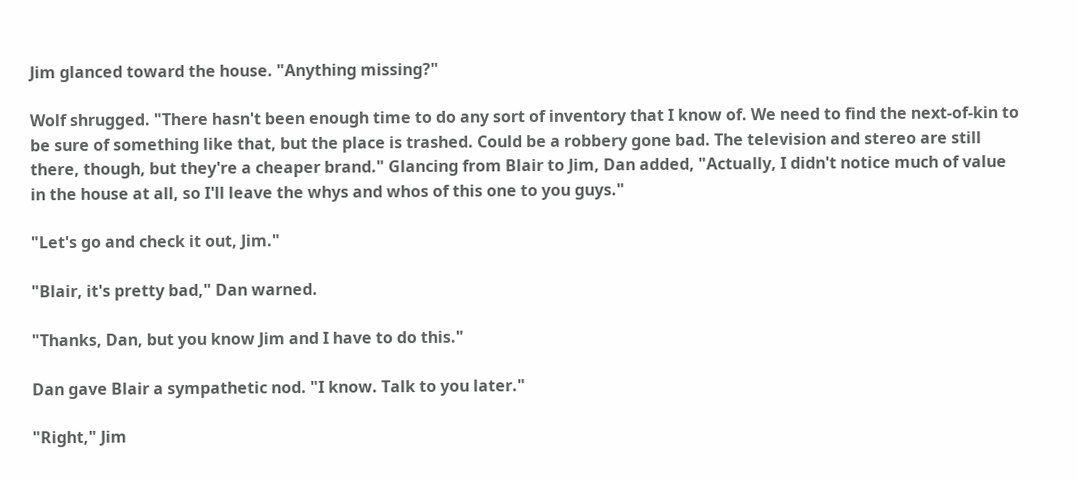Jim glanced toward the house. "Anything missing?"

Wolf shrugged. "There hasn't been enough time to do any sort of inventory that I know of. We need to find the next-of-kin to be sure of something like that, but the place is trashed. Could be a robbery gone bad. The television and stereo are still there, though, but they're a cheaper brand." Glancing from Blair to Jim, Dan added, "Actually, I didn't notice much of value in the house at all, so I'll leave the whys and whos of this one to you guys."

"Let's go and check it out, Jim."

"Blair, it's pretty bad," Dan warned.

"Thanks, Dan, but you know Jim and I have to do this."

Dan gave Blair a sympathetic nod. "I know. Talk to you later."

"Right," Jim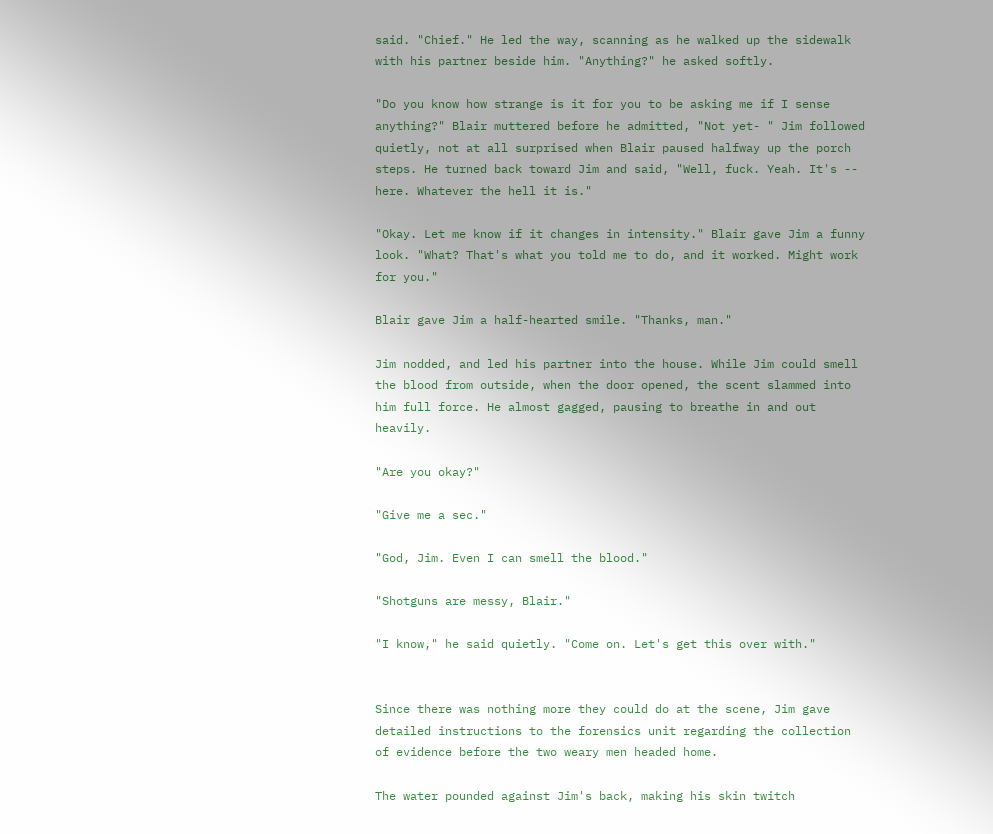said. "Chief." He led the way, scanning as he walked up the sidewalk with his partner beside him. "Anything?" he asked softly.

"Do you know how strange is it for you to be asking me if I sense anything?" Blair muttered before he admitted, "Not yet- " Jim followed quietly, not at all surprised when Blair paused halfway up the porch steps. He turned back toward Jim and said, "Well, fuck. Yeah. It's -- here. Whatever the hell it is."

"Okay. Let me know if it changes in intensity." Blair gave Jim a funny look. "What? That's what you told me to do, and it worked. Might work for you."

Blair gave Jim a half-hearted smile. "Thanks, man."

Jim nodded, and led his partner into the house. While Jim could smell the blood from outside, when the door opened, the scent slammed into him full force. He almost gagged, pausing to breathe in and out heavily.

"Are you okay?"

"Give me a sec."

"God, Jim. Even I can smell the blood."

"Shotguns are messy, Blair."

"I know," he said quietly. "Come on. Let's get this over with."


Since there was nothing more they could do at the scene, Jim gave detailed instructions to the forensics unit regarding the collection of evidence before the two weary men headed home.

The water pounded against Jim's back, making his skin twitch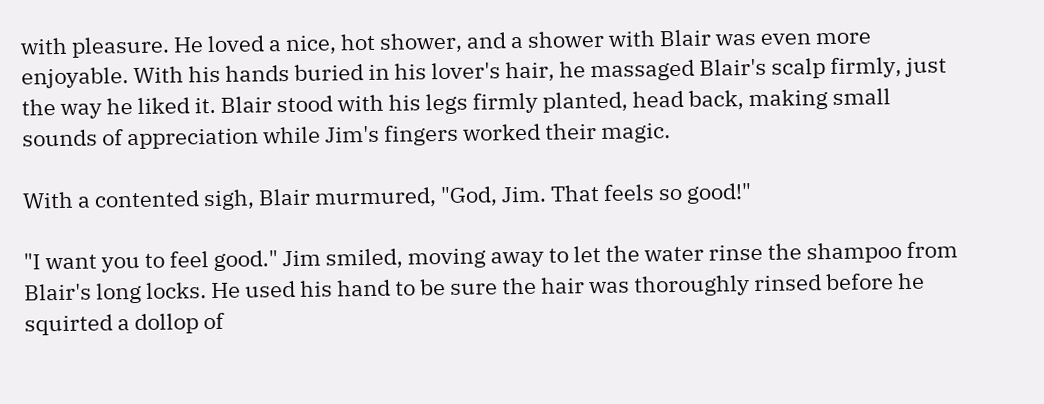with pleasure. He loved a nice, hot shower, and a shower with Blair was even more enjoyable. With his hands buried in his lover's hair, he massaged Blair's scalp firmly, just the way he liked it. Blair stood with his legs firmly planted, head back, making small sounds of appreciation while Jim's fingers worked their magic.

With a contented sigh, Blair murmured, "God, Jim. That feels so good!"

"I want you to feel good." Jim smiled, moving away to let the water rinse the shampoo from Blair's long locks. He used his hand to be sure the hair was thoroughly rinsed before he squirted a dollop of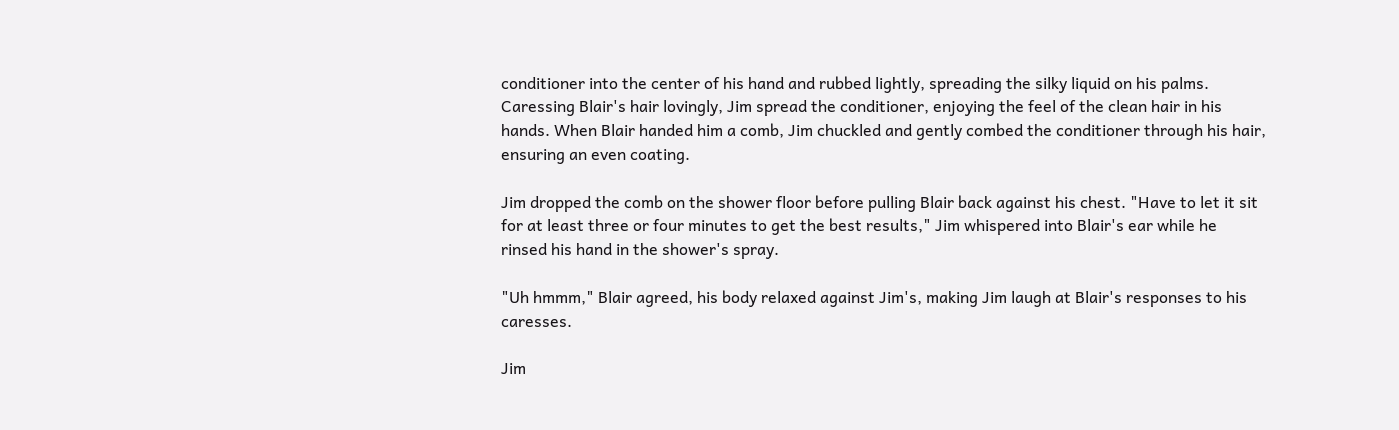conditioner into the center of his hand and rubbed lightly, spreading the silky liquid on his palms. Caressing Blair's hair lovingly, Jim spread the conditioner, enjoying the feel of the clean hair in his hands. When Blair handed him a comb, Jim chuckled and gently combed the conditioner through his hair, ensuring an even coating.

Jim dropped the comb on the shower floor before pulling Blair back against his chest. "Have to let it sit for at least three or four minutes to get the best results," Jim whispered into Blair's ear while he rinsed his hand in the shower's spray.

"Uh hmmm," Blair agreed, his body relaxed against Jim's, making Jim laugh at Blair's responses to his caresses.

Jim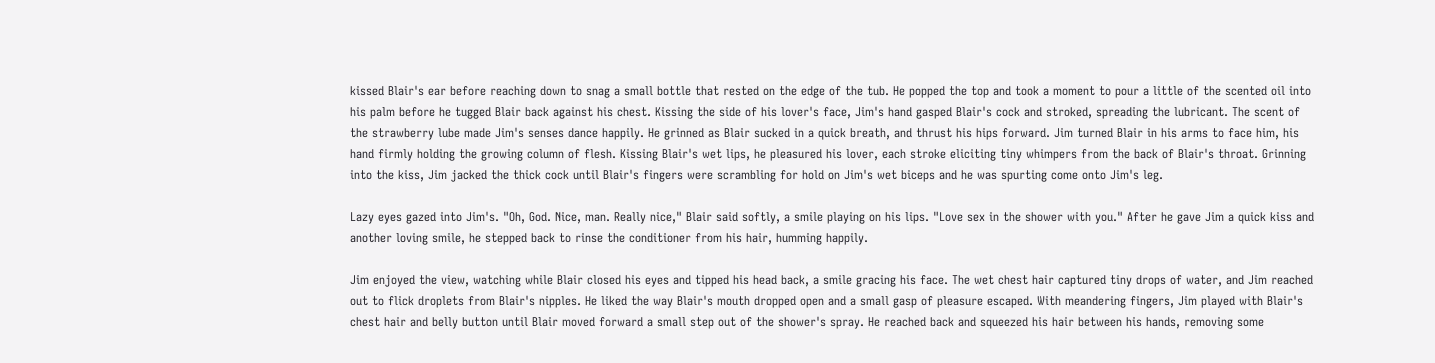kissed Blair's ear before reaching down to snag a small bottle that rested on the edge of the tub. He popped the top and took a moment to pour a little of the scented oil into his palm before he tugged Blair back against his chest. Kissing the side of his lover's face, Jim's hand gasped Blair's cock and stroked, spreading the lubricant. The scent of the strawberry lube made Jim's senses dance happily. He grinned as Blair sucked in a quick breath, and thrust his hips forward. Jim turned Blair in his arms to face him, his hand firmly holding the growing column of flesh. Kissing Blair's wet lips, he pleasured his lover, each stroke eliciting tiny whimpers from the back of Blair's throat. Grinning into the kiss, Jim jacked the thick cock until Blair's fingers were scrambling for hold on Jim's wet biceps and he was spurting come onto Jim's leg.

Lazy eyes gazed into Jim's. "Oh, God. Nice, man. Really nice," Blair said softly, a smile playing on his lips. "Love sex in the shower with you." After he gave Jim a quick kiss and another loving smile, he stepped back to rinse the conditioner from his hair, humming happily.

Jim enjoyed the view, watching while Blair closed his eyes and tipped his head back, a smile gracing his face. The wet chest hair captured tiny drops of water, and Jim reached out to flick droplets from Blair's nipples. He liked the way Blair's mouth dropped open and a small gasp of pleasure escaped. With meandering fingers, Jim played with Blair's chest hair and belly button until Blair moved forward a small step out of the shower's spray. He reached back and squeezed his hair between his hands, removing some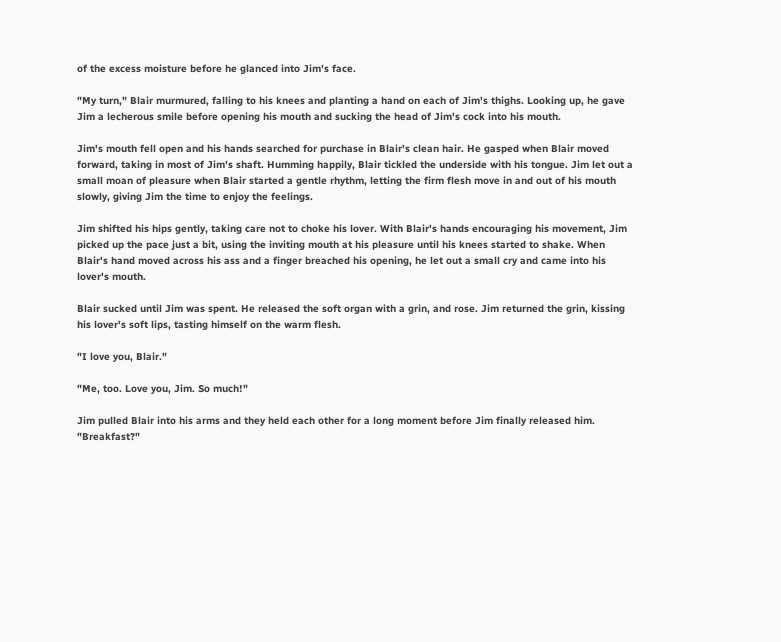of the excess moisture before he glanced into Jim's face.

"My turn," Blair murmured, falling to his knees and planting a hand on each of Jim's thighs. Looking up, he gave Jim a lecherous smile before opening his mouth and sucking the head of Jim's cock into his mouth.

Jim's mouth fell open and his hands searched for purchase in Blair's clean hair. He gasped when Blair moved forward, taking in most of Jim's shaft. Humming happily, Blair tickled the underside with his tongue. Jim let out a small moan of pleasure when Blair started a gentle rhythm, letting the firm flesh move in and out of his mouth slowly, giving Jim the time to enjoy the feelings.

Jim shifted his hips gently, taking care not to choke his lover. With Blair's hands encouraging his movement, Jim picked up the pace just a bit, using the inviting mouth at his pleasure until his knees started to shake. When Blair's hand moved across his ass and a finger breached his opening, he let out a small cry and came into his lover's mouth.

Blair sucked until Jim was spent. He released the soft organ with a grin, and rose. Jim returned the grin, kissing his lover's soft lips, tasting himself on the warm flesh.

"I love you, Blair."

"Me, too. Love you, Jim. So much!"

Jim pulled Blair into his arms and they held each other for a long moment before Jim finally released him. "Breakfast?"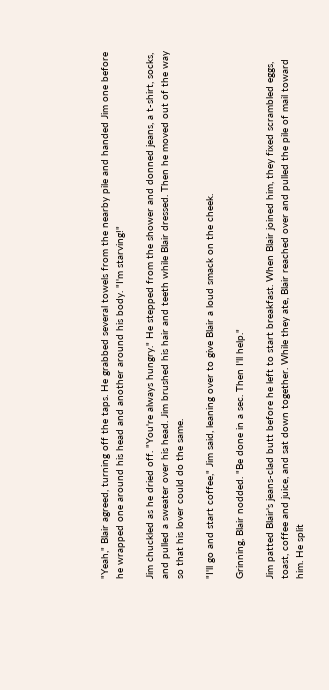"Yeah," Blair agreed, turning off the taps. He grabbed several towels from the nearby pile and handed Jim one before he wrapped one around his head and another around his body. "I'm starving!"

Jim chuckled as he dried off. "You're always hungry." He stepped from the shower and donned jeans, a t-shirt, socks, and pulled a sweater over his head. Jim brushed his hair and teeth while Blair dressed. Then he moved out of the way so that his lover could do the same.

"I'll go and start coffee," Jim said, leaning over to give Blair a loud smack on the cheek.

Grinning, Blair nodded. "Be done in a sec. Then I'll help."

Jim patted Blair's jeans-clad butt before he left to start breakfast. When Blair joined him, they fixed scrambled eggs, toast, coffee and juice, and sat down together. While they ate, Blair reached over and pulled the pile of mail toward him. He split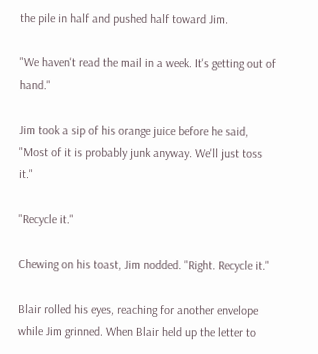the pile in half and pushed half toward Jim.

"We haven't read the mail in a week. It's getting out of hand."

Jim took a sip of his orange juice before he said, "Most of it is probably junk anyway. We'll just toss it."

"Recycle it."

Chewing on his toast, Jim nodded. "Right. Recycle it."

Blair rolled his eyes, reaching for another envelope while Jim grinned. When Blair held up the letter to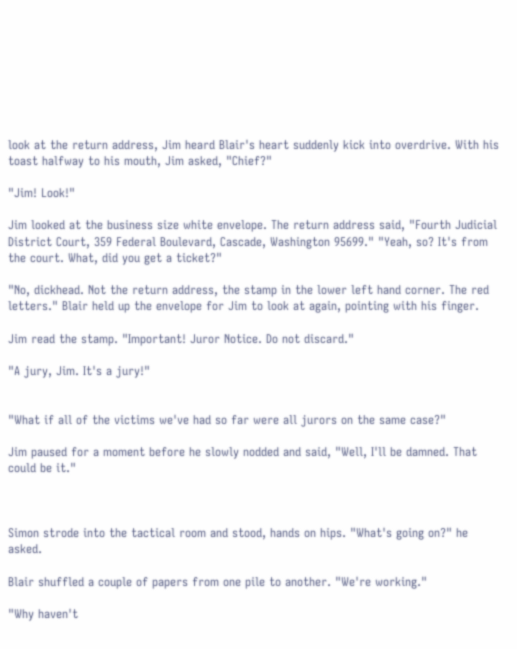look at the return address, Jim heard Blair's heart suddenly kick into overdrive. With his toast halfway to his mouth, Jim asked, "Chief?"

"Jim! Look!"

Jim looked at the business size white envelope. The return address said, "Fourth Judicial District Court, 359 Federal Boulevard, Cascade, Washington 95699." "Yeah, so? It's from the court. What, did you get a ticket?"

"No, dickhead. Not the return address, the stamp in the lower left hand corner. The red letters." Blair held up the envelope for Jim to look at again, pointing with his finger.

Jim read the stamp. "Important! Juror Notice. Do not discard."

"A jury, Jim. It's a jury!"


"What if all of the victims we've had so far were all jurors on the same case?"

Jim paused for a moment before he slowly nodded and said, "Well, I'll be damned. That could be it."



Simon strode into the tactical room and stood, hands on hips. "What's going on?" he asked.

Blair shuffled a couple of papers from one pile to another. "We're working."

"Why haven't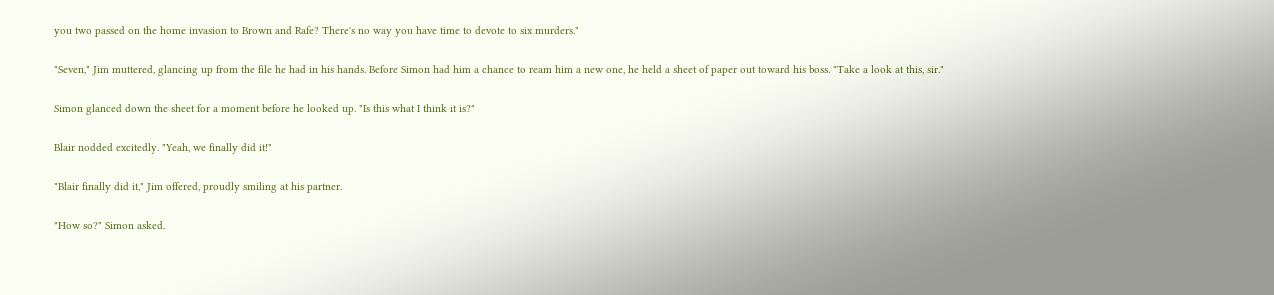you two passed on the home invasion to Brown and Rafe? There's no way you have time to devote to six murders."

"Seven," Jim muttered, glancing up from the file he had in his hands. Before Simon had him a chance to ream him a new one, he held a sheet of paper out toward his boss. "Take a look at this, sir."

Simon glanced down the sheet for a moment before he looked up. "Is this what I think it is?"

Blair nodded excitedly. "Yeah, we finally did it!"

"Blair finally did it," Jim offered, proudly smiling at his partner.

"How so?" Simon asked.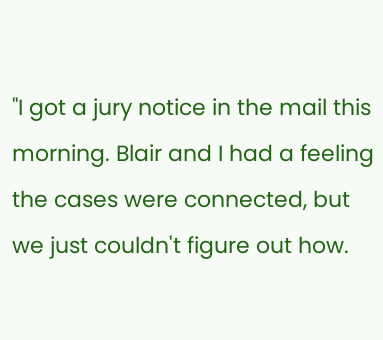"I got a jury notice in the mail this morning. Blair and I had a feeling the cases were connected, but we just couldn't figure out how.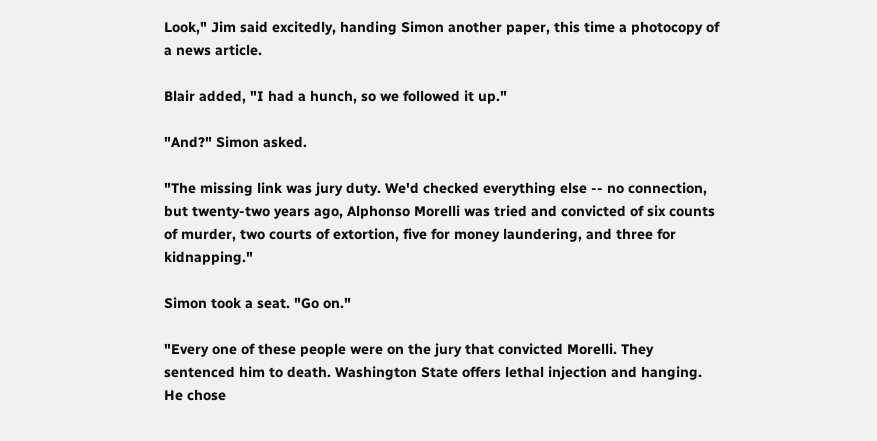Look," Jim said excitedly, handing Simon another paper, this time a photocopy of a news article.

Blair added, "I had a hunch, so we followed it up."

"And?" Simon asked.

"The missing link was jury duty. We'd checked everything else -- no connection, but twenty-two years ago, Alphonso Morelli was tried and convicted of six counts of murder, two courts of extortion, five for money laundering, and three for kidnapping."

Simon took a seat. "Go on."

"Every one of these people were on the jury that convicted Morelli. They sentenced him to death. Washington State offers lethal injection and hanging. He chose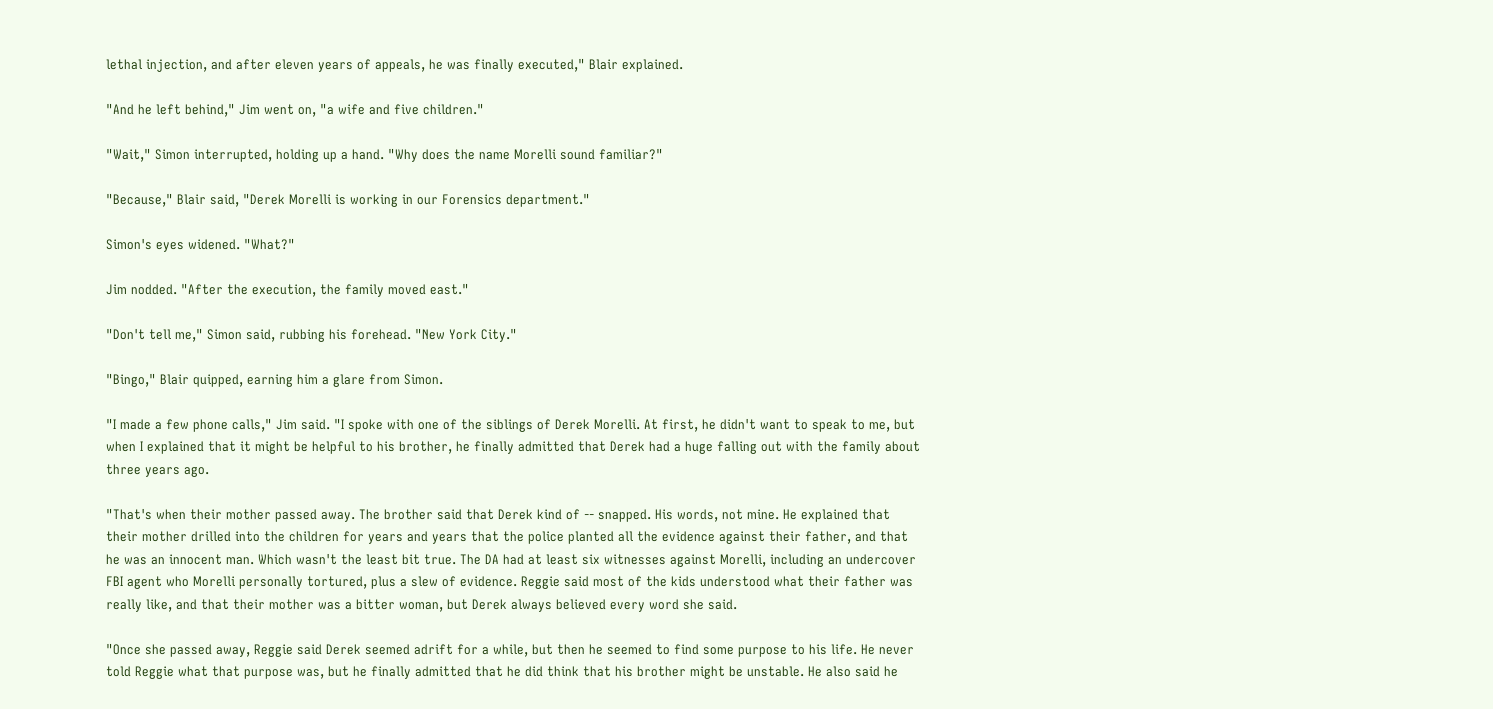lethal injection, and after eleven years of appeals, he was finally executed," Blair explained.

"And he left behind," Jim went on, "a wife and five children."

"Wait," Simon interrupted, holding up a hand. "Why does the name Morelli sound familiar?"

"Because," Blair said, "Derek Morelli is working in our Forensics department."

Simon's eyes widened. "What?"

Jim nodded. "After the execution, the family moved east."

"Don't tell me," Simon said, rubbing his forehead. "New York City."

"Bingo," Blair quipped, earning him a glare from Simon.

"I made a few phone calls," Jim said. "I spoke with one of the siblings of Derek Morelli. At first, he didn't want to speak to me, but when I explained that it might be helpful to his brother, he finally admitted that Derek had a huge falling out with the family about three years ago.

"That's when their mother passed away. The brother said that Derek kind of -- snapped. His words, not mine. He explained that their mother drilled into the children for years and years that the police planted all the evidence against their father, and that he was an innocent man. Which wasn't the least bit true. The DA had at least six witnesses against Morelli, including an undercover FBI agent who Morelli personally tortured, plus a slew of evidence. Reggie said most of the kids understood what their father was really like, and that their mother was a bitter woman, but Derek always believed every word she said.

"Once she passed away, Reggie said Derek seemed adrift for a while, but then he seemed to find some purpose to his life. He never told Reggie what that purpose was, but he finally admitted that he did think that his brother might be unstable. He also said he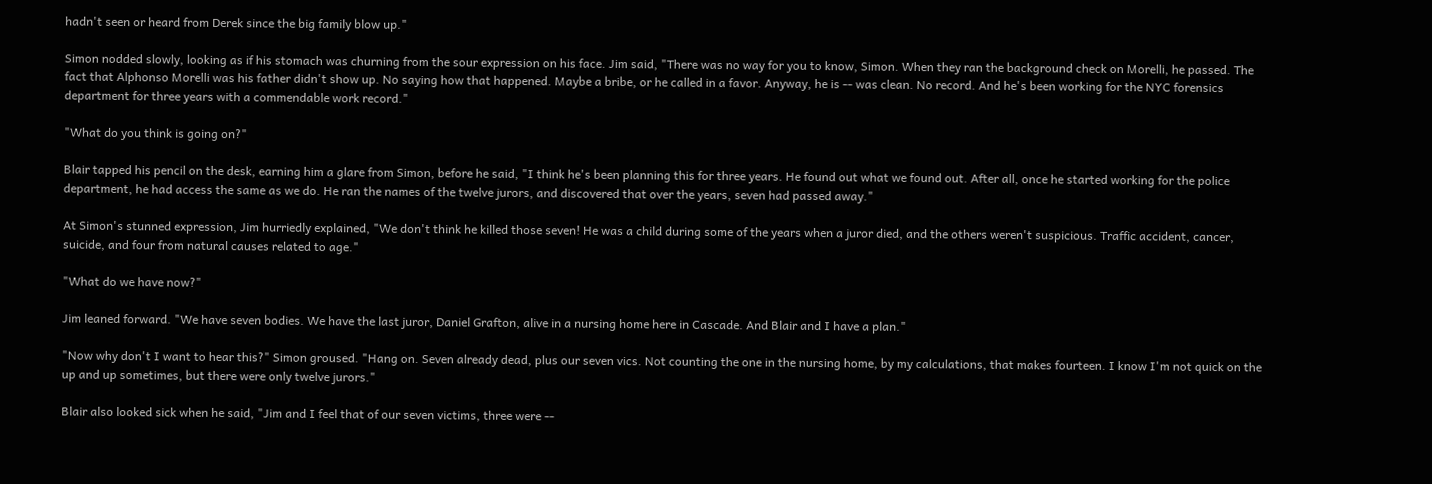hadn't seen or heard from Derek since the big family blow up."

Simon nodded slowly, looking as if his stomach was churning from the sour expression on his face. Jim said, "There was no way for you to know, Simon. When they ran the background check on Morelli, he passed. The fact that Alphonso Morelli was his father didn't show up. No saying how that happened. Maybe a bribe, or he called in a favor. Anyway, he is -- was clean. No record. And he's been working for the NYC forensics department for three years with a commendable work record."

"What do you think is going on?"

Blair tapped his pencil on the desk, earning him a glare from Simon, before he said, "I think he's been planning this for three years. He found out what we found out. After all, once he started working for the police department, he had access the same as we do. He ran the names of the twelve jurors, and discovered that over the years, seven had passed away."

At Simon's stunned expression, Jim hurriedly explained, "We don't think he killed those seven! He was a child during some of the years when a juror died, and the others weren't suspicious. Traffic accident, cancer, suicide, and four from natural causes related to age."

"What do we have now?"

Jim leaned forward. "We have seven bodies. We have the last juror, Daniel Grafton, alive in a nursing home here in Cascade. And Blair and I have a plan."

"Now why don't I want to hear this?" Simon groused. "Hang on. Seven already dead, plus our seven vics. Not counting the one in the nursing home, by my calculations, that makes fourteen. I know I'm not quick on the up and up sometimes, but there were only twelve jurors."

Blair also looked sick when he said, "Jim and I feel that of our seven victims, three were --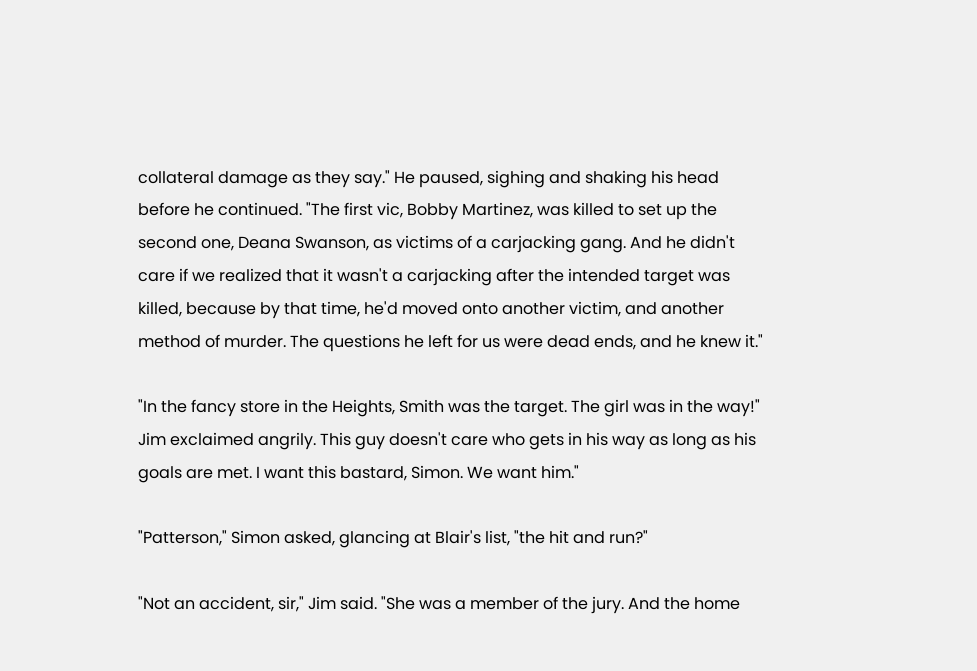collateral damage as they say." He paused, sighing and shaking his head before he continued. "The first vic, Bobby Martinez, was killed to set up the second one, Deana Swanson, as victims of a carjacking gang. And he didn't care if we realized that it wasn't a carjacking after the intended target was killed, because by that time, he'd moved onto another victim, and another method of murder. The questions he left for us were dead ends, and he knew it."

"In the fancy store in the Heights, Smith was the target. The girl was in the way!" Jim exclaimed angrily. This guy doesn't care who gets in his way as long as his goals are met. I want this bastard, Simon. We want him."

"Patterson," Simon asked, glancing at Blair's list, "the hit and run?"

"Not an accident, sir," Jim said. "She was a member of the jury. And the home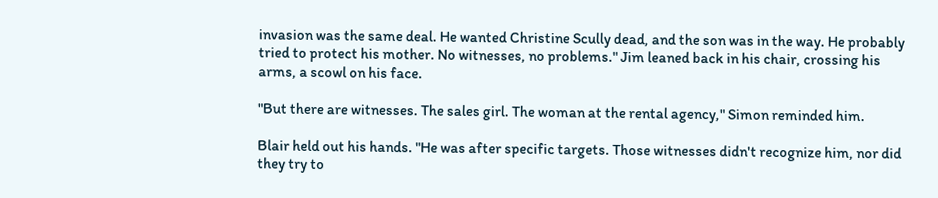invasion was the same deal. He wanted Christine Scully dead, and the son was in the way. He probably tried to protect his mother. No witnesses, no problems." Jim leaned back in his chair, crossing his arms, a scowl on his face.

"But there are witnesses. The sales girl. The woman at the rental agency," Simon reminded him.

Blair held out his hands. "He was after specific targets. Those witnesses didn't recognize him, nor did they try to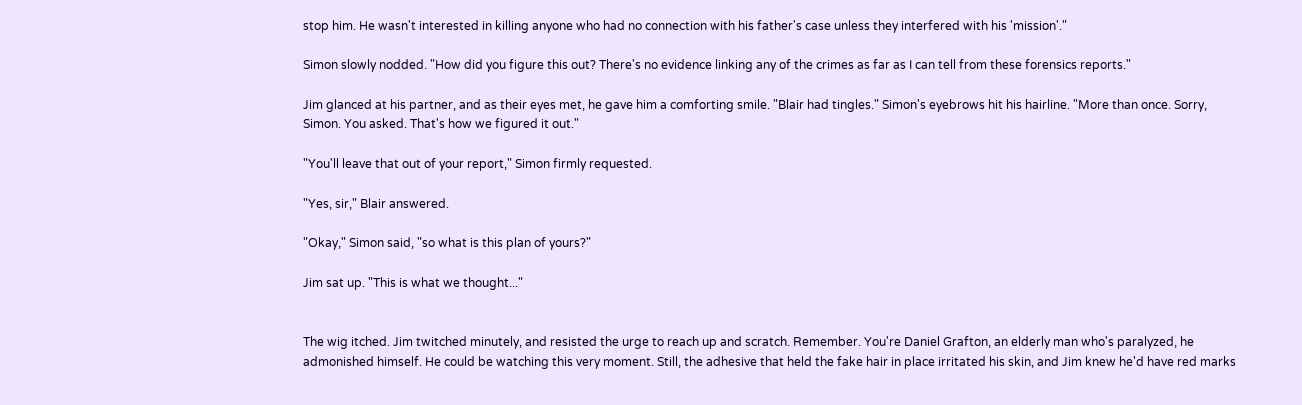stop him. He wasn't interested in killing anyone who had no connection with his father's case unless they interfered with his 'mission'."

Simon slowly nodded. "How did you figure this out? There's no evidence linking any of the crimes as far as I can tell from these forensics reports."

Jim glanced at his partner, and as their eyes met, he gave him a comforting smile. "Blair had tingles." Simon's eyebrows hit his hairline. "More than once. Sorry, Simon. You asked. That's how we figured it out."

"You'll leave that out of your report," Simon firmly requested.

"Yes, sir," Blair answered.

"Okay," Simon said, "so what is this plan of yours?"

Jim sat up. "This is what we thought..."


The wig itched. Jim twitched minutely, and resisted the urge to reach up and scratch. Remember. You're Daniel Grafton, an elderly man who's paralyzed, he admonished himself. He could be watching this very moment. Still, the adhesive that held the fake hair in place irritated his skin, and Jim knew he'd have red marks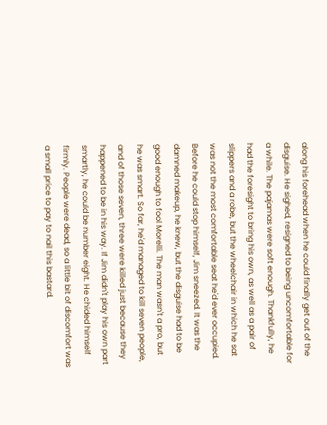along his forehead when he could finally get out of the disguise. He sighed, resigned to being uncomfortable for a while. The pajamas were soft enough. Thankfully, he had the foresight to bring his own, as well as a pair of slippers and a robe, but the wheelchair in which he sat was not the most comfortable seat he'd ever occupied. Before he could stop himself, Jim sneezed. It was the damned makeup, he knew, but the disguise had to be good enough to fool Morelli. The man wasn't a pro, but he was smart. So far, he'd managed to kill seven people, and of those seven, three were killed just because they happened to be in his way. If Jim didn't play his own part smartly, he could be number eight. He chided himself firmly. People were dead, so a little bit of discomfort was a small price to pay to nail this bastard.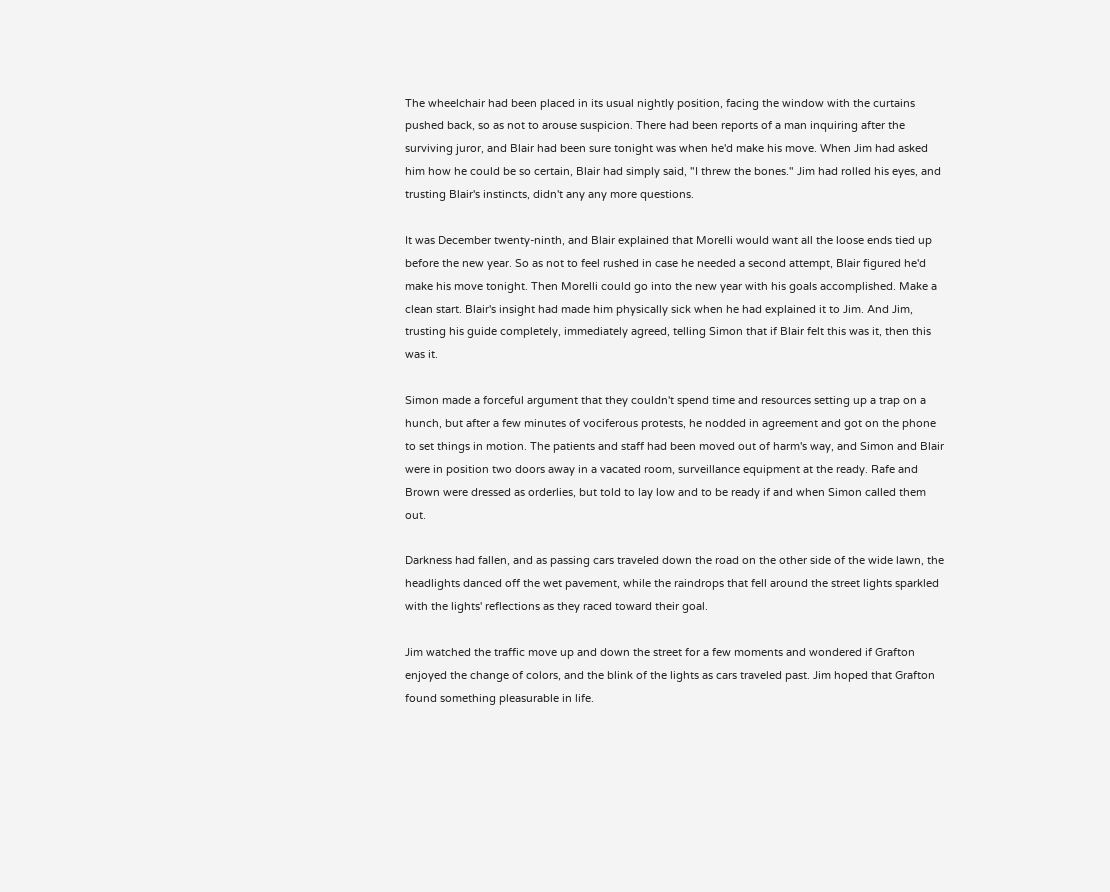The wheelchair had been placed in its usual nightly position, facing the window with the curtains pushed back, so as not to arouse suspicion. There had been reports of a man inquiring after the surviving juror, and Blair had been sure tonight was when he'd make his move. When Jim had asked him how he could be so certain, Blair had simply said, "I threw the bones." Jim had rolled his eyes, and trusting Blair's instincts, didn't any any more questions.

It was December twenty-ninth, and Blair explained that Morelli would want all the loose ends tied up before the new year. So as not to feel rushed in case he needed a second attempt, Blair figured he'd make his move tonight. Then Morelli could go into the new year with his goals accomplished. Make a clean start. Blair's insight had made him physically sick when he had explained it to Jim. And Jim, trusting his guide completely, immediately agreed, telling Simon that if Blair felt this was it, then this was it.

Simon made a forceful argument that they couldn't spend time and resources setting up a trap on a hunch, but after a few minutes of vociferous protests, he nodded in agreement and got on the phone to set things in motion. The patients and staff had been moved out of harm's way, and Simon and Blair were in position two doors away in a vacated room, surveillance equipment at the ready. Rafe and Brown were dressed as orderlies, but told to lay low and to be ready if and when Simon called them out.

Darkness had fallen, and as passing cars traveled down the road on the other side of the wide lawn, the headlights danced off the wet pavement, while the raindrops that fell around the street lights sparkled with the lights' reflections as they raced toward their goal.

Jim watched the traffic move up and down the street for a few moments and wondered if Grafton enjoyed the change of colors, and the blink of the lights as cars traveled past. Jim hoped that Grafton found something pleasurable in life.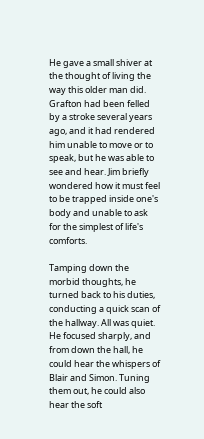He gave a small shiver at the thought of living the way this older man did. Grafton had been felled by a stroke several years ago, and it had rendered him unable to move or to speak, but he was able to see and hear. Jim briefly wondered how it must feel to be trapped inside one's body and unable to ask for the simplest of life's comforts.

Tamping down the morbid thoughts, he turned back to his duties, conducting a quick scan of the hallway. All was quiet. He focused sharply, and from down the hall, he could hear the whispers of Blair and Simon. Tuning them out, he could also hear the soft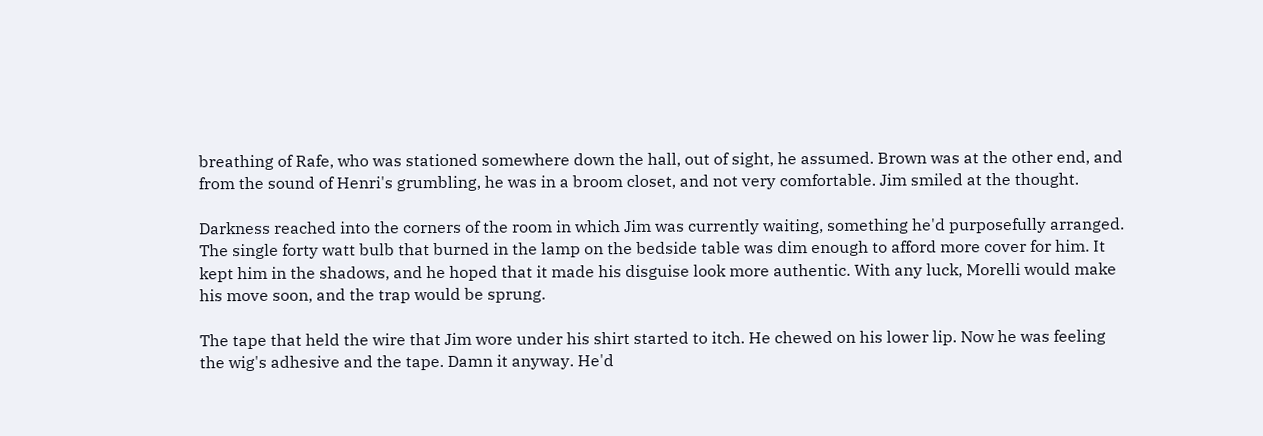breathing of Rafe, who was stationed somewhere down the hall, out of sight, he assumed. Brown was at the other end, and from the sound of Henri's grumbling, he was in a broom closet, and not very comfortable. Jim smiled at the thought.

Darkness reached into the corners of the room in which Jim was currently waiting, something he'd purposefully arranged. The single forty watt bulb that burned in the lamp on the bedside table was dim enough to afford more cover for him. It kept him in the shadows, and he hoped that it made his disguise look more authentic. With any luck, Morelli would make his move soon, and the trap would be sprung.

The tape that held the wire that Jim wore under his shirt started to itch. He chewed on his lower lip. Now he was feeling the wig's adhesive and the tape. Damn it anyway. He'd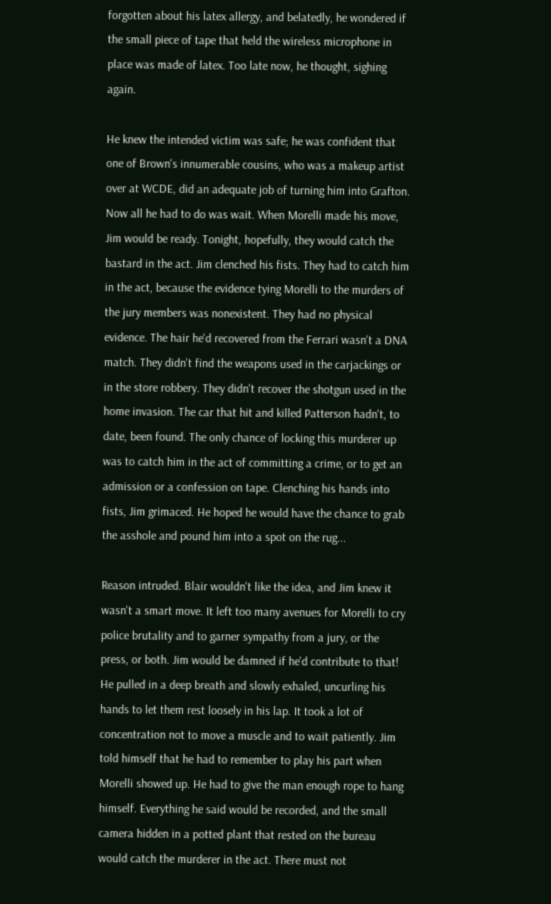forgotten about his latex allergy, and belatedly, he wondered if the small piece of tape that held the wireless microphone in place was made of latex. Too late now, he thought, sighing again.

He knew the intended victim was safe; he was confident that one of Brown's innumerable cousins, who was a makeup artist over at WCDE, did an adequate job of turning him into Grafton. Now all he had to do was wait. When Morelli made his move, Jim would be ready. Tonight, hopefully, they would catch the bastard in the act. Jim clenched his fists. They had to catch him in the act, because the evidence tying Morelli to the murders of the jury members was nonexistent. They had no physical evidence. The hair he'd recovered from the Ferrari wasn't a DNA match. They didn't find the weapons used in the carjackings or in the store robbery. They didn't recover the shotgun used in the home invasion. The car that hit and killed Patterson hadn't, to date, been found. The only chance of locking this murderer up was to catch him in the act of committing a crime, or to get an admission or a confession on tape. Clenching his hands into fists, Jim grimaced. He hoped he would have the chance to grab the asshole and pound him into a spot on the rug...

Reason intruded. Blair wouldn't like the idea, and Jim knew it wasn't a smart move. It left too many avenues for Morelli to cry police brutality and to garner sympathy from a jury, or the press, or both. Jim would be damned if he'd contribute to that! He pulled in a deep breath and slowly exhaled, uncurling his hands to let them rest loosely in his lap. It took a lot of concentration not to move a muscle and to wait patiently. Jim told himself that he had to remember to play his part when Morelli showed up. He had to give the man enough rope to hang himself. Everything he said would be recorded, and the small camera hidden in a potted plant that rested on the bureau would catch the murderer in the act. There must not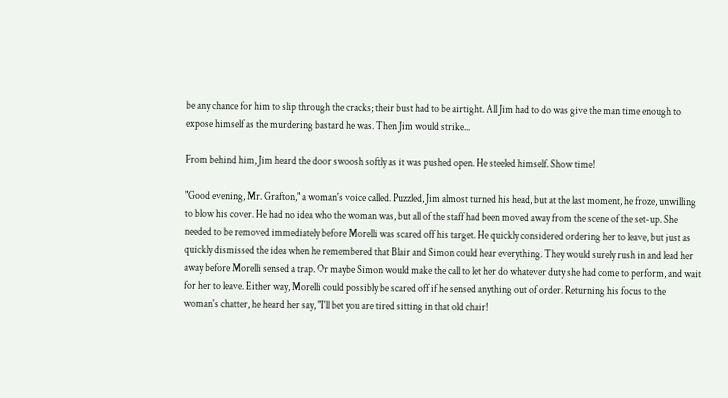be any chance for him to slip through the cracks; their bust had to be airtight. All Jim had to do was give the man time enough to expose himself as the murdering bastard he was. Then Jim would strike...

From behind him, Jim heard the door swoosh softly as it was pushed open. He steeled himself. Show time!

"Good evening, Mr. Grafton," a woman's voice called. Puzzled, Jim almost turned his head, but at the last moment, he froze, unwilling to blow his cover. He had no idea who the woman was, but all of the staff had been moved away from the scene of the set-up. She needed to be removed immediately before Morelli was scared off his target. He quickly considered ordering her to leave, but just as quickly dismissed the idea when he remembered that Blair and Simon could hear everything. They would surely rush in and lead her away before Morelli sensed a trap. Or maybe Simon would make the call to let her do whatever duty she had come to perform, and wait for her to leave. Either way, Morelli could possibly be scared off if he sensed anything out of order. Returning his focus to the woman's chatter, he heard her say, "I'll bet you are tired sitting in that old chair!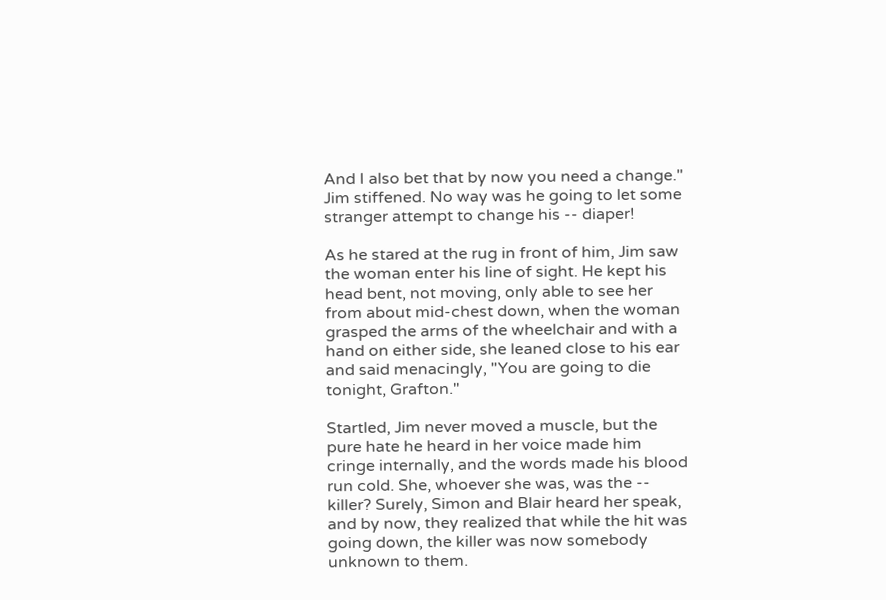And I also bet that by now you need a change." Jim stiffened. No way was he going to let some stranger attempt to change his -- diaper!

As he stared at the rug in front of him, Jim saw the woman enter his line of sight. He kept his head bent, not moving, only able to see her from about mid-chest down, when the woman grasped the arms of the wheelchair and with a hand on either side, she leaned close to his ear and said menacingly, "You are going to die tonight, Grafton."

Startled, Jim never moved a muscle, but the pure hate he heard in her voice made him cringe internally, and the words made his blood run cold. She, whoever she was, was the -- killer? Surely, Simon and Blair heard her speak, and by now, they realized that while the hit was going down, the killer was now somebody unknown to them.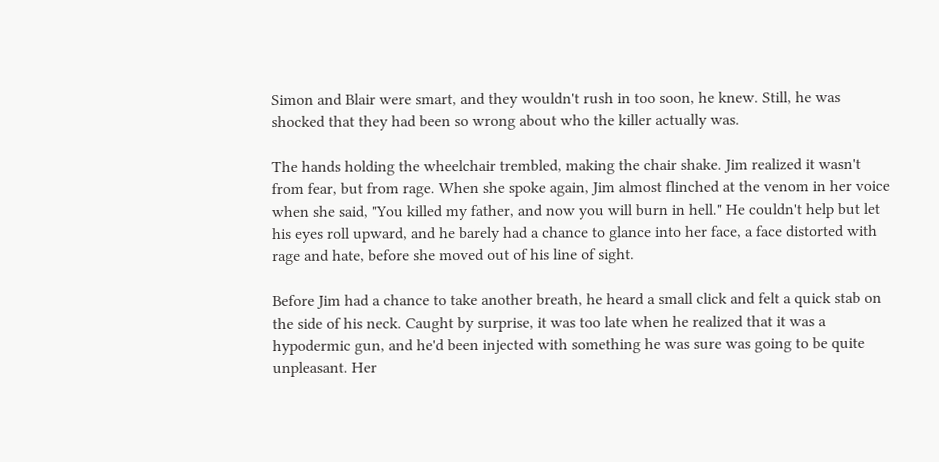Simon and Blair were smart, and they wouldn't rush in too soon, he knew. Still, he was shocked that they had been so wrong about who the killer actually was.

The hands holding the wheelchair trembled, making the chair shake. Jim realized it wasn't from fear, but from rage. When she spoke again, Jim almost flinched at the venom in her voice when she said, "You killed my father, and now you will burn in hell." He couldn't help but let his eyes roll upward, and he barely had a chance to glance into her face, a face distorted with rage and hate, before she moved out of his line of sight.

Before Jim had a chance to take another breath, he heard a small click and felt a quick stab on the side of his neck. Caught by surprise, it was too late when he realized that it was a hypodermic gun, and he'd been injected with something he was sure was going to be quite unpleasant. Her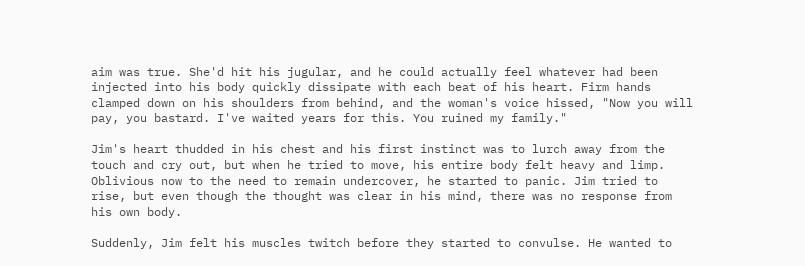aim was true. She'd hit his jugular, and he could actually feel whatever had been injected into his body quickly dissipate with each beat of his heart. Firm hands clamped down on his shoulders from behind, and the woman's voice hissed, "Now you will pay, you bastard. I've waited years for this. You ruined my family."

Jim's heart thudded in his chest and his first instinct was to lurch away from the touch and cry out, but when he tried to move, his entire body felt heavy and limp. Oblivious now to the need to remain undercover, he started to panic. Jim tried to rise, but even though the thought was clear in his mind, there was no response from his own body.

Suddenly, Jim felt his muscles twitch before they started to convulse. He wanted to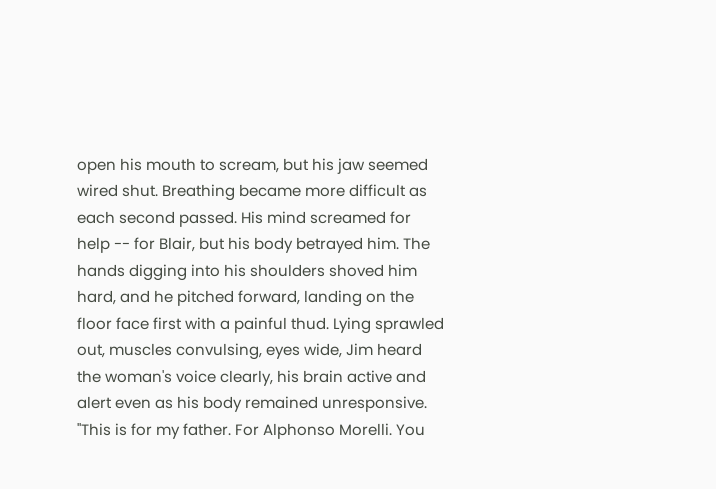open his mouth to scream, but his jaw seemed wired shut. Breathing became more difficult as each second passed. His mind screamed for help -- for Blair, but his body betrayed him. The hands digging into his shoulders shoved him hard, and he pitched forward, landing on the floor face first with a painful thud. Lying sprawled out, muscles convulsing, eyes wide, Jim heard the woman's voice clearly, his brain active and alert even as his body remained unresponsive. "This is for my father. For Alphonso Morelli. You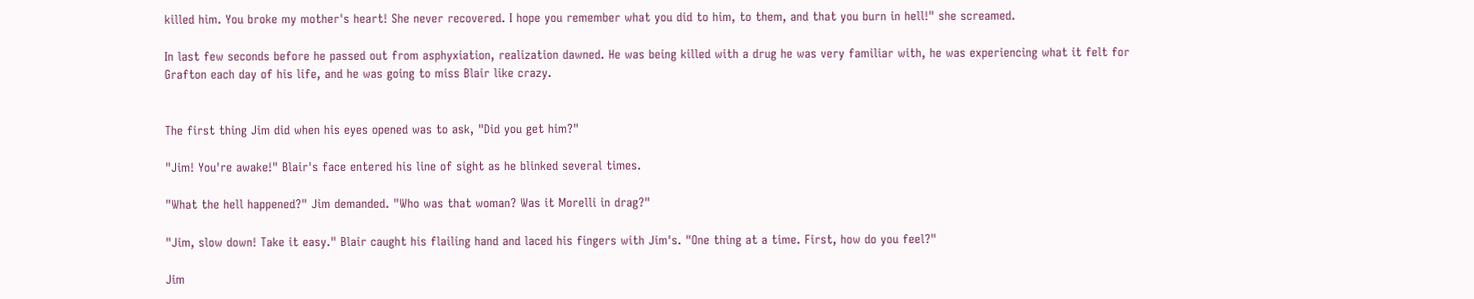killed him. You broke my mother's heart! She never recovered. I hope you remember what you did to him, to them, and that you burn in hell!" she screamed.

In last few seconds before he passed out from asphyxiation, realization dawned. He was being killed with a drug he was very familiar with, he was experiencing what it felt for Grafton each day of his life, and he was going to miss Blair like crazy.


The first thing Jim did when his eyes opened was to ask, "Did you get him?"

"Jim! You're awake!" Blair's face entered his line of sight as he blinked several times.

"What the hell happened?" Jim demanded. "Who was that woman? Was it Morelli in drag?"

"Jim, slow down! Take it easy." Blair caught his flailing hand and laced his fingers with Jim's. "One thing at a time. First, how do you feel?"

Jim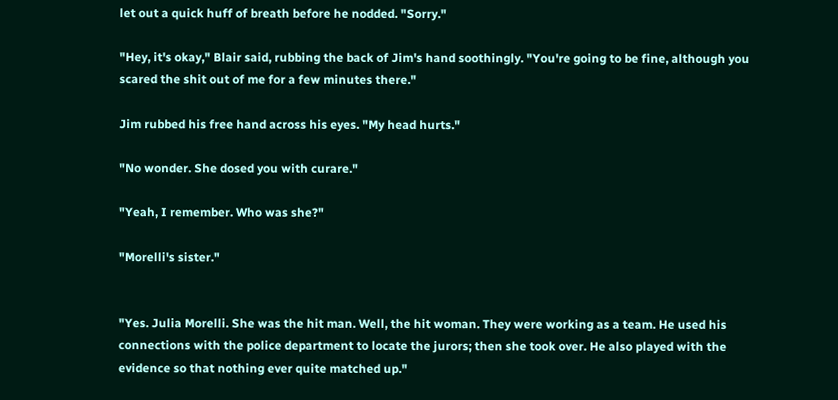let out a quick huff of breath before he nodded. "Sorry."

"Hey, it's okay," Blair said, rubbing the back of Jim's hand soothingly. "You're going to be fine, although you scared the shit out of me for a few minutes there."

Jim rubbed his free hand across his eyes. "My head hurts."

"No wonder. She dosed you with curare."

"Yeah, I remember. Who was she?"

"Morelli's sister."


"Yes. Julia Morelli. She was the hit man. Well, the hit woman. They were working as a team. He used his connections with the police department to locate the jurors; then she took over. He also played with the evidence so that nothing ever quite matched up."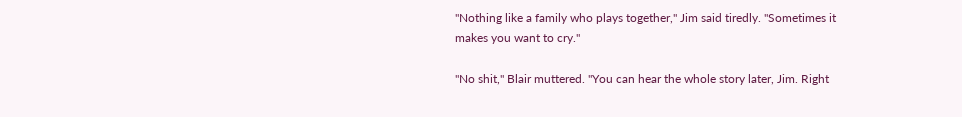"Nothing like a family who plays together," Jim said tiredly. "Sometimes it makes you want to cry."

"No shit," Blair muttered. "You can hear the whole story later, Jim. Right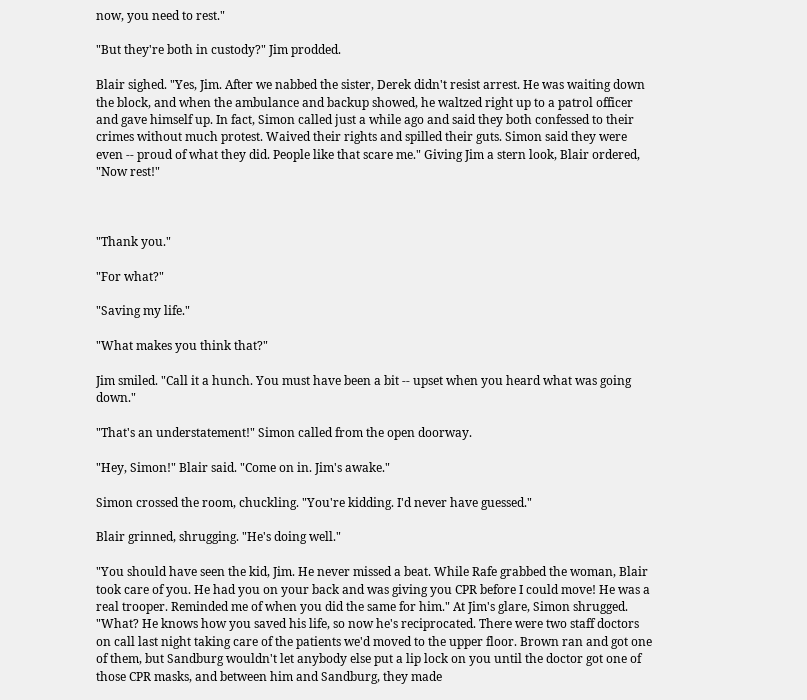now, you need to rest."

"But they're both in custody?" Jim prodded.

Blair sighed. "Yes, Jim. After we nabbed the sister, Derek didn't resist arrest. He was waiting down the block, and when the ambulance and backup showed, he waltzed right up to a patrol officer and gave himself up. In fact, Simon called just a while ago and said they both confessed to their crimes without much protest. Waived their rights and spilled their guts. Simon said they were even -- proud of what they did. People like that scare me." Giving Jim a stern look, Blair ordered, "Now rest!"



"Thank you."

"For what?"

"Saving my life."

"What makes you think that?"

Jim smiled. "Call it a hunch. You must have been a bit -- upset when you heard what was going down."

"That's an understatement!" Simon called from the open doorway.

"Hey, Simon!" Blair said. "Come on in. Jim's awake."

Simon crossed the room, chuckling. "You're kidding. I'd never have guessed."

Blair grinned, shrugging. "He's doing well."

"You should have seen the kid, Jim. He never missed a beat. While Rafe grabbed the woman, Blair took care of you. He had you on your back and was giving you CPR before I could move! He was a real trooper. Reminded me of when you did the same for him." At Jim's glare, Simon shrugged. "What? He knows how you saved his life, so now he's reciprocated. There were two staff doctors on call last night taking care of the patients we'd moved to the upper floor. Brown ran and got one of them, but Sandburg wouldn't let anybody else put a lip lock on you until the doctor got one of those CPR masks, and between him and Sandburg, they made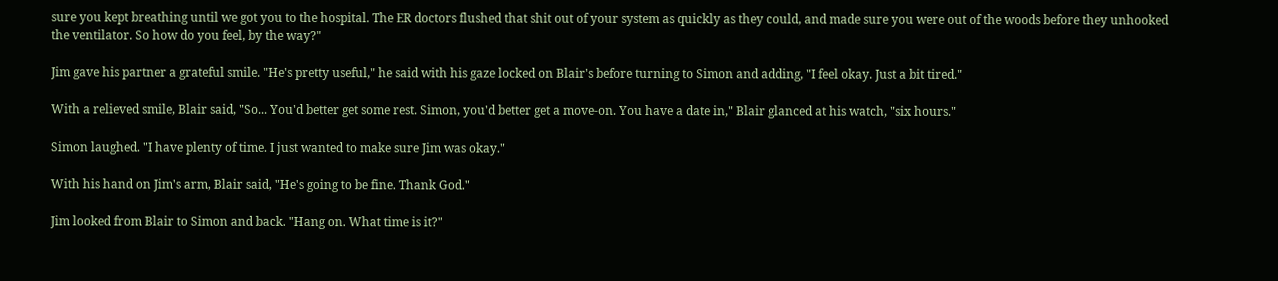sure you kept breathing until we got you to the hospital. The ER doctors flushed that shit out of your system as quickly as they could, and made sure you were out of the woods before they unhooked the ventilator. So how do you feel, by the way?"

Jim gave his partner a grateful smile. "He's pretty useful," he said with his gaze locked on Blair's before turning to Simon and adding, "I feel okay. Just a bit tired."

With a relieved smile, Blair said, "So... You'd better get some rest. Simon, you'd better get a move-on. You have a date in," Blair glanced at his watch, "six hours."

Simon laughed. "I have plenty of time. I just wanted to make sure Jim was okay."

With his hand on Jim's arm, Blair said, "He's going to be fine. Thank God."

Jim looked from Blair to Simon and back. "Hang on. What time is it?"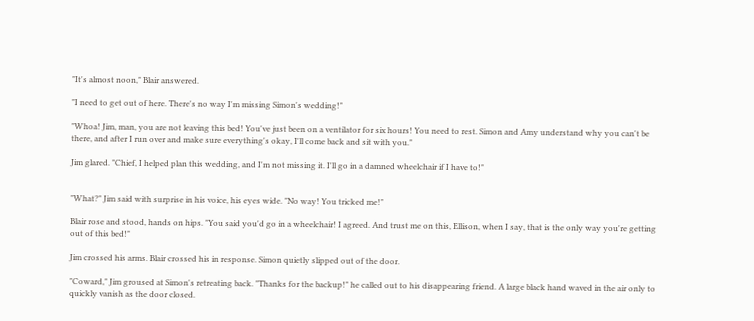"It's almost noon," Blair answered.

"I need to get out of here. There's no way I'm missing Simon's wedding!"

"Whoa! Jim, man, you are not leaving this bed! You've just been on a ventilator for six hours! You need to rest. Simon and Amy understand why you can't be there, and after I run over and make sure everything's okay, I'll come back and sit with you."

Jim glared. "Chief, I helped plan this wedding, and I'm not missing it. I'll go in a damned wheelchair if I have to!"


"What?" Jim said with surprise in his voice, his eyes wide. "No way! You tricked me!"

Blair rose and stood, hands on hips. "You said you'd go in a wheelchair! I agreed. And trust me on this, Ellison, when I say, that is the only way you're getting out of this bed!"

Jim crossed his arms. Blair crossed his in response. Simon quietly slipped out of the door.

"Coward," Jim groused at Simon's retreating back. "Thanks for the backup!" he called out to his disappearing friend. A large black hand waved in the air only to quickly vanish as the door closed.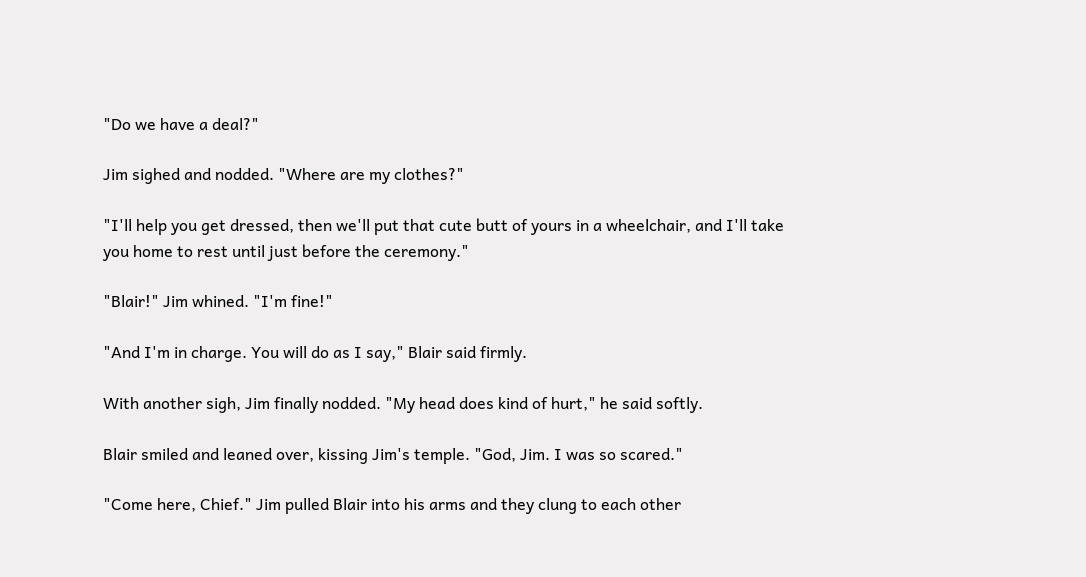"Do we have a deal?"

Jim sighed and nodded. "Where are my clothes?"

"I'll help you get dressed, then we'll put that cute butt of yours in a wheelchair, and I'll take you home to rest until just before the ceremony."

"Blair!" Jim whined. "I'm fine!"

"And I'm in charge. You will do as I say," Blair said firmly.

With another sigh, Jim finally nodded. "My head does kind of hurt," he said softly.

Blair smiled and leaned over, kissing Jim's temple. "God, Jim. I was so scared."

"Come here, Chief." Jim pulled Blair into his arms and they clung to each other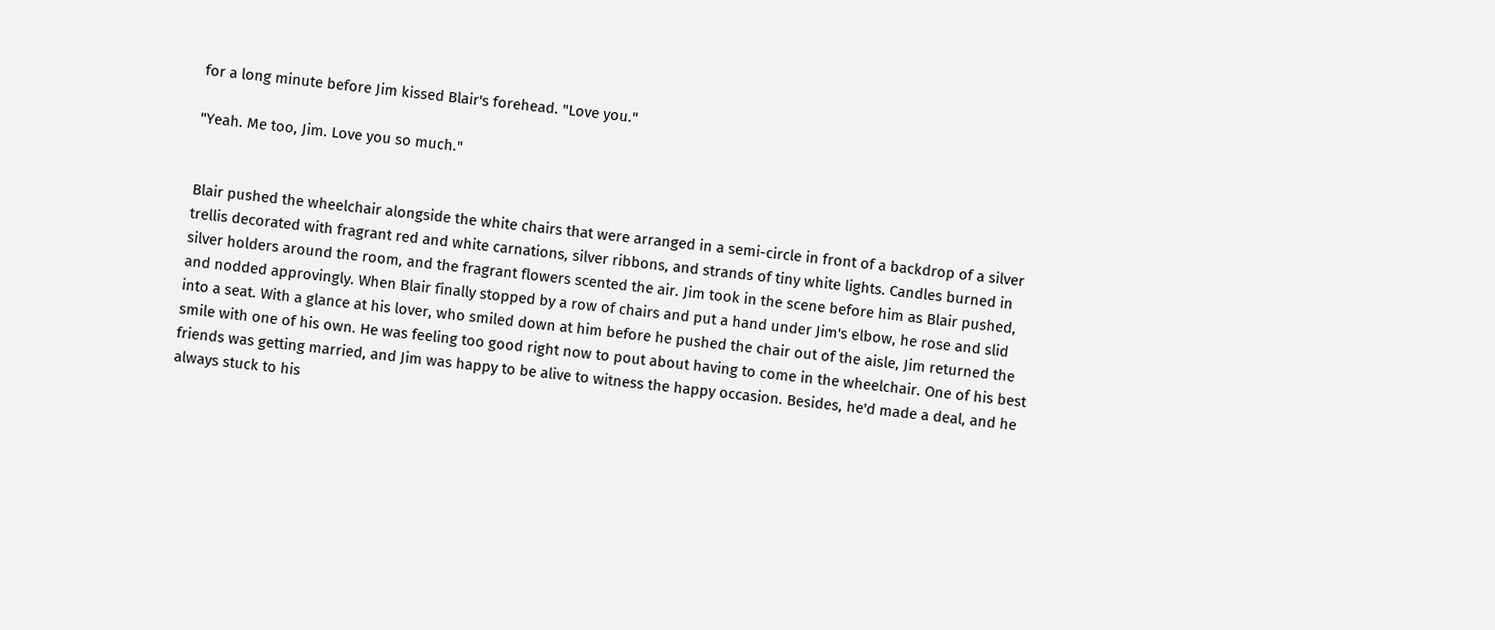for a long minute before Jim kissed Blair's forehead. "Love you."

"Yeah. Me too, Jim. Love you so much."


Blair pushed the wheelchair alongside the white chairs that were arranged in a semi-circle in front of a backdrop of a silver trellis decorated with fragrant red and white carnations, silver ribbons, and strands of tiny white lights. Candles burned in silver holders around the room, and the fragrant flowers scented the air. Jim took in the scene before him as Blair pushed, and nodded approvingly. When Blair finally stopped by a row of chairs and put a hand under Jim's elbow, he rose and slid into a seat. With a glance at his lover, who smiled down at him before he pushed the chair out of the aisle, Jim returned the smile with one of his own. He was feeling too good right now to pout about having to come in the wheelchair. One of his best friends was getting married, and Jim was happy to be alive to witness the happy occasion. Besides, he'd made a deal, and he always stuck to his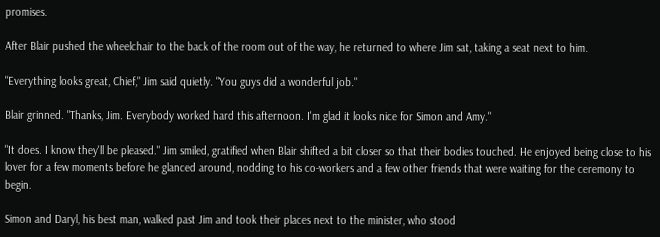promises.

After Blair pushed the wheelchair to the back of the room out of the way, he returned to where Jim sat, taking a seat next to him.

"Everything looks great, Chief," Jim said quietly. "You guys did a wonderful job."

Blair grinned. "Thanks, Jim. Everybody worked hard this afternoon. I'm glad it looks nice for Simon and Amy."

"It does. I know they'll be pleased." Jim smiled, gratified when Blair shifted a bit closer so that their bodies touched. He enjoyed being close to his lover for a few moments before he glanced around, nodding to his co-workers and a few other friends that were waiting for the ceremony to begin.

Simon and Daryl, his best man, walked past Jim and took their places next to the minister, who stood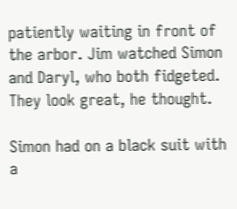patiently waiting in front of the arbor. Jim watched Simon and Daryl, who both fidgeted. They look great, he thought.

Simon had on a black suit with a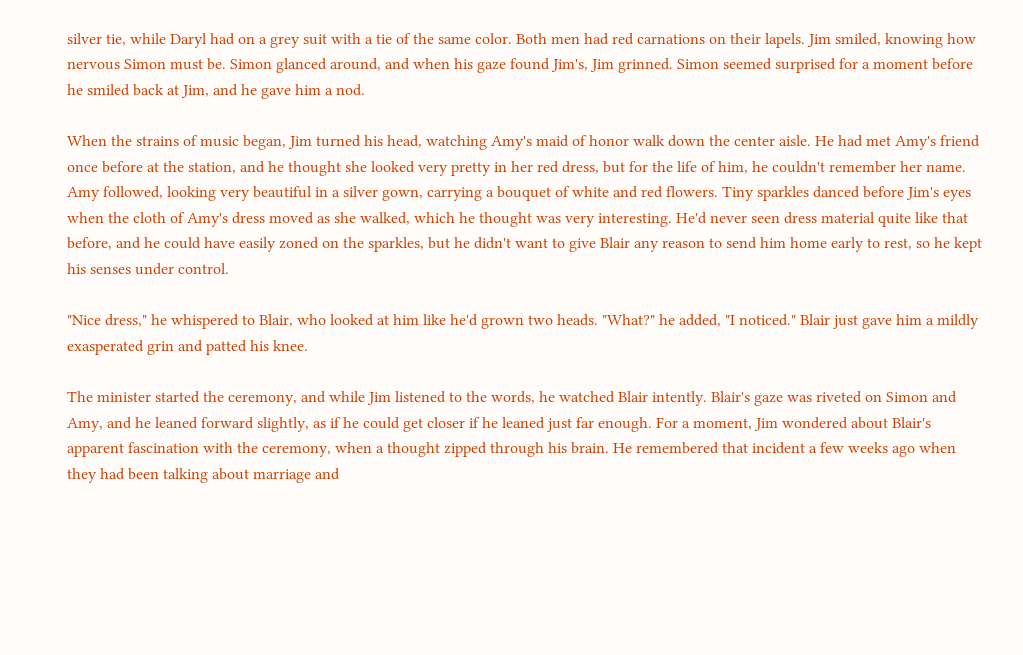silver tie, while Daryl had on a grey suit with a tie of the same color. Both men had red carnations on their lapels. Jim smiled, knowing how nervous Simon must be. Simon glanced around, and when his gaze found Jim's, Jim grinned. Simon seemed surprised for a moment before he smiled back at Jim, and he gave him a nod.

When the strains of music began, Jim turned his head, watching Amy's maid of honor walk down the center aisle. He had met Amy's friend once before at the station, and he thought she looked very pretty in her red dress, but for the life of him, he couldn't remember her name. Amy followed, looking very beautiful in a silver gown, carrying a bouquet of white and red flowers. Tiny sparkles danced before Jim's eyes when the cloth of Amy's dress moved as she walked, which he thought was very interesting. He'd never seen dress material quite like that before, and he could have easily zoned on the sparkles, but he didn't want to give Blair any reason to send him home early to rest, so he kept his senses under control.

"Nice dress," he whispered to Blair, who looked at him like he'd grown two heads. "What?" he added, "I noticed." Blair just gave him a mildly exasperated grin and patted his knee.

The minister started the ceremony, and while Jim listened to the words, he watched Blair intently. Blair's gaze was riveted on Simon and Amy, and he leaned forward slightly, as if he could get closer if he leaned just far enough. For a moment, Jim wondered about Blair's apparent fascination with the ceremony, when a thought zipped through his brain. He remembered that incident a few weeks ago when they had been talking about marriage and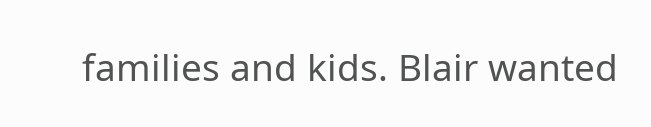families and kids. Blair wanted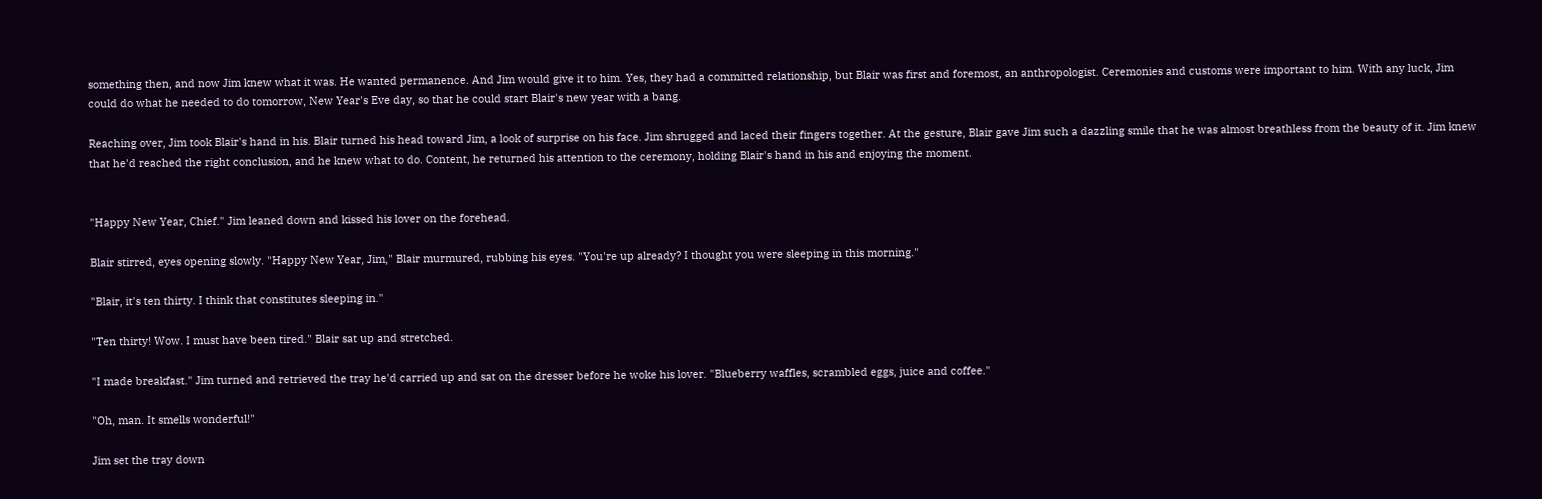something then, and now Jim knew what it was. He wanted permanence. And Jim would give it to him. Yes, they had a committed relationship, but Blair was first and foremost, an anthropologist. Ceremonies and customs were important to him. With any luck, Jim could do what he needed to do tomorrow, New Year's Eve day, so that he could start Blair's new year with a bang.

Reaching over, Jim took Blair's hand in his. Blair turned his head toward Jim, a look of surprise on his face. Jim shrugged and laced their fingers together. At the gesture, Blair gave Jim such a dazzling smile that he was almost breathless from the beauty of it. Jim knew that he'd reached the right conclusion, and he knew what to do. Content, he returned his attention to the ceremony, holding Blair's hand in his and enjoying the moment.


"Happy New Year, Chief." Jim leaned down and kissed his lover on the forehead.

Blair stirred, eyes opening slowly. "Happy New Year, Jim," Blair murmured, rubbing his eyes. "You're up already? I thought you were sleeping in this morning."

"Blair, it's ten thirty. I think that constitutes sleeping in."

"Ten thirty! Wow. I must have been tired." Blair sat up and stretched.

"I made breakfast." Jim turned and retrieved the tray he'd carried up and sat on the dresser before he woke his lover. "Blueberry waffles, scrambled eggs, juice and coffee."

"Oh, man. It smells wonderful!"

Jim set the tray down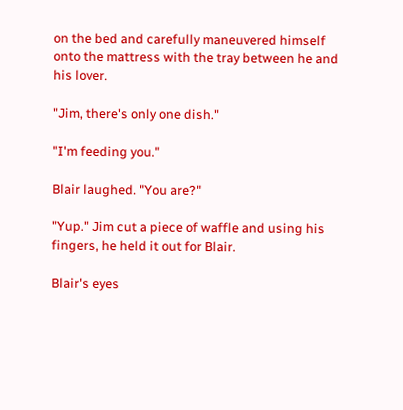on the bed and carefully maneuvered himself onto the mattress with the tray between he and his lover.

"Jim, there's only one dish."

"I'm feeding you."

Blair laughed. "You are?"

"Yup." Jim cut a piece of waffle and using his fingers, he held it out for Blair.

Blair's eyes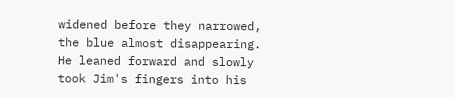widened before they narrowed, the blue almost disappearing. He leaned forward and slowly took Jim's fingers into his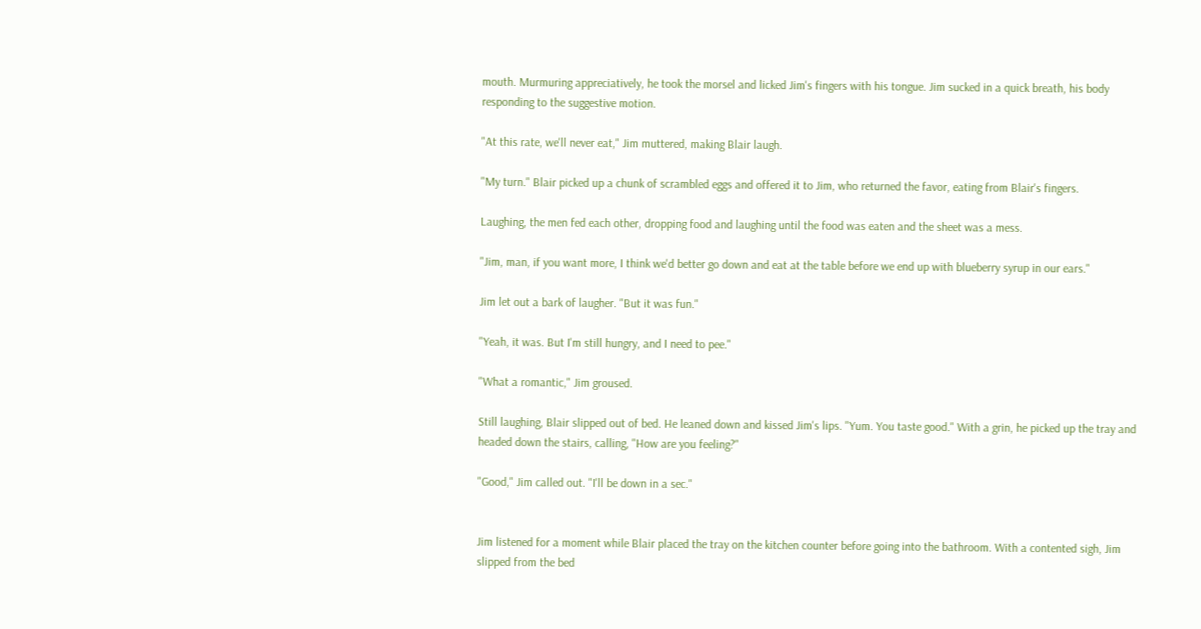mouth. Murmuring appreciatively, he took the morsel and licked Jim's fingers with his tongue. Jim sucked in a quick breath, his body responding to the suggestive motion.

"At this rate, we'll never eat," Jim muttered, making Blair laugh.

"My turn." Blair picked up a chunk of scrambled eggs and offered it to Jim, who returned the favor, eating from Blair's fingers.

Laughing, the men fed each other, dropping food and laughing until the food was eaten and the sheet was a mess.

"Jim, man, if you want more, I think we'd better go down and eat at the table before we end up with blueberry syrup in our ears."

Jim let out a bark of laugher. "But it was fun."

"Yeah, it was. But I'm still hungry, and I need to pee."

"What a romantic," Jim groused.

Still laughing, Blair slipped out of bed. He leaned down and kissed Jim's lips. "Yum. You taste good." With a grin, he picked up the tray and headed down the stairs, calling, "How are you feeling?"

"Good," Jim called out. "I'll be down in a sec."


Jim listened for a moment while Blair placed the tray on the kitchen counter before going into the bathroom. With a contented sigh, Jim slipped from the bed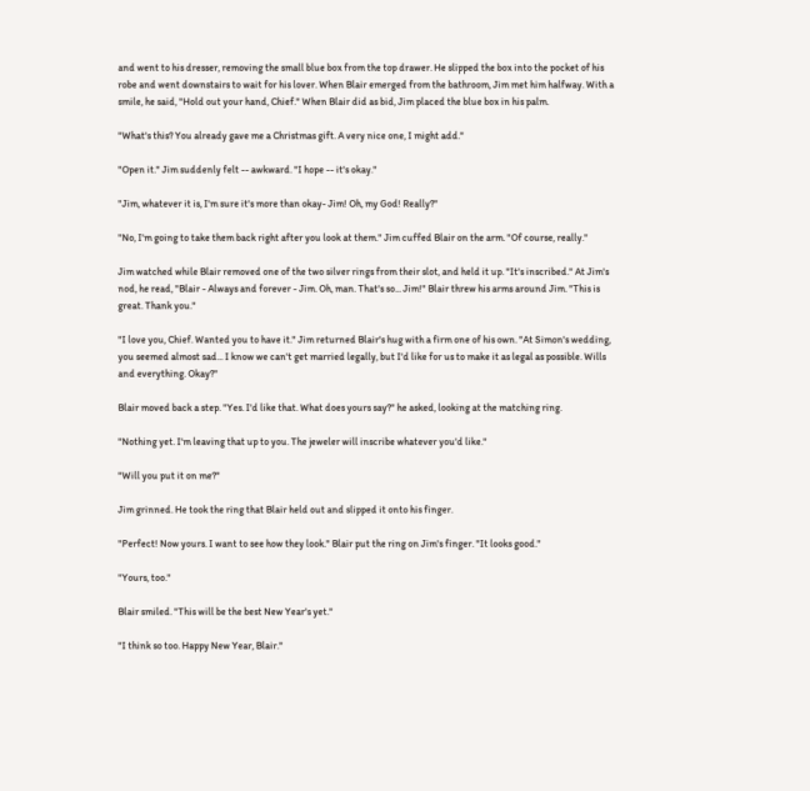and went to his dresser, removing the small blue box from the top drawer. He slipped the box into the pocket of his robe and went downstairs to wait for his lover. When Blair emerged from the bathroom, Jim met him halfway. With a smile, he said, "Hold out your hand, Chief." When Blair did as bid, Jim placed the blue box in his palm.

"What's this? You already gave me a Christmas gift. A very nice one, I might add."

"Open it." Jim suddenly felt -- awkward. "I hope -- it's okay."

"Jim, whatever it is, I'm sure it's more than okay- Jim! Oh, my God! Really?"

"No, I'm going to take them back right after you look at them." Jim cuffed Blair on the arm. "Of course, really."

Jim watched while Blair removed one of the two silver rings from their slot, and held it up. "It's inscribed." At Jim's nod, he read, "Blair - Always and forever - Jim. Oh, man. That's so... Jim!" Blair threw his arms around Jim. "This is great. Thank you."

"I love you, Chief. Wanted you to have it." Jim returned Blair's hug with a firm one of his own. "At Simon's wedding, you seemed almost sad... I know we can't get married legally, but I'd like for us to make it as legal as possible. Wills and everything. Okay?"

Blair moved back a step. "Yes. I'd like that. What does yours say?" he asked, looking at the matching ring.

"Nothing yet. I'm leaving that up to you. The jeweler will inscribe whatever you'd like."

"Will you put it on me?"

Jim grinned. He took the ring that Blair held out and slipped it onto his finger.

"Perfect! Now yours. I want to see how they look." Blair put the ring on Jim's finger. "It looks good."

"Yours, too."

Blair smiled. "This will be the best New Year's yet."

"I think so too. Happy New Year, Blair."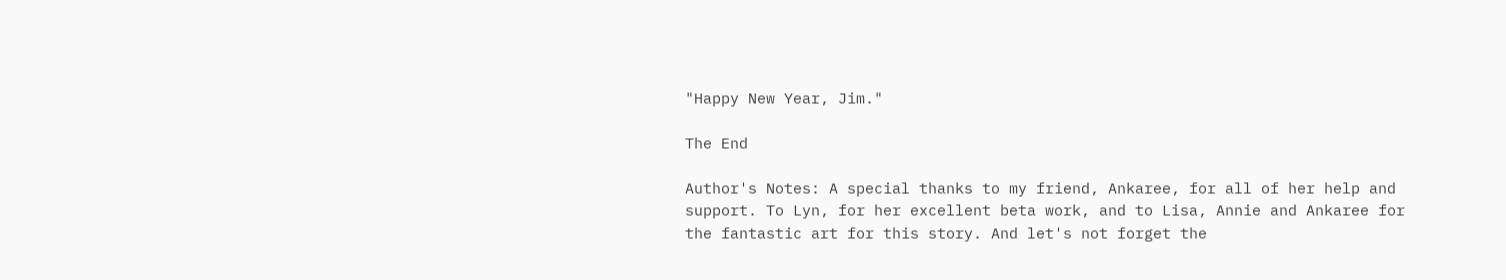"Happy New Year, Jim."

The End

Author's Notes: A special thanks to my friend, Ankaree, for all of her help and support. To Lyn, for her excellent beta work, and to Lisa, Annie and Ankaree for the fantastic art for this story. And let's not forget the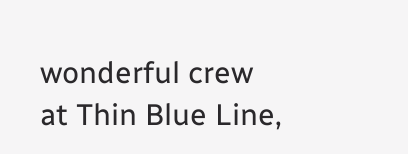wonderful crew at Thin Blue Line,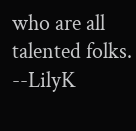who are all talented folks. --LilyK